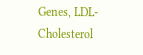Genes, LDL-Cholesterol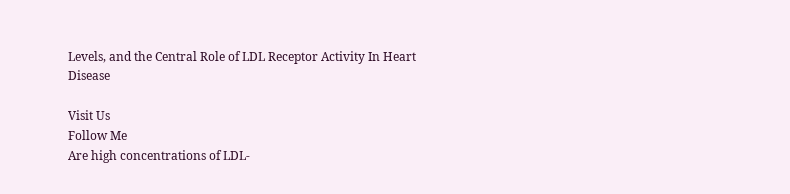Levels, and the Central Role of LDL Receptor Activity In Heart Disease

Visit Us
Follow Me
Are high concentrations of LDL-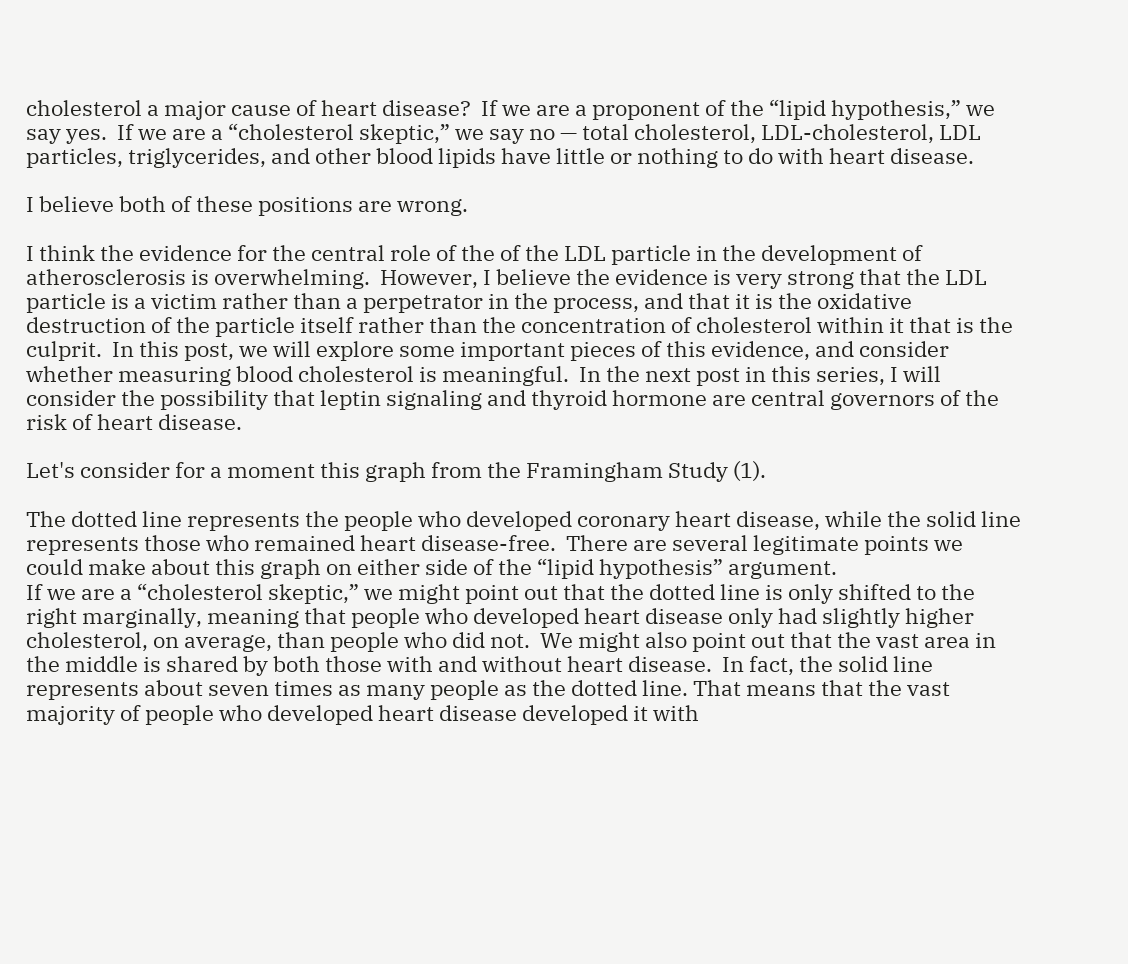cholesterol a major cause of heart disease?  If we are a proponent of the “lipid hypothesis,” we say yes.  If we are a “cholesterol skeptic,” we say no — total cholesterol, LDL-cholesterol, LDL particles, triglycerides, and other blood lipids have little or nothing to do with heart disease.

I believe both of these positions are wrong.

I think the evidence for the central role of the of the LDL particle in the development of atherosclerosis is overwhelming.  However, I believe the evidence is very strong that the LDL particle is a victim rather than a perpetrator in the process, and that it is the oxidative destruction of the particle itself rather than the concentration of cholesterol within it that is the culprit.  In this post, we will explore some important pieces of this evidence, and consider whether measuring blood cholesterol is meaningful.  In the next post in this series, I will consider the possibility that leptin signaling and thyroid hormone are central governors of the risk of heart disease.

Let's consider for a moment this graph from the Framingham Study (1).

The dotted line represents the people who developed coronary heart disease, while the solid line represents those who remained heart disease-free.  There are several legitimate points we could make about this graph on either side of the “lipid hypothesis” argument.
If we are a “cholesterol skeptic,” we might point out that the dotted line is only shifted to the right marginally, meaning that people who developed heart disease only had slightly higher cholesterol, on average, than people who did not.  We might also point out that the vast area in the middle is shared by both those with and without heart disease.  In fact, the solid line represents about seven times as many people as the dotted line. That means that the vast majority of people who developed heart disease developed it with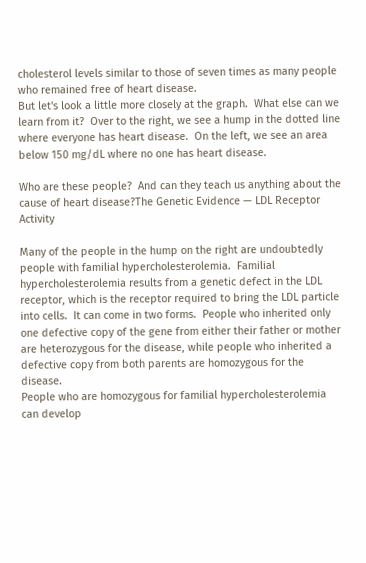cholesterol levels similar to those of seven times as many people who remained free of heart disease.
But let's look a little more closely at the graph.  What else can we learn from it?  Over to the right, we see a hump in the dotted line where everyone has heart disease.  On the left, we see an area below 150 mg/dL where no one has heart disease.

Who are these people?  And can they teach us anything about the cause of heart disease?The Genetic Evidence — LDL Receptor Activity

Many of the people in the hump on the right are undoubtedly people with familial hypercholesterolemia.  Familial hypercholesterolemia results from a genetic defect in the LDL receptor, which is the receptor required to bring the LDL particle into cells.  It can come in two forms.  People who inherited only one defective copy of the gene from either their father or mother are heterozygous for the disease, while people who inherited a defective copy from both parents are homozygous for the disease.
People who are homozygous for familial hypercholesterolemia can develop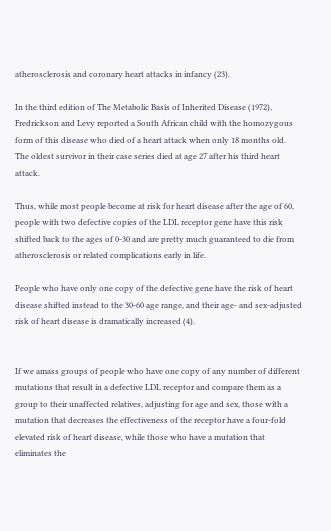atherosclerosis and coronary heart attacks in infancy (23).

In the third edition of The Metabolic Basis of Inherited Disease (1972), Fredrickson and Levy reported a South African child with the homozygous form of this disease who died of a heart attack when only 18 months old.  The oldest survivor in their case series died at age 27 after his third heart attack.

Thus, while most people become at risk for heart disease after the age of 60, people with two defective copies of the LDL receptor gene have this risk shifted back to the ages of 0-30 and are pretty much guaranteed to die from atherosclerosis or related complications early in life.

People who have only one copy of the defective gene have the risk of heart disease shifted instead to the 30-60 age range, and their age- and sex-adjusted risk of heart disease is dramatically increased (4).


If we amass groups of people who have one copy of any number of different mutations that result in a defective LDL receptor and compare them as a group to their unaffected relatives, adjusting for age and sex, those with a mutation that decreases the effectiveness of the receptor have a four-fold elevated risk of heart disease, while those who have a mutation that eliminates the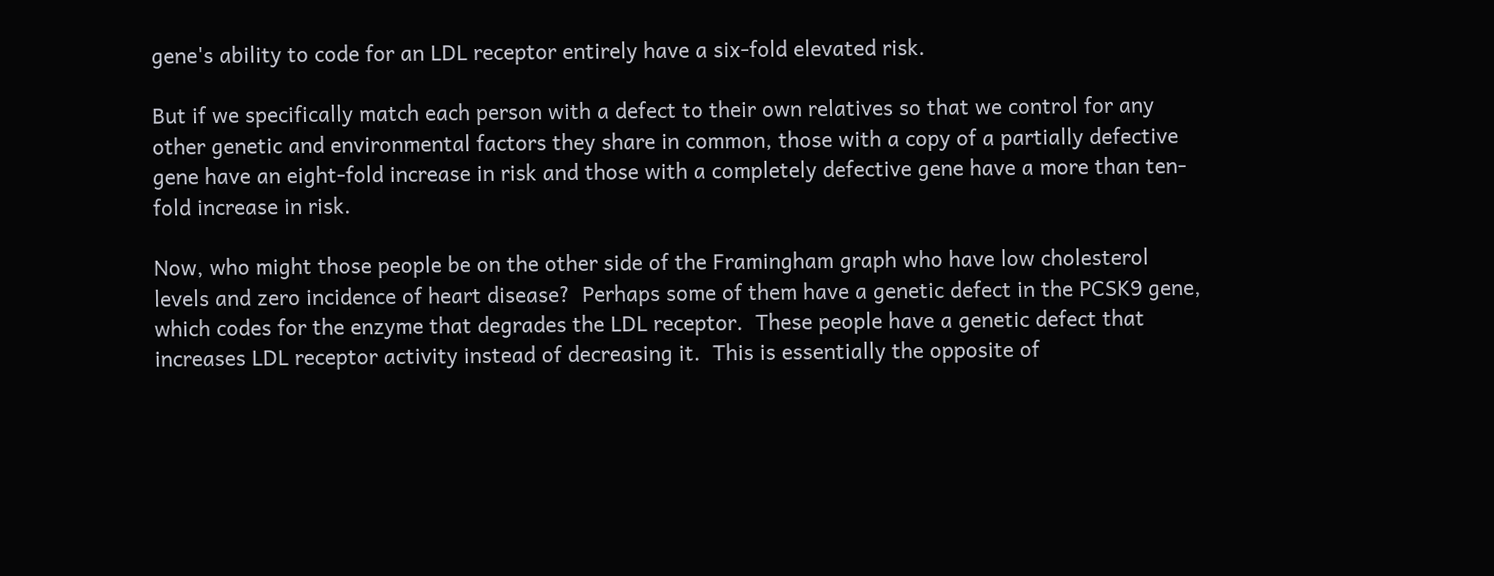gene's ability to code for an LDL receptor entirely have a six-fold elevated risk.

But if we specifically match each person with a defect to their own relatives so that we control for any other genetic and environmental factors they share in common, those with a copy of a partially defective gene have an eight-fold increase in risk and those with a completely defective gene have a more than ten-fold increase in risk.

Now, who might those people be on the other side of the Framingham graph who have low cholesterol levels and zero incidence of heart disease?  Perhaps some of them have a genetic defect in the PCSK9 gene, which codes for the enzyme that degrades the LDL receptor.  These people have a genetic defect that increases LDL receptor activity instead of decreasing it.  This is essentially the opposite of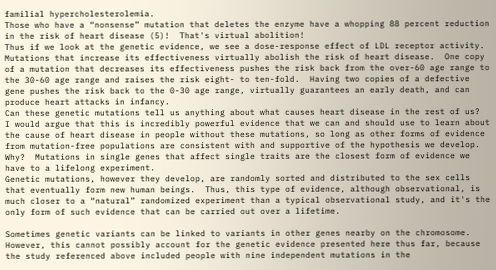familial hypercholesterolemia.
Those who have a “nonsense” mutation that deletes the enzyme have a whopping 88 percent reduction in the risk of heart disease (5)!  That's virtual abolition!
Thus if we look at the genetic evidence, we see a dose-response effect of LDL receptor activity.  Mutations that increase its effectiveness virtually abolish the risk of heart disease.  One copy of a mutation that decreases its effectiveness pushes the risk back from the over-60 age range to the 30-60 age range and raises the risk eight- to ten-fold.  Having two copies of a defective gene pushes the risk back to the 0-30 age range, virtually guarantees an early death, and can produce heart attacks in infancy.
Can these genetic mutations tell us anything about what causes heart disease in the rest of us?
I would argue that this is incredibly powerful evidence that we can and should use to learn about the cause of heart disease in people without these mutations, so long as other forms of evidence from mutation-free populations are consistent with and supportive of the hypothesis we develop.
Why?  Mutations in single genes that affect single traits are the closest form of evidence we have to a lifelong experiment.
Genetic mutations, however they develop, are randomly sorted and distributed to the sex cells that eventually form new human beings.  Thus, this type of evidence, although observational, is much closer to a “natural” randomized experiment than a typical observational study, and it's the only form of such evidence that can be carried out over a lifetime.

Sometimes genetic variants can be linked to variants in other genes nearby on the chromosome.  However, this cannot possibly account for the genetic evidence presented here thus far, because the study referenced above included people with nine independent mutations in the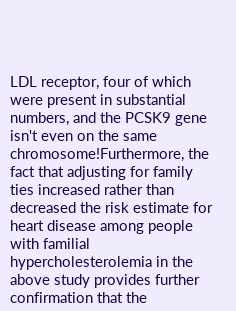LDL receptor, four of which were present in substantial numbers, and the PCSK9 gene isn't even on the same chromosome!Furthermore, the fact that adjusting for family ties increased rather than decreased the risk estimate for heart disease among people with familial hypercholesterolemia in the above study provides further confirmation that the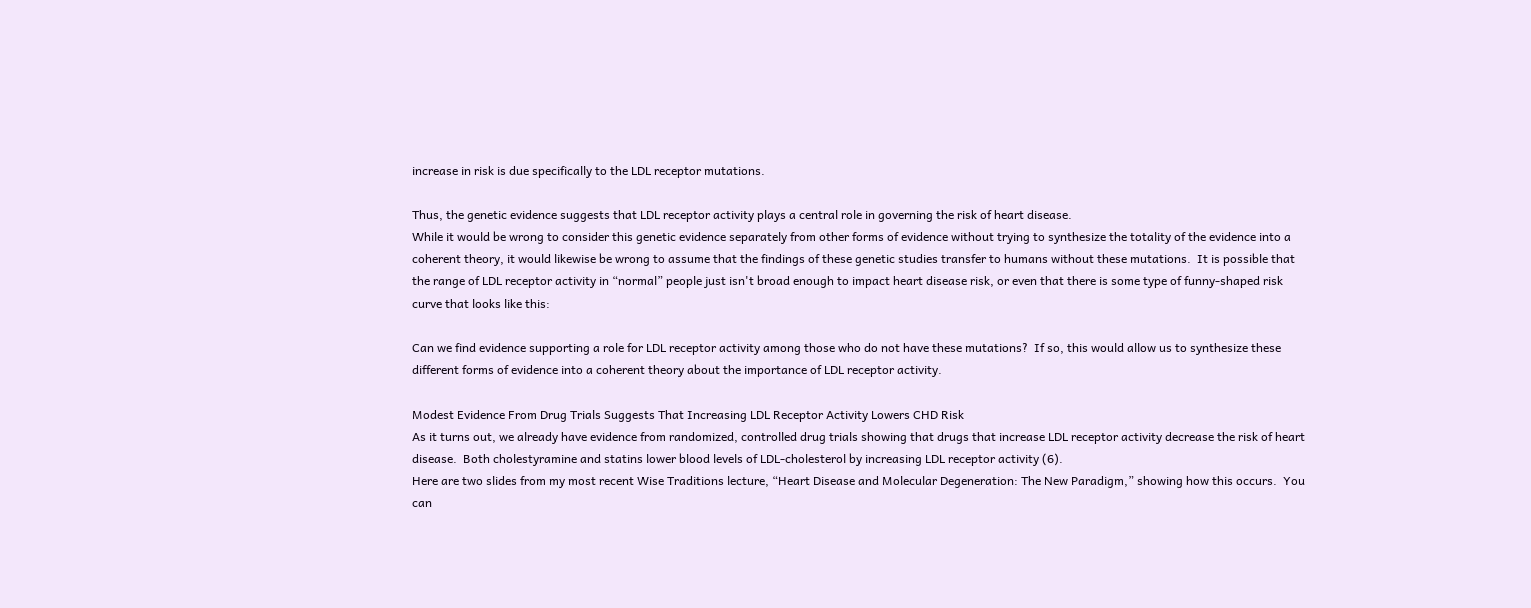increase in risk is due specifically to the LDL receptor mutations.

Thus, the genetic evidence suggests that LDL receptor activity plays a central role in governing the risk of heart disease.
While it would be wrong to consider this genetic evidence separately from other forms of evidence without trying to synthesize the totality of the evidence into a coherent theory, it would likewise be wrong to assume that the findings of these genetic studies transfer to humans without these mutations.  It is possible that the range of LDL receptor activity in “normal” people just isn't broad enough to impact heart disease risk, or even that there is some type of funny-shaped risk curve that looks like this:

Can we find evidence supporting a role for LDL receptor activity among those who do not have these mutations?  If so, this would allow us to synthesize these different forms of evidence into a coherent theory about the importance of LDL receptor activity.

Modest Evidence From Drug Trials Suggests That Increasing LDL Receptor Activity Lowers CHD Risk
As it turns out, we already have evidence from randomized, controlled drug trials showing that drugs that increase LDL receptor activity decrease the risk of heart disease.  Both cholestyramine and statins lower blood levels of LDL-cholesterol by increasing LDL receptor activity (6).
Here are two slides from my most recent Wise Traditions lecture, “Heart Disease and Molecular Degeneration: The New Paradigm,” showing how this occurs.  You can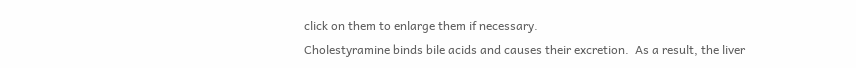click on them to enlarge them if necessary.
Cholestyramine binds bile acids and causes their excretion.  As a result, the liver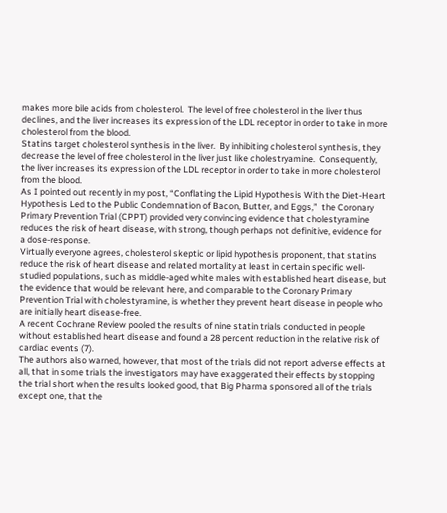makes more bile acids from cholesterol.  The level of free cholesterol in the liver thus declines, and the liver increases its expression of the LDL receptor in order to take in more cholesterol from the blood.
Statins target cholesterol synthesis in the liver.  By inhibiting cholesterol synthesis, they decrease the level of free cholesterol in the liver just like cholestryamine.  Consequently, the liver increases its expression of the LDL receptor in order to take in more cholesterol from the blood.
As I pointed out recently in my post, “Conflating the Lipid Hypothesis With the Diet-Heart Hypothesis Led to the Public Condemnation of Bacon, Butter, and Eggs,”  the Coronary Primary Prevention Trial (CPPT) provided very convincing evidence that cholestyramine reduces the risk of heart disease, with strong, though perhaps not definitive, evidence for a dose-response.
Virtually everyone agrees, cholesterol skeptic or lipid hypothesis proponent, that statins reduce the risk of heart disease and related mortality at least in certain specific well-studied populations, such as middle-aged white males with established heart disease, but the evidence that would be relevant here, and comparable to the Coronary Primary Prevention Trial with cholestyramine, is whether they prevent heart disease in people who are initially heart disease-free.
A recent Cochrane Review pooled the results of nine statin trials conducted in people without established heart disease and found a 28 percent reduction in the relative risk of cardiac events (7).
The authors also warned, however, that most of the trials did not report adverse effects at all, that in some trials the investigators may have exaggerated their effects by stopping the trial short when the results looked good, that Big Pharma sponsored all of the trials except one, that the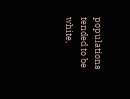populations tended to be white,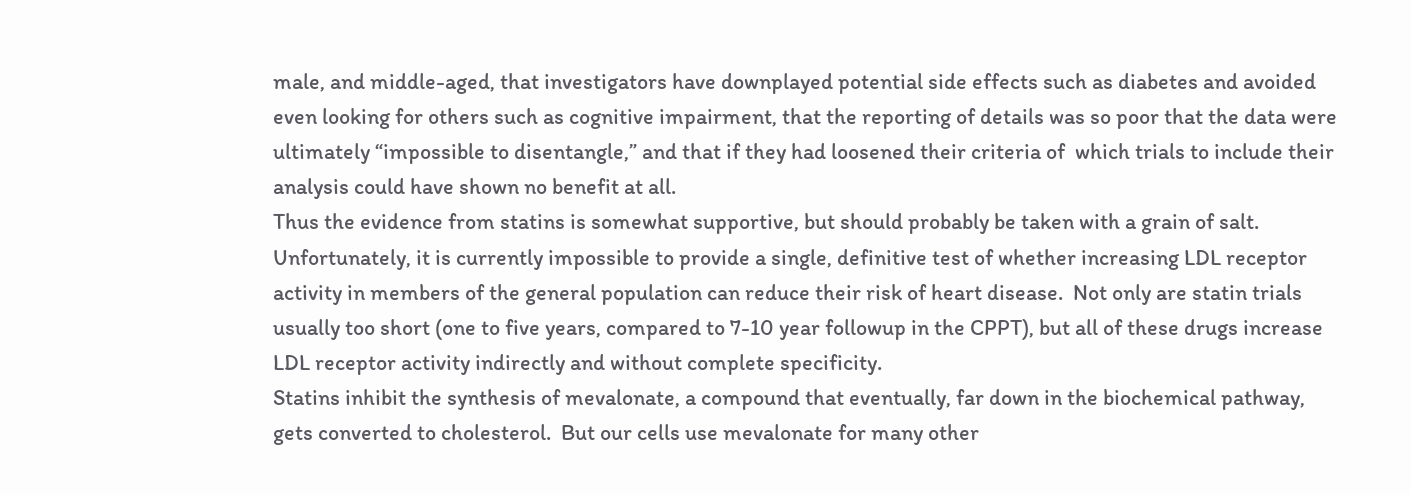male, and middle-aged, that investigators have downplayed potential side effects such as diabetes and avoided even looking for others such as cognitive impairment, that the reporting of details was so poor that the data were ultimately “impossible to disentangle,” and that if they had loosened their criteria of  which trials to include their analysis could have shown no benefit at all.
Thus the evidence from statins is somewhat supportive, but should probably be taken with a grain of salt.
Unfortunately, it is currently impossible to provide a single, definitive test of whether increasing LDL receptor activity in members of the general population can reduce their risk of heart disease.  Not only are statin trials usually too short (one to five years, compared to 7-10 year followup in the CPPT), but all of these drugs increase LDL receptor activity indirectly and without complete specificity.
Statins inhibit the synthesis of mevalonate, a compound that eventually, far down in the biochemical pathway, gets converted to cholesterol.  But our cells use mevalonate for many other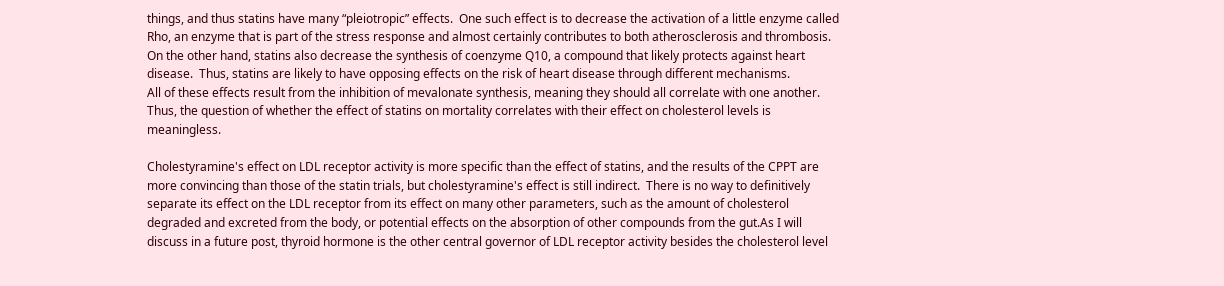things, and thus statins have many “pleiotropic” effects.  One such effect is to decrease the activation of a little enzyme called Rho, an enzyme that is part of the stress response and almost certainly contributes to both atherosclerosis and thrombosis.  On the other hand, statins also decrease the synthesis of coenzyme Q10, a compound that likely protects against heart disease.  Thus, statins are likely to have opposing effects on the risk of heart disease through different mechanisms.
All of these effects result from the inhibition of mevalonate synthesis, meaning they should all correlate with one another.  Thus, the question of whether the effect of statins on mortality correlates with their effect on cholesterol levels is meaningless.

Cholestyramine's effect on LDL receptor activity is more specific than the effect of statins, and the results of the CPPT are more convincing than those of the statin trials, but cholestyramine's effect is still indirect.  There is no way to definitively separate its effect on the LDL receptor from its effect on many other parameters, such as the amount of cholesterol degraded and excreted from the body, or potential effects on the absorption of other compounds from the gut.As I will discuss in a future post, thyroid hormone is the other central governor of LDL receptor activity besides the cholesterol level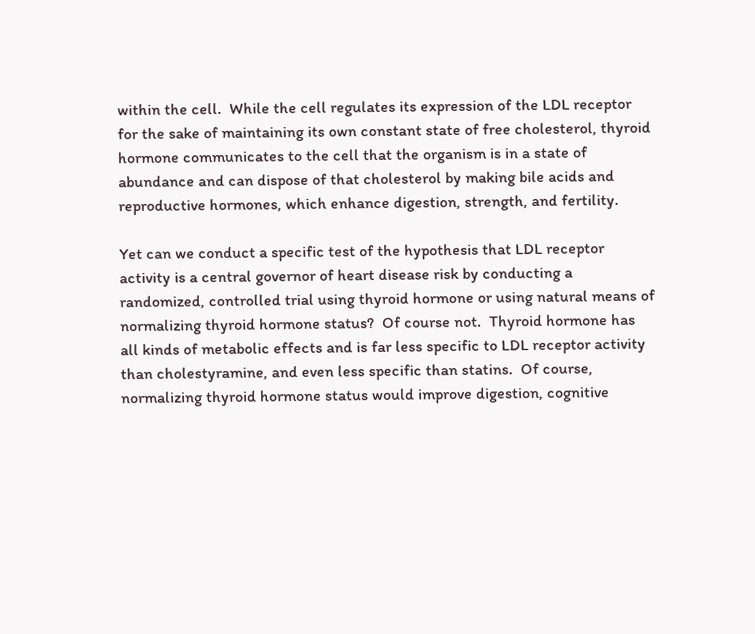within the cell.  While the cell regulates its expression of the LDL receptor for the sake of maintaining its own constant state of free cholesterol, thyroid hormone communicates to the cell that the organism is in a state of abundance and can dispose of that cholesterol by making bile acids and reproductive hormones, which enhance digestion, strength, and fertility.

Yet can we conduct a specific test of the hypothesis that LDL receptor activity is a central governor of heart disease risk by conducting a randomized, controlled trial using thyroid hormone or using natural means of normalizing thyroid hormone status?  Of course not.  Thyroid hormone has all kinds of metabolic effects and is far less specific to LDL receptor activity than cholestyramine, and even less specific than statins.  Of course, normalizing thyroid hormone status would improve digestion, cognitive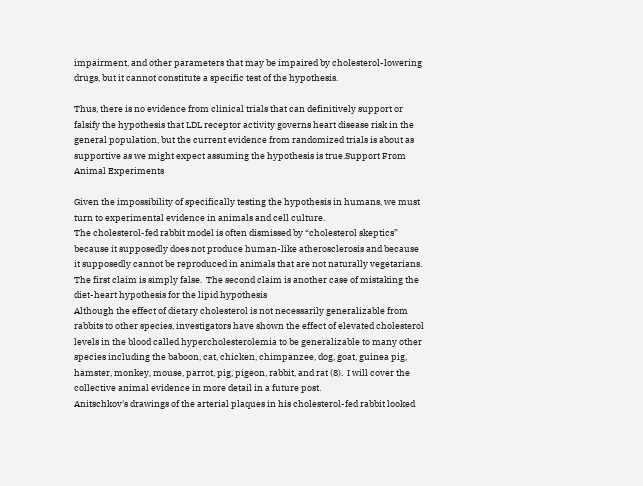impairment, and other parameters that may be impaired by cholesterol-lowering drugs, but it cannot constitute a specific test of the hypothesis.

Thus, there is no evidence from clinical trials that can definitively support or falsify the hypothesis that LDL receptor activity governs heart disease risk in the general population, but the current evidence from randomized trials is about as supportive as we might expect assuming the hypothesis is true.Support From Animal Experiments

Given the impossibility of specifically testing the hypothesis in humans, we must turn to experimental evidence in animals and cell culture.
The cholesterol-fed rabbit model is often dismissed by “cholesterol skeptics” because it supposedly does not produce human-like atherosclerosis and because it supposedly cannot be reproduced in animals that are not naturally vegetarians.  The first claim is simply false.  The second claim is another case of mistaking the diet-heart hypothesis for the lipid hypothesis
Although the effect of dietary cholesterol is not necessarily generalizable from rabbits to other species, investigators have shown the effect of elevated cholesterol levels in the blood called hypercholesterolemia to be generalizable to many other species including the baboon, cat, chicken, chimpanzee, dog, goat, guinea pig, hamster, monkey, mouse, parrot, pig, pigeon, rabbit, and rat (8).  I will cover the collective animal evidence in more detail in a future post.
Anitschkov's drawings of the arterial plaques in his cholesterol-fed rabbit looked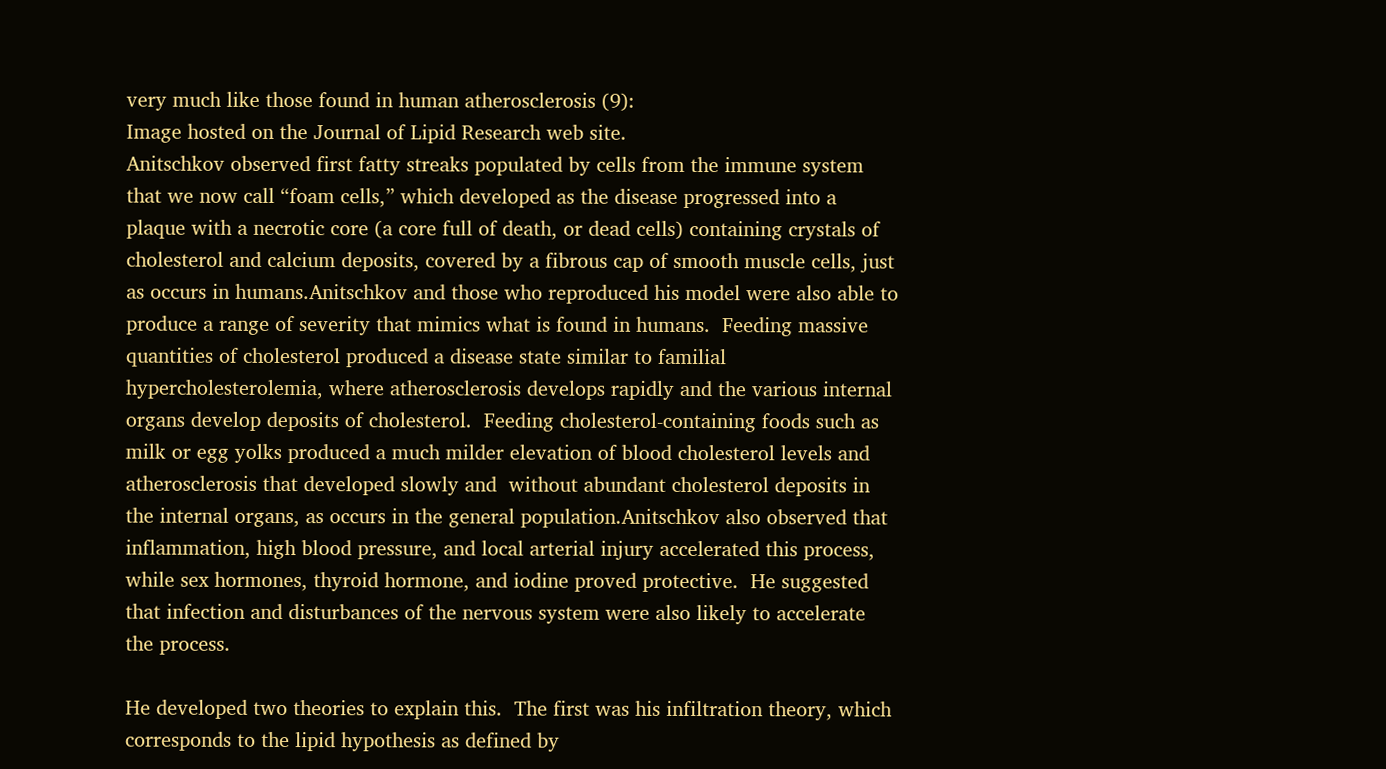very much like those found in human atherosclerosis (9):
Image hosted on the Journal of Lipid Research web site.
Anitschkov observed first fatty streaks populated by cells from the immune system that we now call “foam cells,” which developed as the disease progressed into a plaque with a necrotic core (a core full of death, or dead cells) containing crystals of cholesterol and calcium deposits, covered by a fibrous cap of smooth muscle cells, just as occurs in humans.Anitschkov and those who reproduced his model were also able to produce a range of severity that mimics what is found in humans.  Feeding massive quantities of cholesterol produced a disease state similar to familial hypercholesterolemia, where atherosclerosis develops rapidly and the various internal organs develop deposits of cholesterol.  Feeding cholesterol-containing foods such as milk or egg yolks produced a much milder elevation of blood cholesterol levels and atherosclerosis that developed slowly and  without abundant cholesterol deposits in the internal organs, as occurs in the general population.Anitschkov also observed that inflammation, high blood pressure, and local arterial injury accelerated this process, while sex hormones, thyroid hormone, and iodine proved protective.  He suggested that infection and disturbances of the nervous system were also likely to accelerate the process.

He developed two theories to explain this.  The first was his infiltration theory, which corresponds to the lipid hypothesis as defined by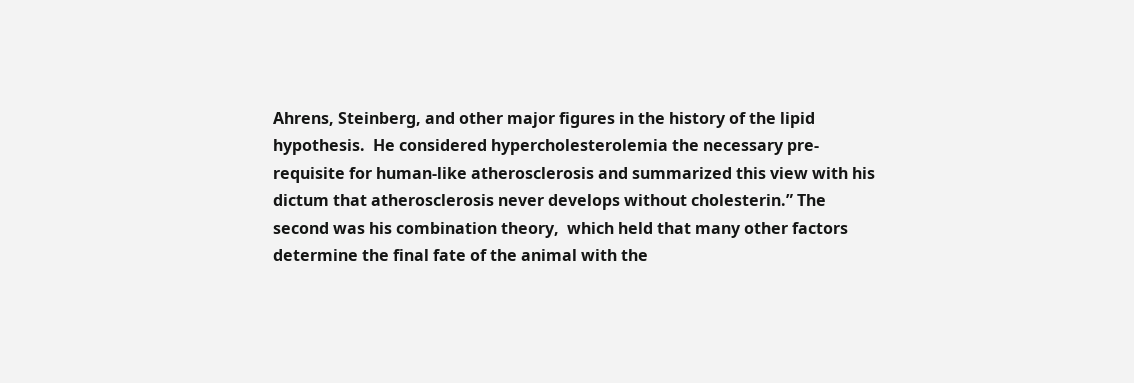Ahrens, Steinberg, and other major figures in the history of the lipid hypothesis.  He considered hypercholesterolemia the necessary pre-requisite for human-like atherosclerosis and summarized this view with his dictum that atherosclerosis never develops without cholesterin.” The second was his combination theory,  which held that many other factors determine the final fate of the animal with the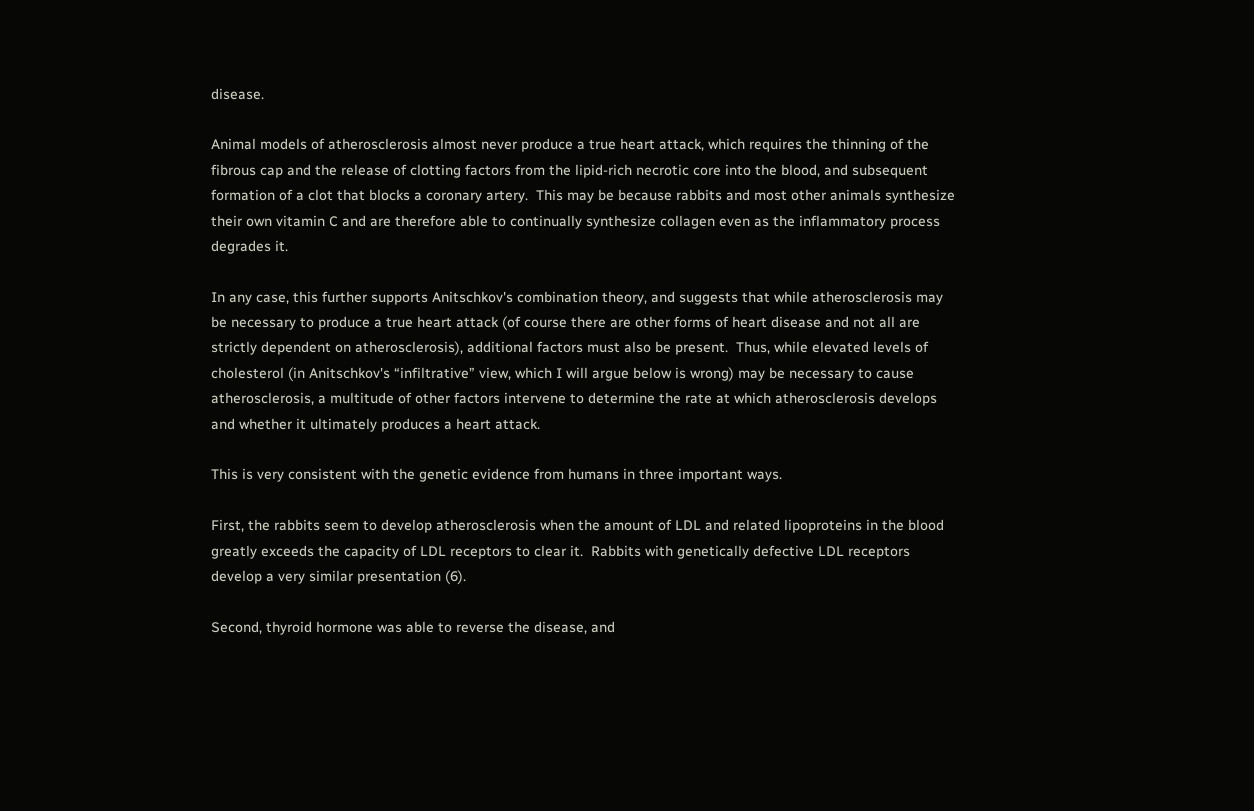disease.

Animal models of atherosclerosis almost never produce a true heart attack, which requires the thinning of the fibrous cap and the release of clotting factors from the lipid-rich necrotic core into the blood, and subsequent formation of a clot that blocks a coronary artery.  This may be because rabbits and most other animals synthesize their own vitamin C and are therefore able to continually synthesize collagen even as the inflammatory process degrades it.

In any case, this further supports Anitschkov's combination theory, and suggests that while atherosclerosis may be necessary to produce a true heart attack (of course there are other forms of heart disease and not all are strictly dependent on atherosclerosis), additional factors must also be present.  Thus, while elevated levels of cholesterol (in Anitschkov's “infiltrative” view, which I will argue below is wrong) may be necessary to cause atherosclerosis, a multitude of other factors intervene to determine the rate at which atherosclerosis develops and whether it ultimately produces a heart attack.

This is very consistent with the genetic evidence from humans in three important ways.

First, the rabbits seem to develop atherosclerosis when the amount of LDL and related lipoproteins in the blood greatly exceeds the capacity of LDL receptors to clear it.  Rabbits with genetically defective LDL receptors develop a very similar presentation (6).

Second, thyroid hormone was able to reverse the disease, and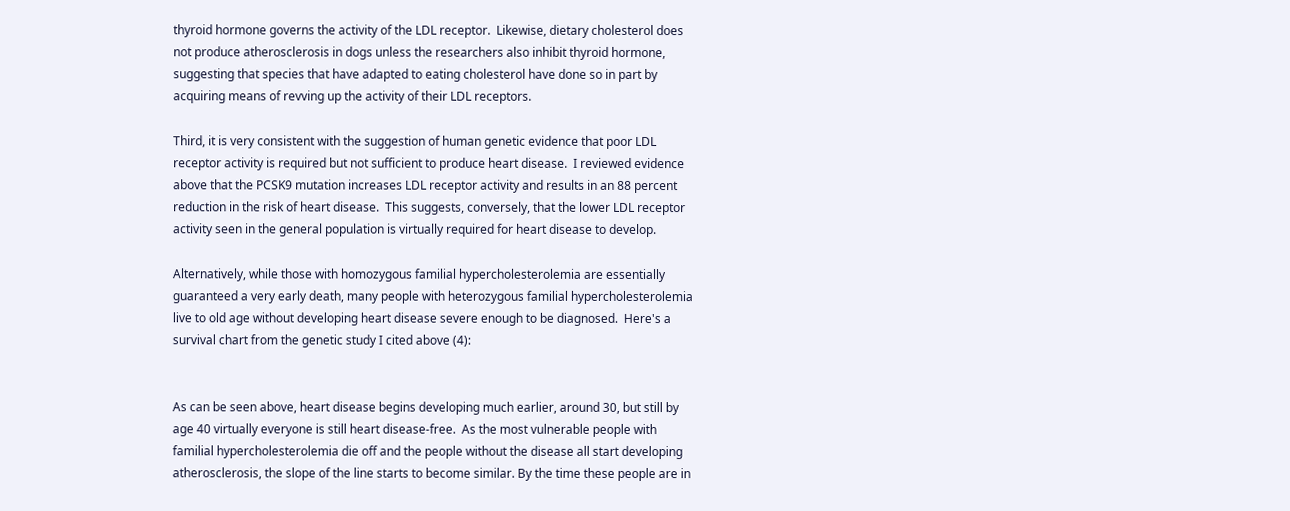thyroid hormone governs the activity of the LDL receptor.  Likewise, dietary cholesterol does not produce atherosclerosis in dogs unless the researchers also inhibit thyroid hormone, suggesting that species that have adapted to eating cholesterol have done so in part by acquiring means of revving up the activity of their LDL receptors.

Third, it is very consistent with the suggestion of human genetic evidence that poor LDL receptor activity is required but not sufficient to produce heart disease.  I reviewed evidence above that the PCSK9 mutation increases LDL receptor activity and results in an 88 percent reduction in the risk of heart disease.  This suggests, conversely, that the lower LDL receptor activity seen in the general population is virtually required for heart disease to develop.

Alternatively, while those with homozygous familial hypercholesterolemia are essentially guaranteed a very early death, many people with heterozygous familial hypercholesterolemia live to old age without developing heart disease severe enough to be diagnosed.  Here's a survival chart from the genetic study I cited above (4):


As can be seen above, heart disease begins developing much earlier, around 30, but still by age 40 virtually everyone is still heart disease-free.  As the most vulnerable people with familial hypercholesterolemia die off and the people without the disease all start developing atherosclerosis, the slope of the line starts to become similar. By the time these people are in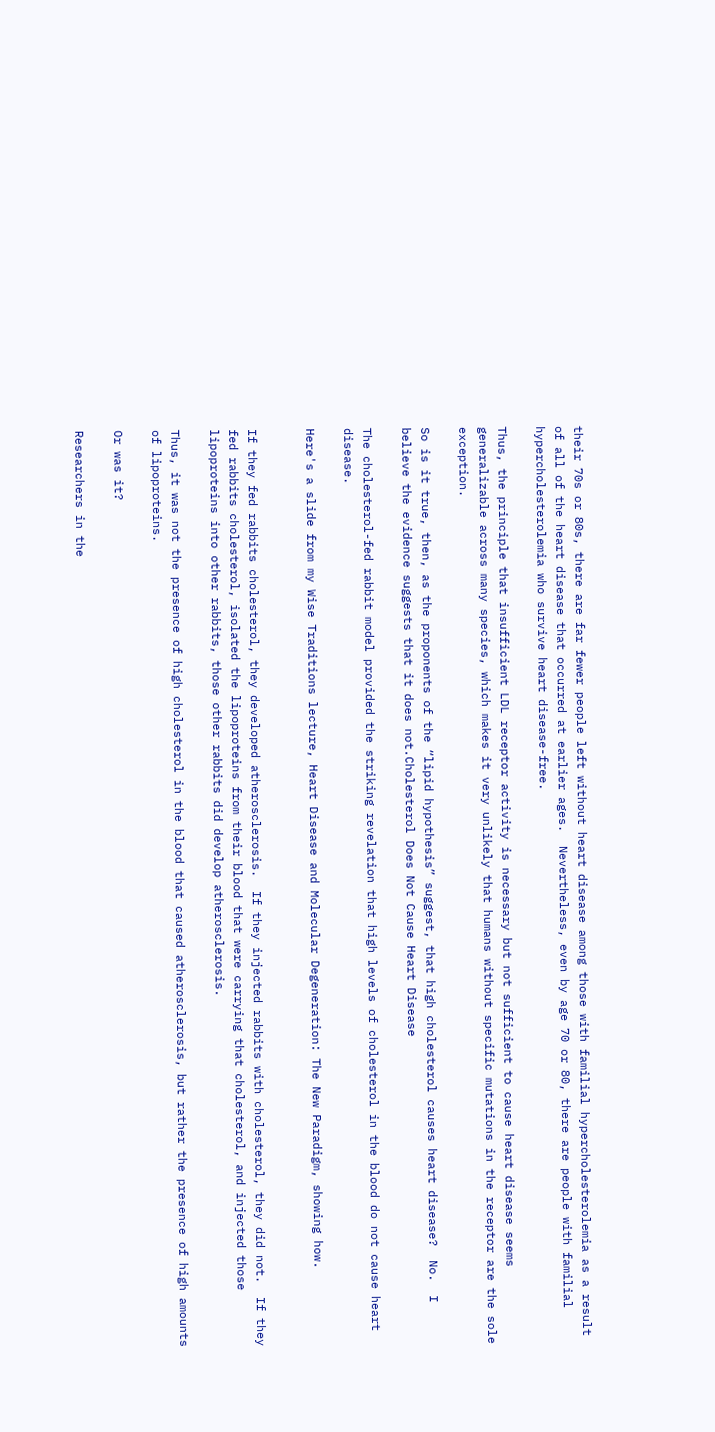their 70s or 80s, there are far fewer people left without heart disease among those with familial hypercholesterolemia as a result of all of the heart disease that occurred at earlier ages.  Nevertheless, even by age 70 or 80, there are people with familial hypercholesterolemia who survive heart disease-free.

Thus, the principle that insufficient LDL receptor activity is necessary but not sufficient to cause heart disease seems generalizable across many species, which makes it very unlikely that humans without specific mutations in the receptor are the sole exception.

So is it true, then, as the proponents of the “lipid hypothesis” suggest, that high cholesterol causes heart disease?  No.  I believe the evidence suggests that it does not.Cholesterol Does Not Cause Heart Disease

The cholesterol-fed rabbit model provided the striking revelation that high levels of cholesterol in the blood do not cause heart disease.

Here's a slide from my Wise Traditions lecture, Heart Disease and Molecular Degeneration: The New Paradigm, showing how.


If they fed rabbits cholesterol, they developed atherosclerosis.  If they injected rabbits with cholesterol, they did not.  If they fed rabbits cholesterol, isolated the lipoproteins from their blood that were carrying that cholesterol, and injected those lipoproteins into other rabbits, those other rabbits did develop atherosclerosis.

Thus, it was not the presence of high cholesterol in the blood that caused atherosclerosis, but rather the presence of high amounts of lipoproteins.

Or was it?

Researchers in the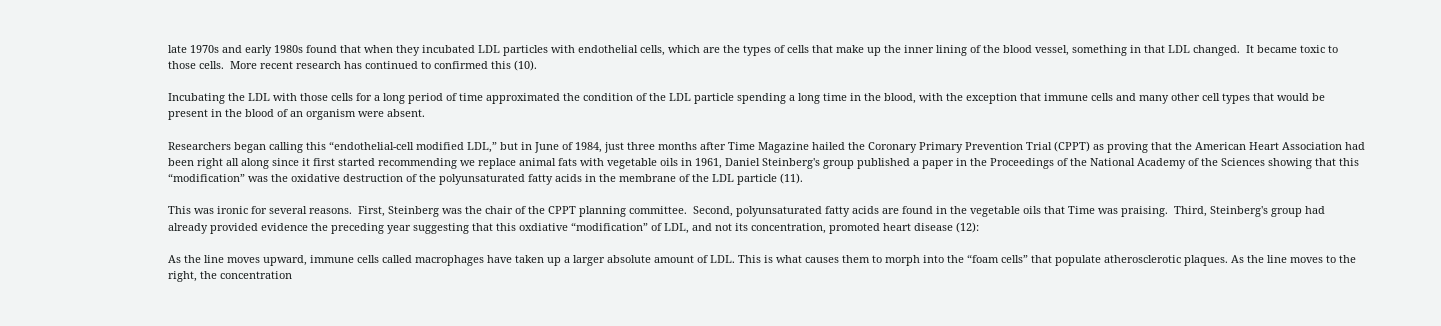late 1970s and early 1980s found that when they incubated LDL particles with endothelial cells, which are the types of cells that make up the inner lining of the blood vessel, something in that LDL changed.  It became toxic to those cells.  More recent research has continued to confirmed this (10).

Incubating the LDL with those cells for a long period of time approximated the condition of the LDL particle spending a long time in the blood, with the exception that immune cells and many other cell types that would be present in the blood of an organism were absent.

Researchers began calling this “endothelial-cell modified LDL,” but in June of 1984, just three months after Time Magazine hailed the Coronary Primary Prevention Trial (CPPT) as proving that the American Heart Association had been right all along since it first started recommending we replace animal fats with vegetable oils in 1961, Daniel Steinberg's group published a paper in the Proceedings of the National Academy of the Sciences showing that this “modification” was the oxidative destruction of the polyunsaturated fatty acids in the membrane of the LDL particle (11).

This was ironic for several reasons.  First, Steinberg was the chair of the CPPT planning committee.  Second, polyunsaturated fatty acids are found in the vegetable oils that Time was praising.  Third, Steinberg's group had already provided evidence the preceding year suggesting that this oxdiative “modification” of LDL, and not its concentration, promoted heart disease (12):

As the line moves upward, immune cells called macrophages have taken up a larger absolute amount of LDL. This is what causes them to morph into the “foam cells” that populate atherosclerotic plaques. As the line moves to the right, the concentration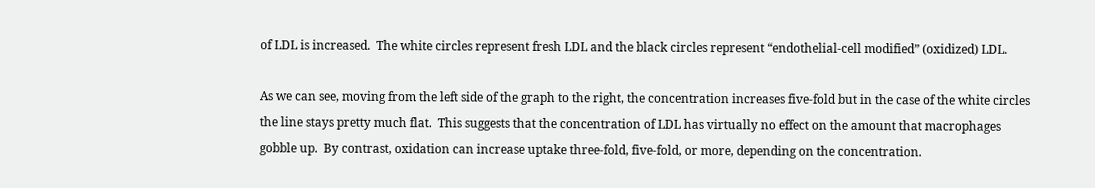of LDL is increased.  The white circles represent fresh LDL and the black circles represent “endothelial-cell modified” (oxidized) LDL.

As we can see, moving from the left side of the graph to the right, the concentration increases five-fold but in the case of the white circles the line stays pretty much flat.  This suggests that the concentration of LDL has virtually no effect on the amount that macrophages gobble up.  By contrast, oxidation can increase uptake three-fold, five-fold, or more, depending on the concentration.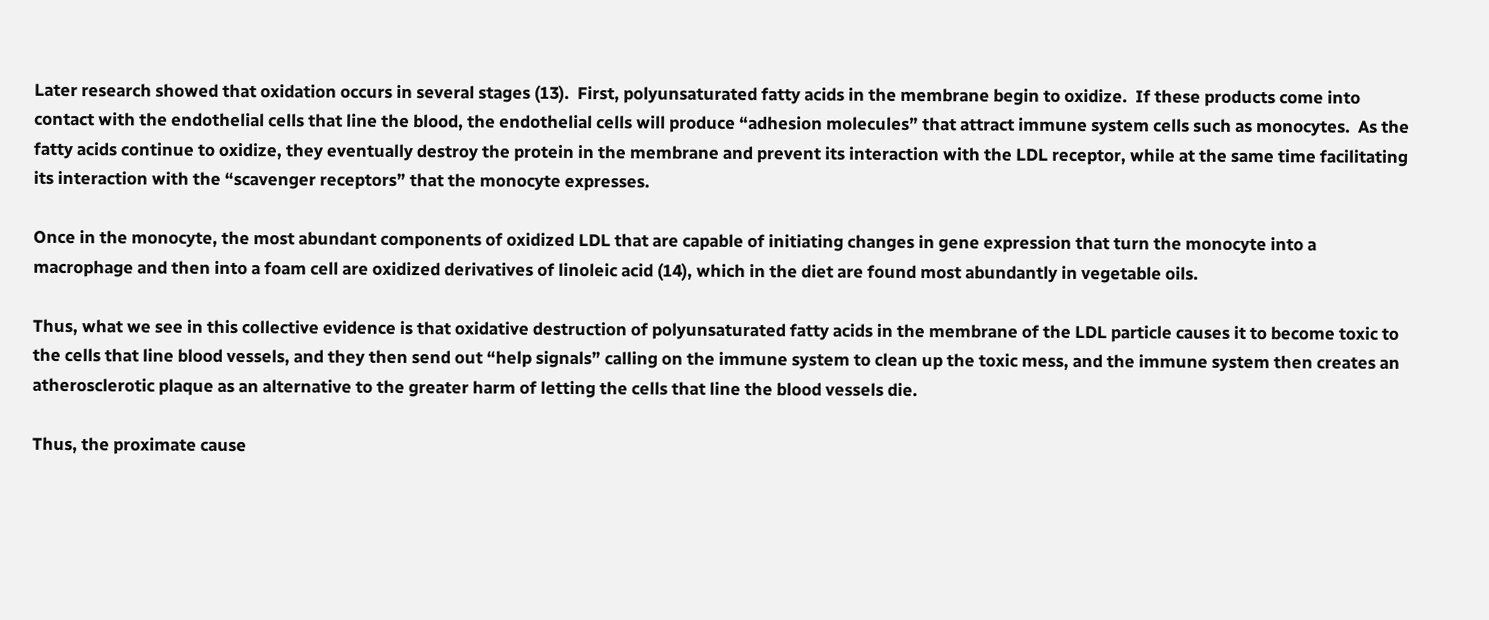Later research showed that oxidation occurs in several stages (13).  First, polyunsaturated fatty acids in the membrane begin to oxidize.  If these products come into contact with the endothelial cells that line the blood, the endothelial cells will produce “adhesion molecules” that attract immune system cells such as monocytes.  As the fatty acids continue to oxidize, they eventually destroy the protein in the membrane and prevent its interaction with the LDL receptor, while at the same time facilitating its interaction with the “scavenger receptors” that the monocyte expresses.

Once in the monocyte, the most abundant components of oxidized LDL that are capable of initiating changes in gene expression that turn the monocyte into a macrophage and then into a foam cell are oxidized derivatives of linoleic acid (14), which in the diet are found most abundantly in vegetable oils.

Thus, what we see in this collective evidence is that oxidative destruction of polyunsaturated fatty acids in the membrane of the LDL particle causes it to become toxic to the cells that line blood vessels, and they then send out “help signals” calling on the immune system to clean up the toxic mess, and the immune system then creates an atherosclerotic plaque as an alternative to the greater harm of letting the cells that line the blood vessels die.

Thus, the proximate cause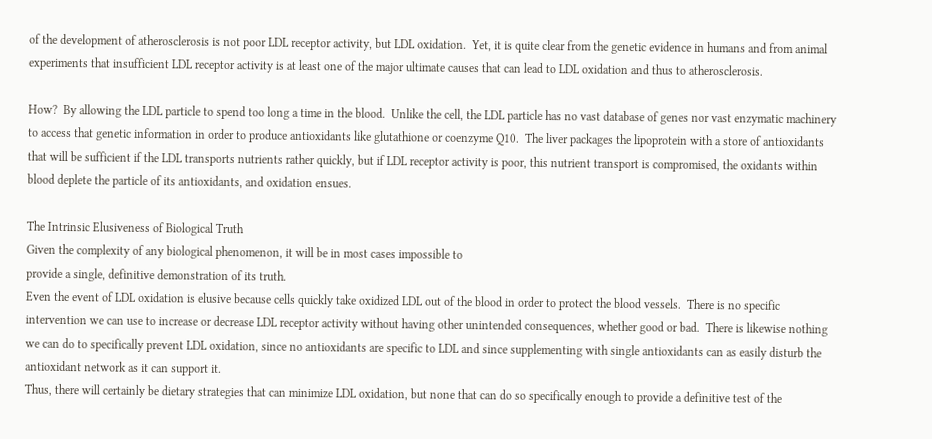of the development of atherosclerosis is not poor LDL receptor activity, but LDL oxidation.  Yet, it is quite clear from the genetic evidence in humans and from animal experiments that insufficient LDL receptor activity is at least one of the major ultimate causes that can lead to LDL oxidation and thus to atherosclerosis.

How?  By allowing the LDL particle to spend too long a time in the blood.  Unlike the cell, the LDL particle has no vast database of genes nor vast enzymatic machinery to access that genetic information in order to produce antioxidants like glutathione or coenzyme Q10.  The liver packages the lipoprotein with a store of antioxidants that will be sufficient if the LDL transports nutrients rather quickly, but if LDL receptor activity is poor, this nutrient transport is compromised, the oxidants within blood deplete the particle of its antioxidants, and oxidation ensues.

The Intrinsic Elusiveness of Biological Truth
Given the complexity of any biological phenomenon, it will be in most cases impossible to
provide a single, definitive demonstration of its truth.
Even the event of LDL oxidation is elusive because cells quickly take oxidized LDL out of the blood in order to protect the blood vessels.  There is no specific intervention we can use to increase or decrease LDL receptor activity without having other unintended consequences, whether good or bad.  There is likewise nothing we can do to specifically prevent LDL oxidation, since no antioxidants are specific to LDL and since supplementing with single antioxidants can as easily disturb the antioxidant network as it can support it.
Thus, there will certainly be dietary strategies that can minimize LDL oxidation, but none that can do so specifically enough to provide a definitive test of the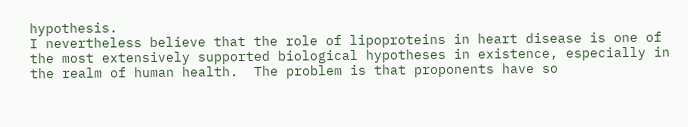hypothesis.
I nevertheless believe that the role of lipoproteins in heart disease is one of the most extensively supported biological hypotheses in existence, especially in the realm of human health.  The problem is that proponents have so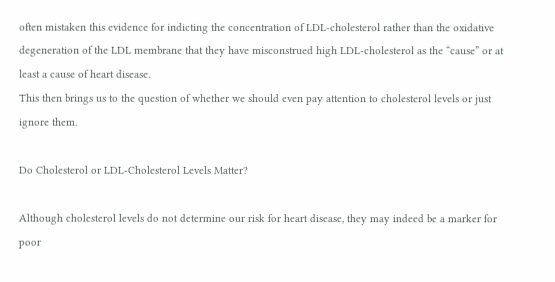often mistaken this evidence for indicting the concentration of LDL-cholesterol rather than the oxidative degeneration of the LDL membrane that they have misconstrued high LDL-cholesterol as the “cause” or at least a cause of heart disease.
This then brings us to the question of whether we should even pay attention to cholesterol levels or just ignore them.

Do Cholesterol or LDL-Cholesterol Levels Matter?

Although cholesterol levels do not determine our risk for heart disease, they may indeed be a marker for poor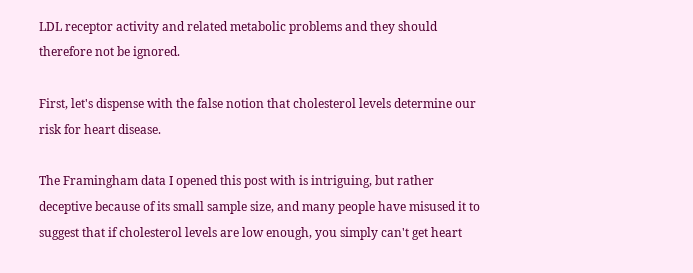LDL receptor activity and related metabolic problems and they should therefore not be ignored.

First, let's dispense with the false notion that cholesterol levels determine our risk for heart disease.

The Framingham data I opened this post with is intriguing, but rather deceptive because of its small sample size, and many people have misused it to suggest that if cholesterol levels are low enough, you simply can't get heart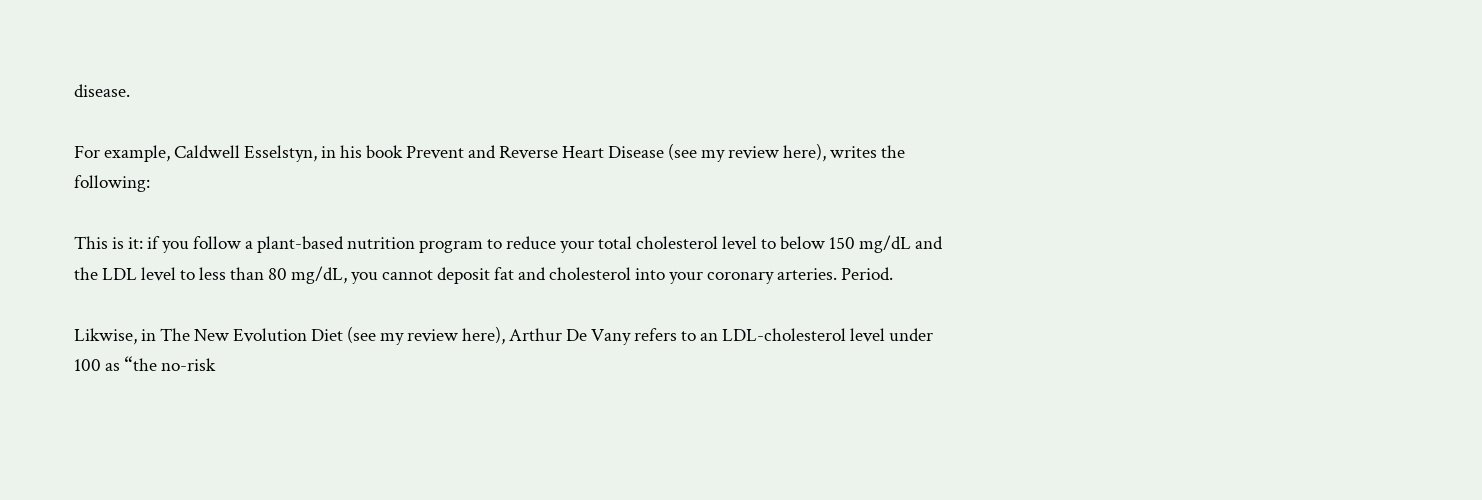disease.

For example, Caldwell Esselstyn, in his book Prevent and Reverse Heart Disease (see my review here), writes the following:

This is it: if you follow a plant-based nutrition program to reduce your total cholesterol level to below 150 mg/dL and the LDL level to less than 80 mg/dL, you cannot deposit fat and cholesterol into your coronary arteries. Period.

Likwise, in The New Evolution Diet (see my review here), Arthur De Vany refers to an LDL-cholesterol level under 100 as “the no-risk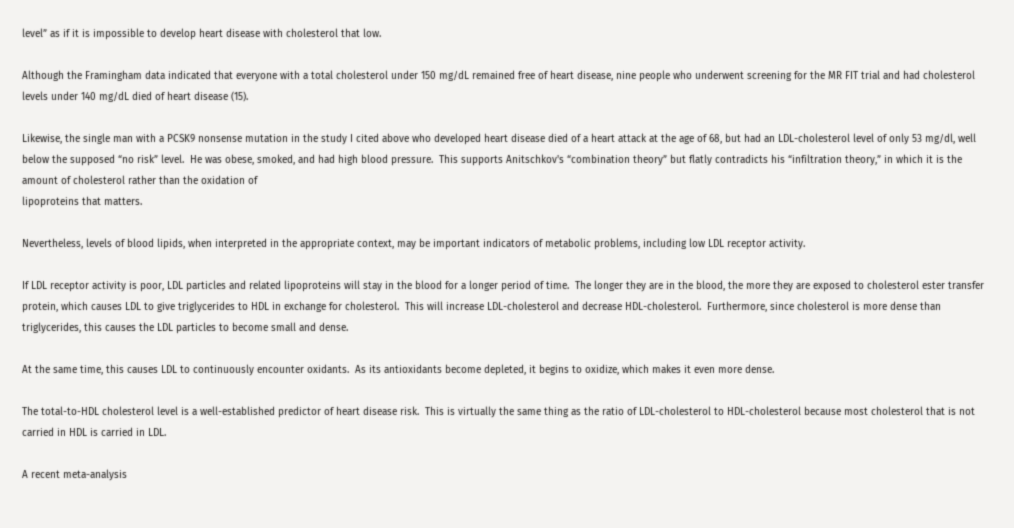level” as if it is impossible to develop heart disease with cholesterol that low.

Although the Framingham data indicated that everyone with a total cholesterol under 150 mg/dL remained free of heart disease, nine people who underwent screening for the MR FIT trial and had cholesterol levels under 140 mg/dL died of heart disease (15).

Likewise, the single man with a PCSK9 nonsense mutation in the study I cited above who developed heart disease died of a heart attack at the age of 68, but had an LDL-cholesterol level of only 53 mg/dl, well below the supposed “no risk” level.  He was obese, smoked, and had high blood pressure.  This supports Anitschkov's “combination theory” but flatly contradicts his “infiltration theory,” in which it is the amount of cholesterol rather than the oxidation of
lipoproteins that matters.

Nevertheless, levels of blood lipids, when interpreted in the appropriate context, may be important indicators of metabolic problems, including low LDL receptor activity.

If LDL receptor activity is poor, LDL particles and related lipoproteins will stay in the blood for a longer period of time.  The longer they are in the blood, the more they are exposed to cholesterol ester transfer protein, which causes LDL to give triglycerides to HDL in exchange for cholesterol.  This will increase LDL-cholesterol and decrease HDL-cholesterol.  Furthermore, since cholesterol is more dense than triglycerides, this causes the LDL particles to become small and dense.

At the same time, this causes LDL to continuously encounter oxidants.  As its antioxidants become depleted, it begins to oxidize, which makes it even more dense.

The total-to-HDL cholesterol level is a well-established predictor of heart disease risk.  This is virtually the same thing as the ratio of LDL-cholesterol to HDL-cholesterol because most cholesterol that is not carried in HDL is carried in LDL.

A recent meta-analysis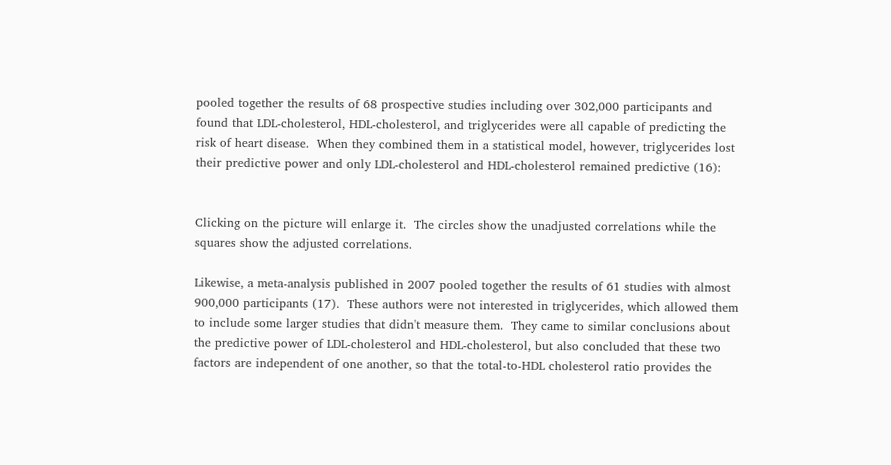pooled together the results of 68 prospective studies including over 302,000 participants and found that LDL-cholesterol, HDL-cholesterol, and triglycerides were all capable of predicting the risk of heart disease.  When they combined them in a statistical model, however, triglycerides lost their predictive power and only LDL-cholesterol and HDL-cholesterol remained predictive (16):


Clicking on the picture will enlarge it.  The circles show the unadjusted correlations while the squares show the adjusted correlations.

Likewise, a meta-analysis published in 2007 pooled together the results of 61 studies with almost 900,000 participants (17).  These authors were not interested in triglycerides, which allowed them to include some larger studies that didn't measure them.  They came to similar conclusions about the predictive power of LDL-cholesterol and HDL-cholesterol, but also concluded that these two factors are independent of one another, so that the total-to-HDL cholesterol ratio provides the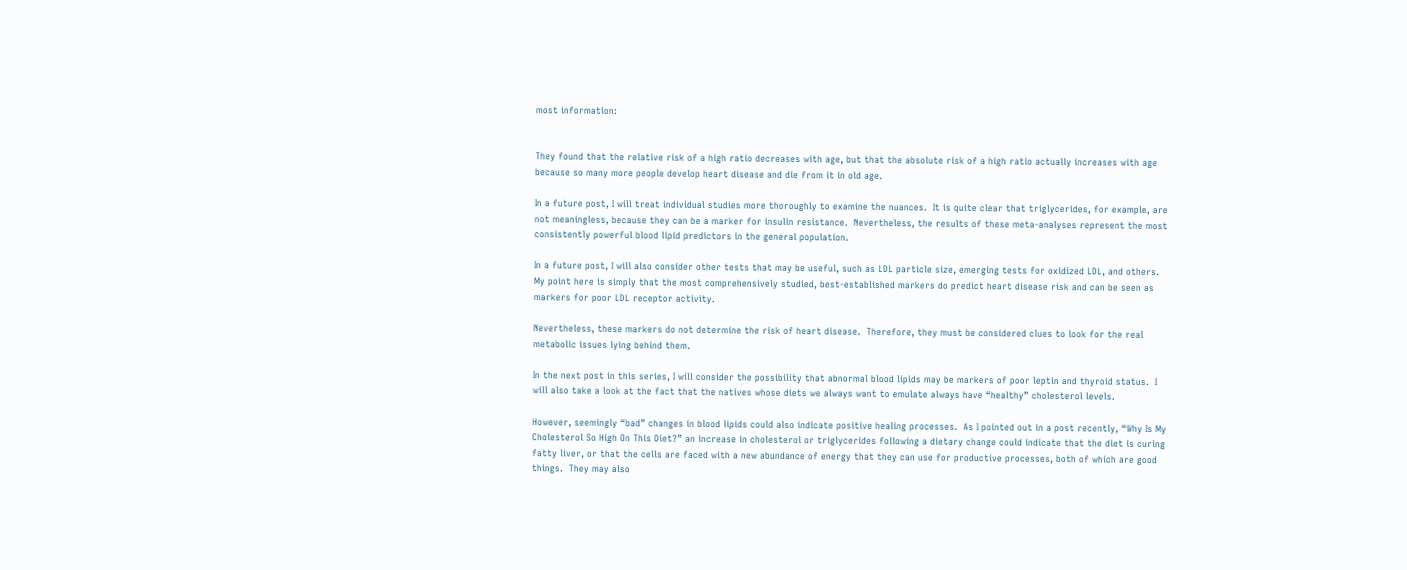most information:


They found that the relative risk of a high ratio decreases with age, but that the absolute risk of a high ratio actually increases with age because so many more people develop heart disease and die from it in old age.

In a future post, I will treat individual studies more thoroughly to examine the nuances.  It is quite clear that triglycerides, for example, are not meaningless, because they can be a marker for insulin resistance.  Nevertheless, the results of these meta-analyses represent the most consistently powerful blood lipid predictors in the general population.

In a future post, I will also consider other tests that may be useful, such as LDL particle size, emerging tests for oxidized LDL, and others.  My point here is simply that the most comprehensively studied, best-established markers do predict heart disease risk and can be seen as markers for poor LDL receptor activity.

Nevertheless, these markers do not determine the risk of heart disease.  Therefore, they must be considered clues to look for the real metabolic issues lying behind them.

In the next post in this series, I will consider the possibility that abnormal blood lipids may be markers of poor leptin and thyroid status.  I will also take a look at the fact that the natives whose diets we always want to emulate always have “healthy” cholesterol levels.

However, seemingly “bad” changes in blood lipids could also indicate positive healing processes.  As I pointed out in a post recently, “Why Is My Cholesterol So High On This Diet?” an increase in cholesterol or triglycerides following a dietary change could indicate that the diet is curing fatty liver, or that the cells are faced with a new abundance of energy that they can use for productive processes, both of which are good things.  They may also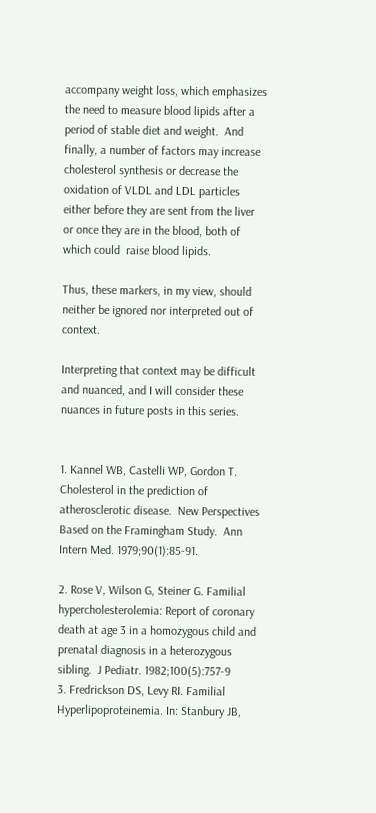accompany weight loss, which emphasizes the need to measure blood lipids after a period of stable diet and weight.  And finally, a number of factors may increase cholesterol synthesis or decrease the oxidation of VLDL and LDL particles either before they are sent from the liver or once they are in the blood, both of which could  raise blood lipids.

Thus, these markers, in my view, should neither be ignored nor interpreted out of context.

Interpreting that context may be difficult and nuanced, and I will consider these nuances in future posts in this series.


1. Kannel WB, Castelli WP, Gordon T.  Cholesterol in the prediction of atherosclerotic disease.  New Perspectives Based on the Framingham Study.  Ann Intern Med. 1979;90(1):85-91.

2. Rose V, Wilson G, Steiner G. Familial hypercholesterolemia: Report of coronary death at age 3 in a homozygous child and prenatal diagnosis in a heterozygous sibling.  J Pediatr. 1982;100(5):757-9
3. Fredrickson DS, Levy RI. Familial Hyperlipoproteinemia. In: Stanbury JB,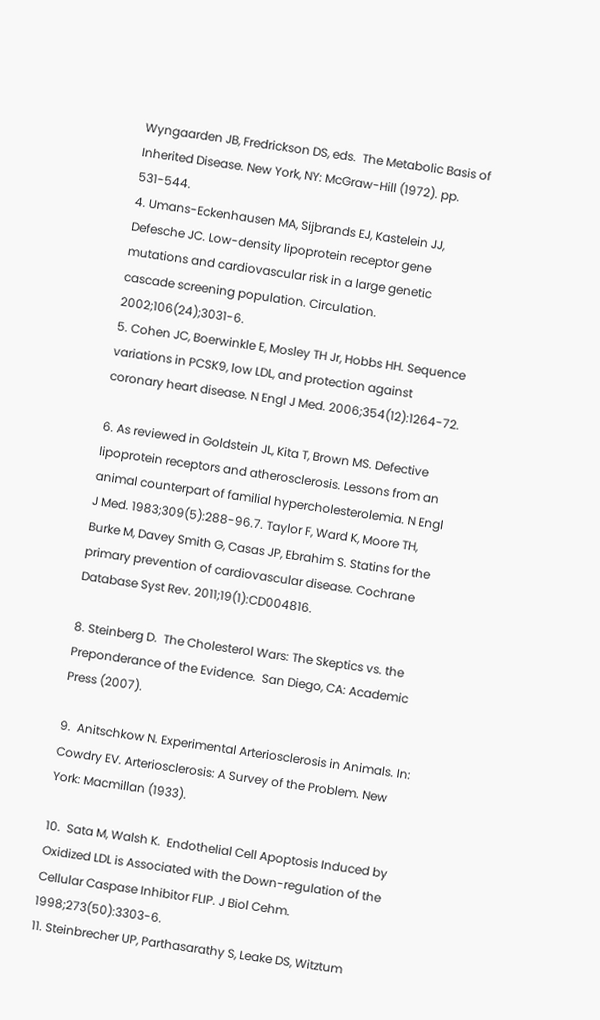Wyngaarden JB, Fredrickson DS, eds.  The Metabolic Basis of Inherited Disease. New York, NY: McGraw-Hill (1972). pp. 531-544.
4. Umans-Eckenhausen MA, Sijbrands EJ, Kastelein JJ, Defesche JC. Low-density lipoprotein receptor gene mutations and cardiovascular risk in a large genetic cascade screening population. Circulation. 2002;106(24);3031-6.
5. Cohen JC, Boerwinkle E, Mosley TH Jr, Hobbs HH. Sequence variations in PCSK9, low LDL, and protection against coronary heart disease. N Engl J Med. 2006;354(12):1264-72.

6. As reviewed in Goldstein JL, Kita T, Brown MS. Defective lipoprotein receptors and atherosclerosis. Lessons from an animal counterpart of familial hypercholesterolemia. N Engl J Med. 1983;309(5):288-96.7. Taylor F, Ward K, Moore TH, Burke M, Davey Smith G, Casas JP, Ebrahim S. Statins for the primary prevention of cardiovascular disease. Cochrane Database Syst Rev. 2011;19(1):CD004816.

8. Steinberg D.  The Cholesterol Wars: The Skeptics vs. the Preponderance of the Evidence.  San Diego, CA: Academic Press (2007).

9.  Anitschkow N. Experimental Arteriosclerosis in Animals. In: Cowdry EV. Arteriosclerosis: A Survey of the Problem. New York: Macmillan (1933).

10.  Sata M, Walsh K.  Endothelial Cell Apoptosis Induced by Oxidized LDL is Associated with the Down-regulation of the Cellular Caspase Inhibitor FLIP. J Biol Cehm. 1998;273(50):3303-6.
11. Steinbrecher UP, Parthasarathy S, Leake DS, Witztum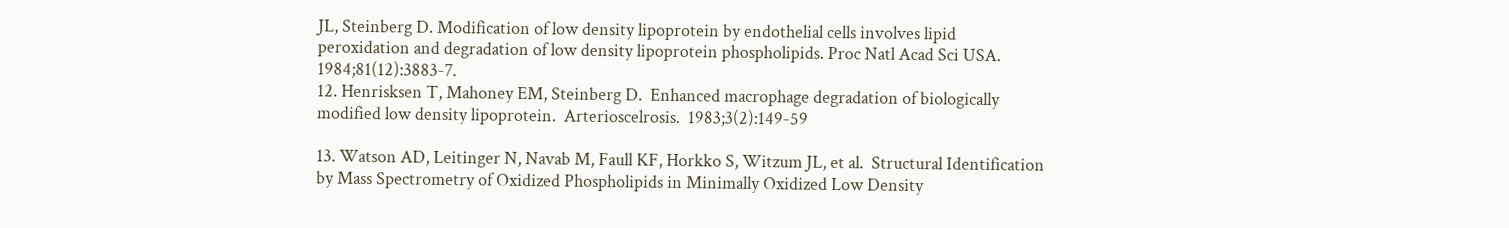JL, Steinberg D. Modification of low density lipoprotein by endothelial cells involves lipid peroxidation and degradation of low density lipoprotein phospholipids. Proc Natl Acad Sci USA. 1984;81(12):3883-7.
12. Henrisksen T, Mahoney EM, Steinberg D.  Enhanced macrophage degradation of biologically modified low density lipoprotein.  Arterioscelrosis.  1983;3(2):149-59

13. Watson AD, Leitinger N, Navab M, Faull KF, Horkko S, Witzum JL, et al.  Structural Identification by Mass Spectrometry of Oxidized Phospholipids in Minimally Oxidized Low Density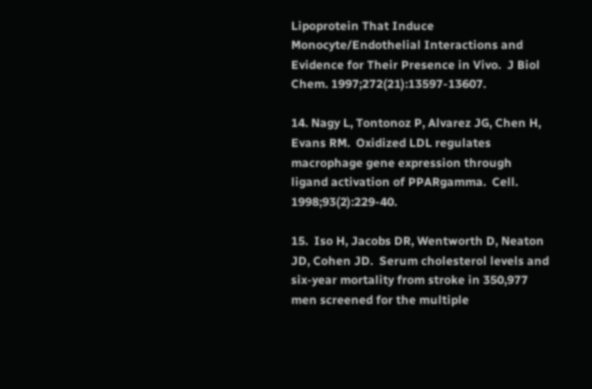Lipoprotein That Induce Monocyte/Endothelial Interactions and Evidence for Their Presence in Vivo.  J Biol Chem. 1997;272(21):13597-13607.

14. Nagy L, Tontonoz P, Alvarez JG, Chen H, Evans RM.  Oxidized LDL regulates macrophage gene expression through ligand activation of PPARgamma.  Cell. 1998;93(2):229-40.

15.  Iso H, Jacobs DR, Wentworth D, Neaton JD, Cohen JD.  Serum cholesterol levels and six-year mortality from stroke in 350,977 men screened for the multiple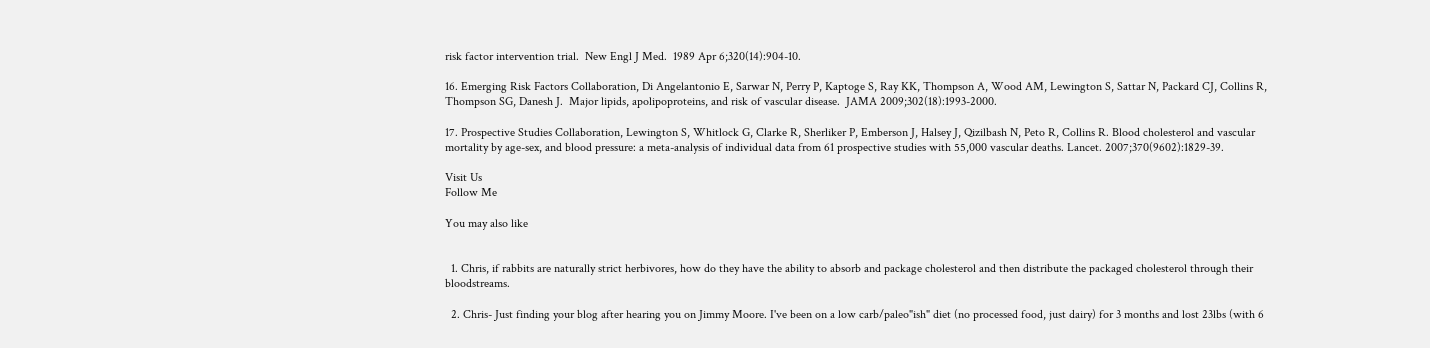risk factor intervention trial.  New Engl J Med.  1989 Apr 6;320(14):904-10.

16. Emerging Risk Factors Collaboration, Di Angelantonio E, Sarwar N, Perry P, Kaptoge S, Ray KK, Thompson A, Wood AM, Lewington S, Sattar N, Packard CJ, Collins R, Thompson SG, Danesh J.  Major lipids, apolipoproteins, and risk of vascular disease.  JAMA 2009;302(18):1993-2000.

17. Prospective Studies Collaboration, Lewington S, Whitlock G, Clarke R, Sherliker P, Emberson J, Halsey J, Qizilbash N, Peto R, Collins R. Blood cholesterol and vascular mortality by age-sex, and blood pressure: a meta-analysis of individual data from 61 prospective studies with 55,000 vascular deaths. Lancet. 2007;370(9602):1829-39.

Visit Us
Follow Me

You may also like


  1. Chris, if rabbits are naturally strict herbivores, how do they have the ability to absorb and package cholesterol and then distribute the packaged cholesterol through their bloodstreams.

  2. Chris- Just finding your blog after hearing you on Jimmy Moore. I've been on a low carb/paleo"ish" diet (no processed food, just dairy) for 3 months and lost 23lbs (with 6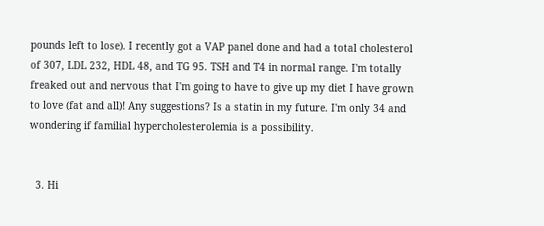pounds left to lose). I recently got a VAP panel done and had a total cholesterol of 307, LDL 232, HDL 48, and TG 95. TSH and T4 in normal range. I'm totally freaked out and nervous that I'm going to have to give up my diet I have grown to love (fat and all)! Any suggestions? Is a statin in my future. I'm only 34 and wondering if familial hypercholesterolemia is a possibility.


  3. Hi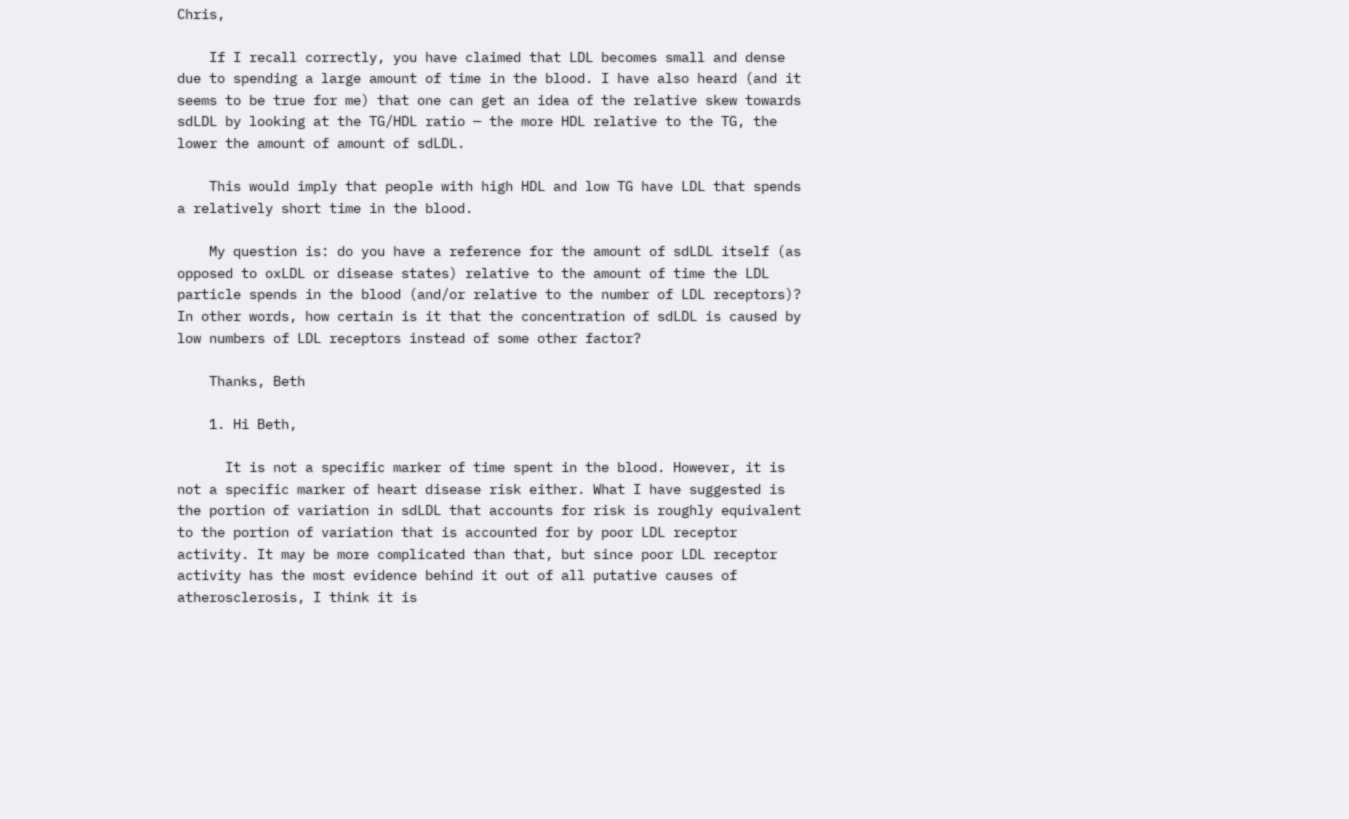Chris,

    If I recall correctly, you have claimed that LDL becomes small and dense due to spending a large amount of time in the blood. I have also heard (and it seems to be true for me) that one can get an idea of the relative skew towards sdLDL by looking at the TG/HDL ratio — the more HDL relative to the TG, the lower the amount of amount of sdLDL.

    This would imply that people with high HDL and low TG have LDL that spends a relatively short time in the blood.

    My question is: do you have a reference for the amount of sdLDL itself (as opposed to oxLDL or disease states) relative to the amount of time the LDL particle spends in the blood (and/or relative to the number of LDL receptors)? In other words, how certain is it that the concentration of sdLDL is caused by low numbers of LDL receptors instead of some other factor?

    Thanks, Beth

    1. Hi Beth,

      It is not a specific marker of time spent in the blood. However, it is not a specific marker of heart disease risk either. What I have suggested is the portion of variation in sdLDL that accounts for risk is roughly equivalent to the portion of variation that is accounted for by poor LDL receptor activity. It may be more complicated than that, but since poor LDL receptor activity has the most evidence behind it out of all putative causes of atherosclerosis, I think it is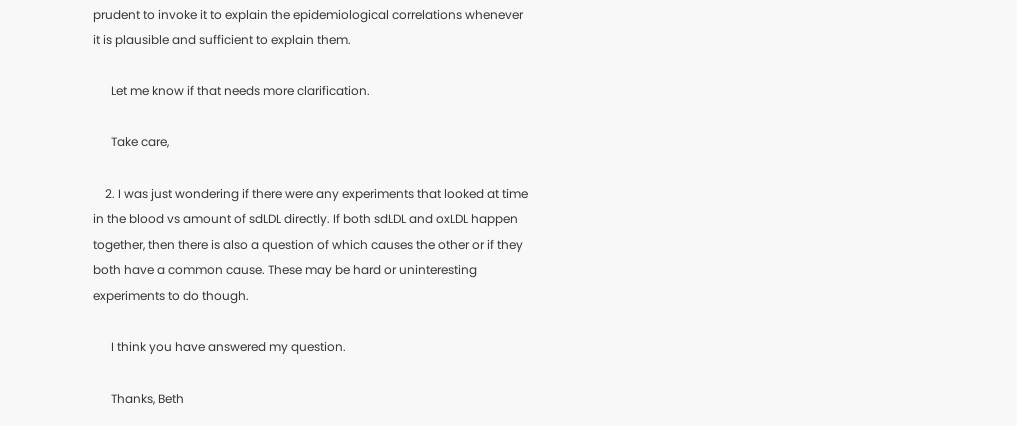prudent to invoke it to explain the epidemiological correlations whenever it is plausible and sufficient to explain them.

      Let me know if that needs more clarification.

      Take care,

    2. I was just wondering if there were any experiments that looked at time in the blood vs amount of sdLDL directly. If both sdLDL and oxLDL happen together, then there is also a question of which causes the other or if they both have a common cause. These may be hard or uninteresting experiments to do though.

      I think you have answered my question.

      Thanks, Beth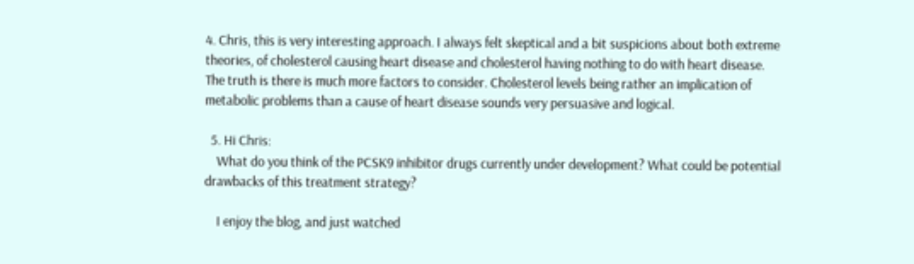4. Chris, this is very interesting approach. I always felt skeptical and a bit suspicions about both extreme theories, of cholesterol causing heart disease and cholesterol having nothing to do with heart disease. The truth is there is much more factors to consider. Cholesterol levels being rather an implication of metabolic problems than a cause of heart disease sounds very persuasive and logical.

  5. Hi Chris:
    What do you think of the PCSK9 inhibitor drugs currently under development? What could be potential drawbacks of this treatment strategy?

    I enjoy the blog, and just watched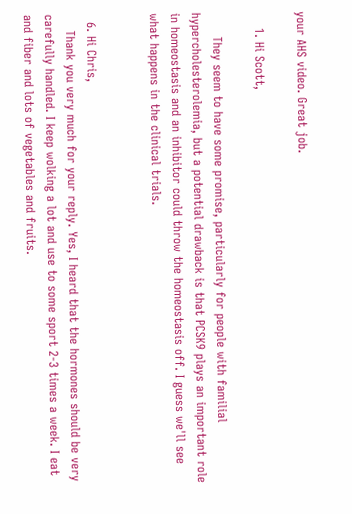your AHS video. Great job.

    1. Hi Scott,

      They seem to have some promise, particularly for people with familial hypercholesterolemia, but a potential drawback is that PCSK9 plays an important role in homeostasis and an inhibitor could throw the homeostasis off. I guess we'll see what happens in the clinical trials.


  6. Hi Chris,
    Thank you very much for your reply. Yes, I heard that the hormones should be very carefully handled. I keep wolking a lot and use to some sport 2-3 times a week. I eat and fiber and lots of vegetables and fruits.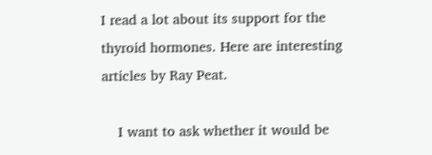I read a lot about its support for the thyroid hormones. Here are interesting articles by Ray Peat.

    I want to ask whether it would be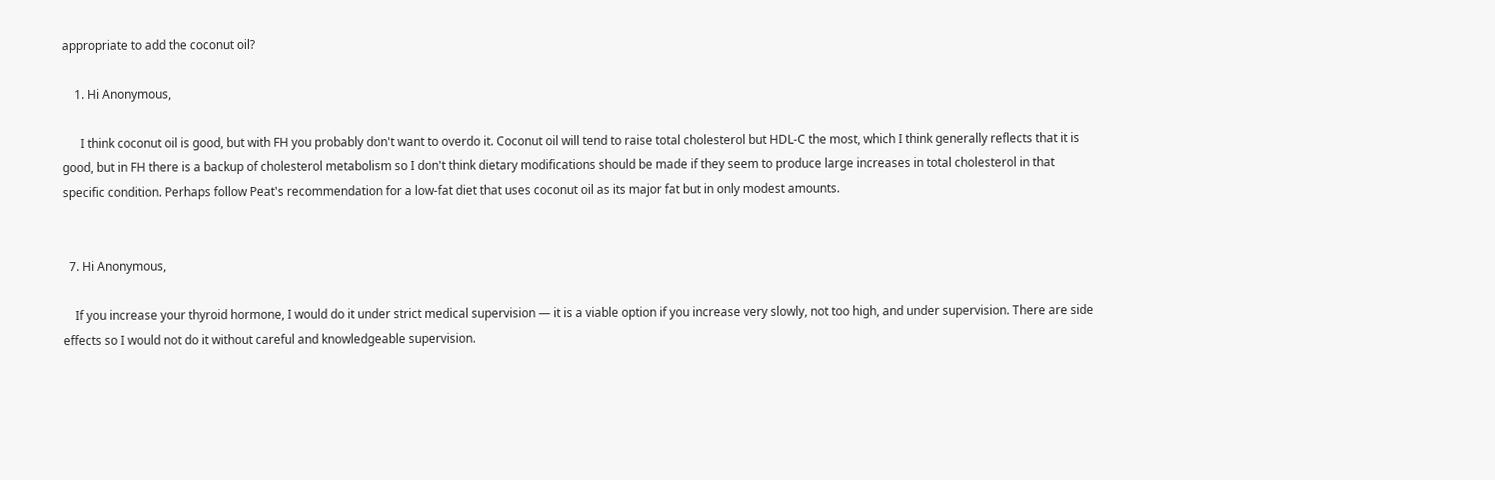appropriate to add the coconut oil?

    1. Hi Anonymous,

      I think coconut oil is good, but with FH you probably don't want to overdo it. Coconut oil will tend to raise total cholesterol but HDL-C the most, which I think generally reflects that it is good, but in FH there is a backup of cholesterol metabolism so I don't think dietary modifications should be made if they seem to produce large increases in total cholesterol in that specific condition. Perhaps follow Peat's recommendation for a low-fat diet that uses coconut oil as its major fat but in only modest amounts.


  7. Hi Anonymous,

    If you increase your thyroid hormone, I would do it under strict medical supervision — it is a viable option if you increase very slowly, not too high, and under supervision. There are side effects so I would not do it without careful and knowledgeable supervision.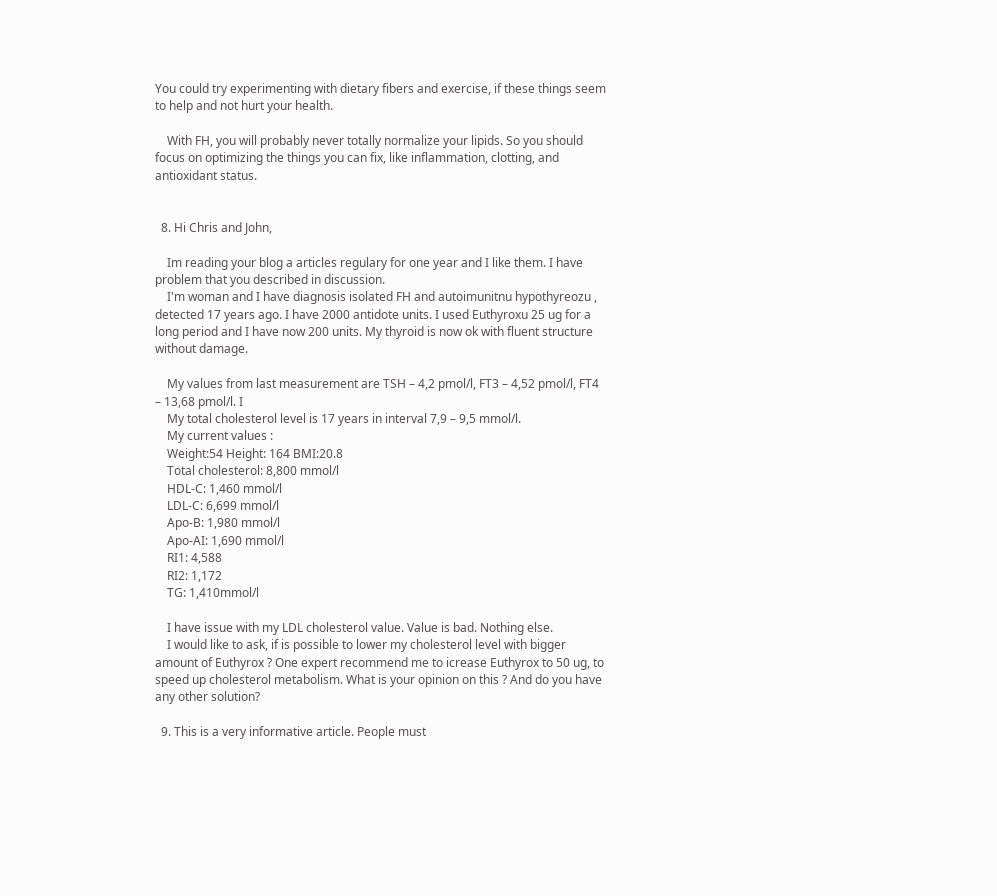You could try experimenting with dietary fibers and exercise, if these things seem to help and not hurt your health.

    With FH, you will probably never totally normalize your lipids. So you should focus on optimizing the things you can fix, like inflammation, clotting, and antioxidant status.


  8. Hi Chris and John,

    Im reading your blog a articles regulary for one year and I like them. I have problem that you described in discussion.
    I'm woman and I have diagnosis isolated FH and autoimunitnu hypothyreozu , detected 17 years ago. I have 2000 antidote units. I used Euthyroxu 25 ug for a long period and I have now 200 units. My thyroid is now ok with fluent structure without damage.

    My values from last measurement are TSH – 4,2 pmol/l, FT3 – 4,52 pmol/l, FT4 – 13,68 pmol/l. I
    My total cholesterol level is 17 years in interval 7,9 – 9,5 mmol/l.
    My current values :
    Weight:54 Height: 164 BMI:20.8
    Total cholesterol: 8,800 mmol/l
    HDL-C: 1,460 mmol/l
    LDL-C: 6,699 mmol/l
    Apo-B: 1,980 mmol/l
    Apo-AI: 1,690 mmol/l
    RI1: 4,588
    RI2: 1,172
    TG: 1,410mmol/l

    I have issue with my LDL cholesterol value. Value is bad. Nothing else.
    I would like to ask, if is possible to lower my cholesterol level with bigger amount of Euthyrox ? One expert recommend me to icrease Euthyrox to 50 ug, to speed up cholesterol metabolism. What is your opinion on this ? And do you have any other solution?

  9. This is a very informative article. People must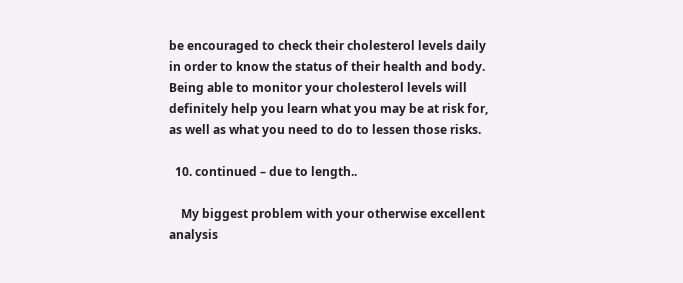be encouraged to check their cholesterol levels daily in order to know the status of their health and body. Being able to monitor your cholesterol levels will definitely help you learn what you may be at risk for, as well as what you need to do to lessen those risks.

  10. continued – due to length..

    My biggest problem with your otherwise excellent analysis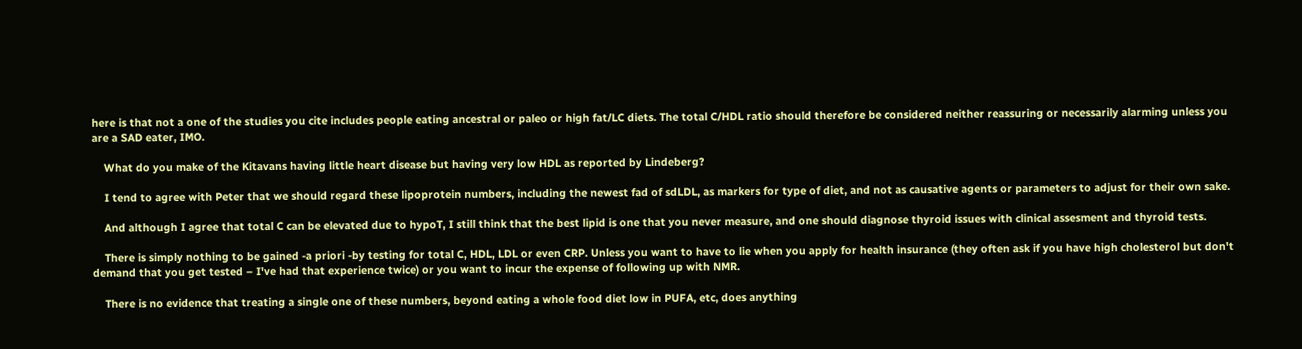here is that not a one of the studies you cite includes people eating ancestral or paleo or high fat/LC diets. The total C/HDL ratio should therefore be considered neither reassuring or necessarily alarming unless you are a SAD eater, IMO.

    What do you make of the Kitavans having little heart disease but having very low HDL as reported by Lindeberg?

    I tend to agree with Peter that we should regard these lipoprotein numbers, including the newest fad of sdLDL, as markers for type of diet, and not as causative agents or parameters to adjust for their own sake.

    And although I agree that total C can be elevated due to hypoT, I still think that the best lipid is one that you never measure, and one should diagnose thyroid issues with clinical assesment and thyroid tests.

    There is simply nothing to be gained -a priori -by testing for total C, HDL, LDL or even CRP. Unless you want to have to lie when you apply for health insurance (they often ask if you have high cholesterol but don't demand that you get tested – I've had that experience twice) or you want to incur the expense of following up with NMR.

    There is no evidence that treating a single one of these numbers, beyond eating a whole food diet low in PUFA, etc, does anything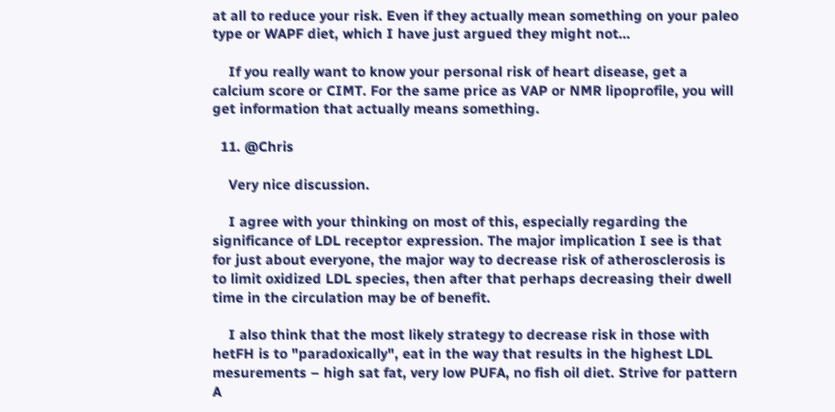at all to reduce your risk. Even if they actually mean something on your paleo type or WAPF diet, which I have just argued they might not…

    If you really want to know your personal risk of heart disease, get a calcium score or CIMT. For the same price as VAP or NMR lipoprofile, you will get information that actually means something.

  11. @Chris

    Very nice discussion.

    I agree with your thinking on most of this, especially regarding the significance of LDL receptor expression. The major implication I see is that for just about everyone, the major way to decrease risk of atherosclerosis is to limit oxidized LDL species, then after that perhaps decreasing their dwell time in the circulation may be of benefit.

    I also think that the most likely strategy to decrease risk in those with hetFH is to "paradoxically", eat in the way that results in the highest LDL mesurements – high sat fat, very low PUFA, no fish oil diet. Strive for pattern A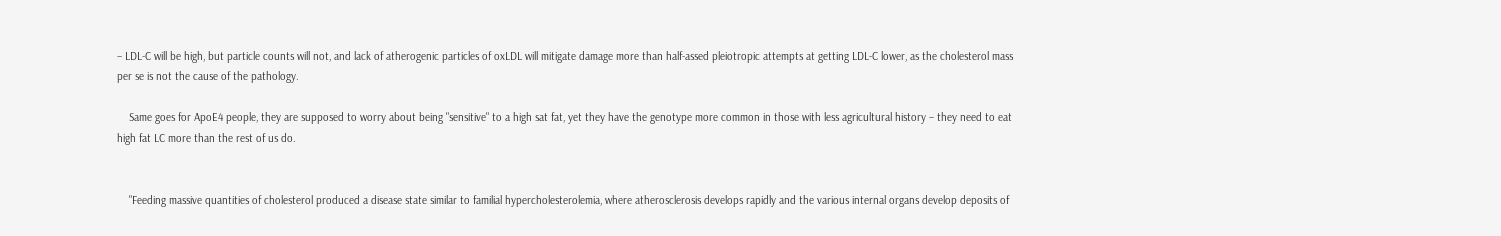– LDL-C will be high, but particle counts will not, and lack of atherogenic particles of oxLDL will mitigate damage more than half-assed pleiotropic attempts at getting LDL-C lower, as the cholesterol mass per se is not the cause of the pathology.

    Same goes for ApoE4 people, they are supposed to worry about being "sensitive" to a high sat fat, yet they have the genotype more common in those with less agricultural history – they need to eat high fat LC more than the rest of us do.


    "Feeding massive quantities of cholesterol produced a disease state similar to familial hypercholesterolemia, where atherosclerosis develops rapidly and the various internal organs develop deposits of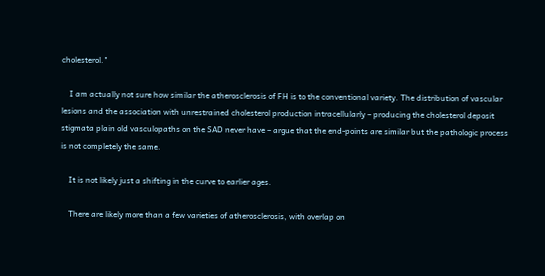cholesterol."

    I am actually not sure how similar the atherosclerosis of FH is to the conventional variety. The distribution of vascular lesions and the association with unrestrained cholesterol production intracellularly – producing the cholesterol deposit stigmata plain old vasculopaths on the SAD never have – argue that the end-points are similar but the pathologic process is not completely the same.

    It is not likely just a shifting in the curve to earlier ages.

    There are likely more than a few varieties of atherosclerosis, with overlap on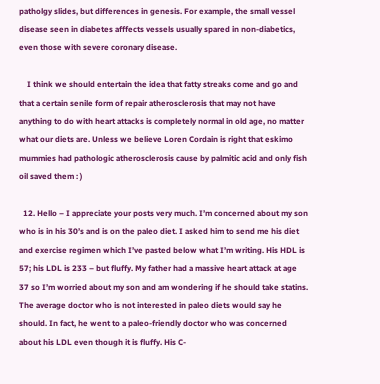patholgy slides, but differences in genesis. For example, the small vessel disease seen in diabetes afffects vessels usually spared in non-diabetics, even those with severe coronary disease.

    I think we should entertain the idea that fatty streaks come and go and that a certain senile form of repair atherosclerosis that may not have anything to do with heart attacks is completely normal in old age, no matter what our diets are. Unless we believe Loren Cordain is right that eskimo mummies had pathologic atherosclerosis cause by palmitic acid and only fish oil saved them : )

  12. Hello – I appreciate your posts very much. I’m concerned about my son who is in his 30’s and is on the paleo diet. I asked him to send me his diet and exercise regimen which I’ve pasted below what I’m writing. His HDL is 57; his LDL is 233 – but fluffy. My father had a massive heart attack at age 37 so I’m worried about my son and am wondering if he should take statins. The average doctor who is not interested in paleo diets would say he should. In fact, he went to a paleo-friendly doctor who was concerned about his LDL even though it is fluffy. His C-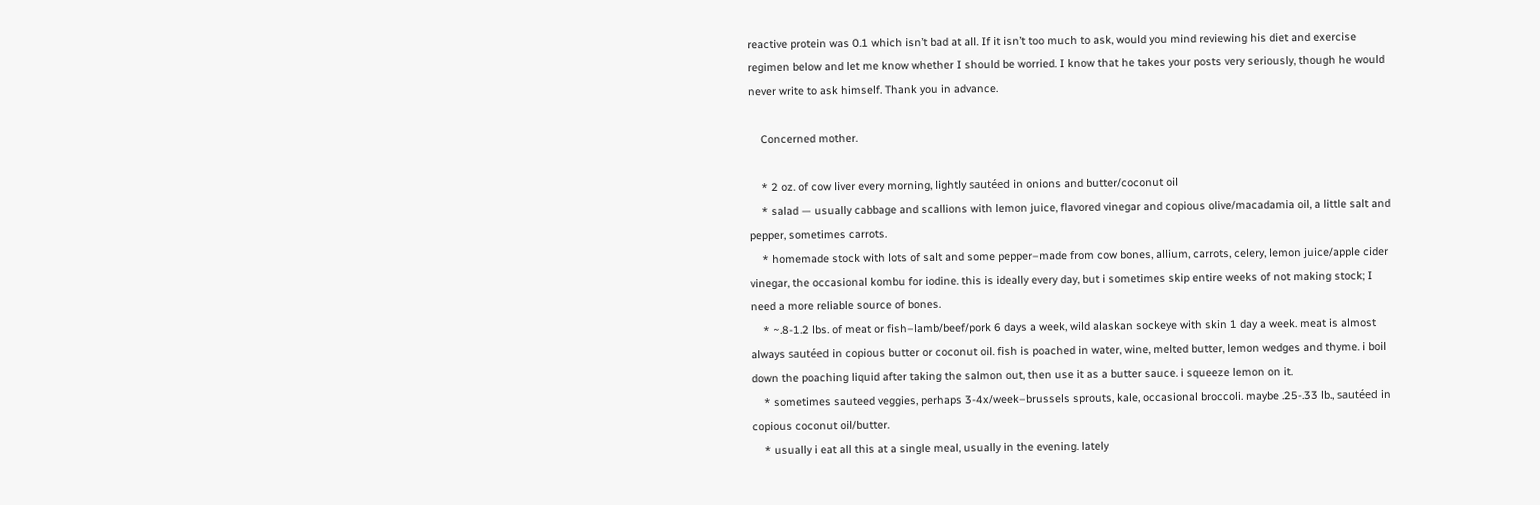reactive protein was 0.1 which isn’t bad at all. If it isn’t too much to ask, would you mind reviewing his diet and exercise regimen below and let me know whether I should be worried. I know that he takes your posts very seriously, though he would never write to ask himself. Thank you in advance.

    Concerned mother.

    * 2 oz. of cow liver every morning, lightly sautéed in onions and butter/coconut oil
    * salad — usually cabbage and scallions with lemon juice, flavored vinegar and copious olive/macadamia oil, a little salt and pepper, sometimes carrots.
    * homemade stock with lots of salt and some pepper–made from cow bones, allium, carrots, celery, lemon juice/apple cider vinegar, the occasional kombu for iodine. this is ideally every day, but i sometimes skip entire weeks of not making stock; I need a more reliable source of bones.
    * ~.8-1.2 lbs. of meat or fish–lamb/beef/pork 6 days a week, wild alaskan sockeye with skin 1 day a week. meat is almost always sautéed in copious butter or coconut oil. fish is poached in water, wine, melted butter, lemon wedges and thyme. i boil down the poaching liquid after taking the salmon out, then use it as a butter sauce. i squeeze lemon on it.
    * sometimes sauteed veggies, perhaps 3-4x/week–brussels sprouts, kale, occasional broccoli. maybe .25-.33 lb., sautéed in copious coconut oil/butter.
    * usually i eat all this at a single meal, usually in the evening. lately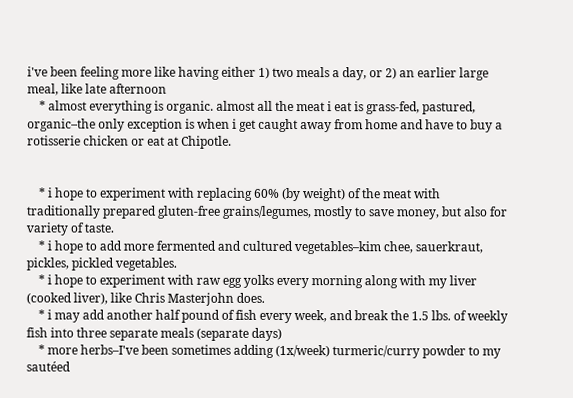i've been feeling more like having either 1) two meals a day, or 2) an earlier large meal, like late afternoon
    * almost everything is organic. almost all the meat i eat is grass-fed, pastured, organic–the only exception is when i get caught away from home and have to buy a rotisserie chicken or eat at Chipotle.


    * i hope to experiment with replacing 60% (by weight) of the meat with traditionally prepared gluten-free grains/legumes, mostly to save money, but also for variety of taste.
    * i hope to add more fermented and cultured vegetables–kim chee, sauerkraut, pickles, pickled vegetables.
    * i hope to experiment with raw egg yolks every morning along with my liver (cooked liver), like Chris Masterjohn does.
    * i may add another half pound of fish every week, and break the 1.5 lbs. of weekly fish into three separate meals (separate days)
    * more herbs–I've been sometimes adding (1x/week) turmeric/curry powder to my sautéed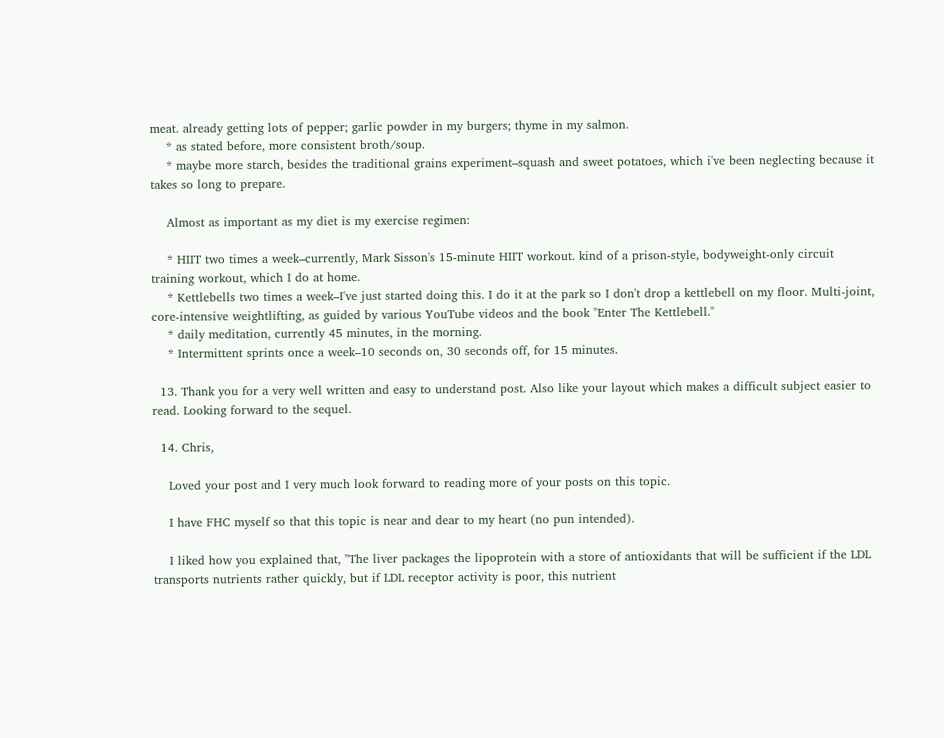meat. already getting lots of pepper; garlic powder in my burgers; thyme in my salmon.
    * as stated before, more consistent broth/soup.
    * maybe more starch, besides the traditional grains experiment–squash and sweet potatoes, which i've been neglecting because it takes so long to prepare.

    Almost as important as my diet is my exercise regimen:

    * HIIT two times a week–currently, Mark Sisson's 15-minute HIIT workout. kind of a prison-style, bodyweight-only circuit training workout, which I do at home.
    * Kettlebells two times a week–I've just started doing this. I do it at the park so I don't drop a kettlebell on my floor. Multi-joint, core-intensive weightlifting, as guided by various YouTube videos and the book "Enter The Kettlebell."
    * daily meditation, currently 45 minutes, in the morning.
    * Intermittent sprints once a week–10 seconds on, 30 seconds off, for 15 minutes.

  13. Thank you for a very well written and easy to understand post. Also like your layout which makes a difficult subject easier to read. Looking forward to the sequel.

  14. Chris,

    Loved your post and I very much look forward to reading more of your posts on this topic.

    I have FHC myself so that this topic is near and dear to my heart (no pun intended).

    I liked how you explained that, "The liver packages the lipoprotein with a store of antioxidants that will be sufficient if the LDL transports nutrients rather quickly, but if LDL receptor activity is poor, this nutrient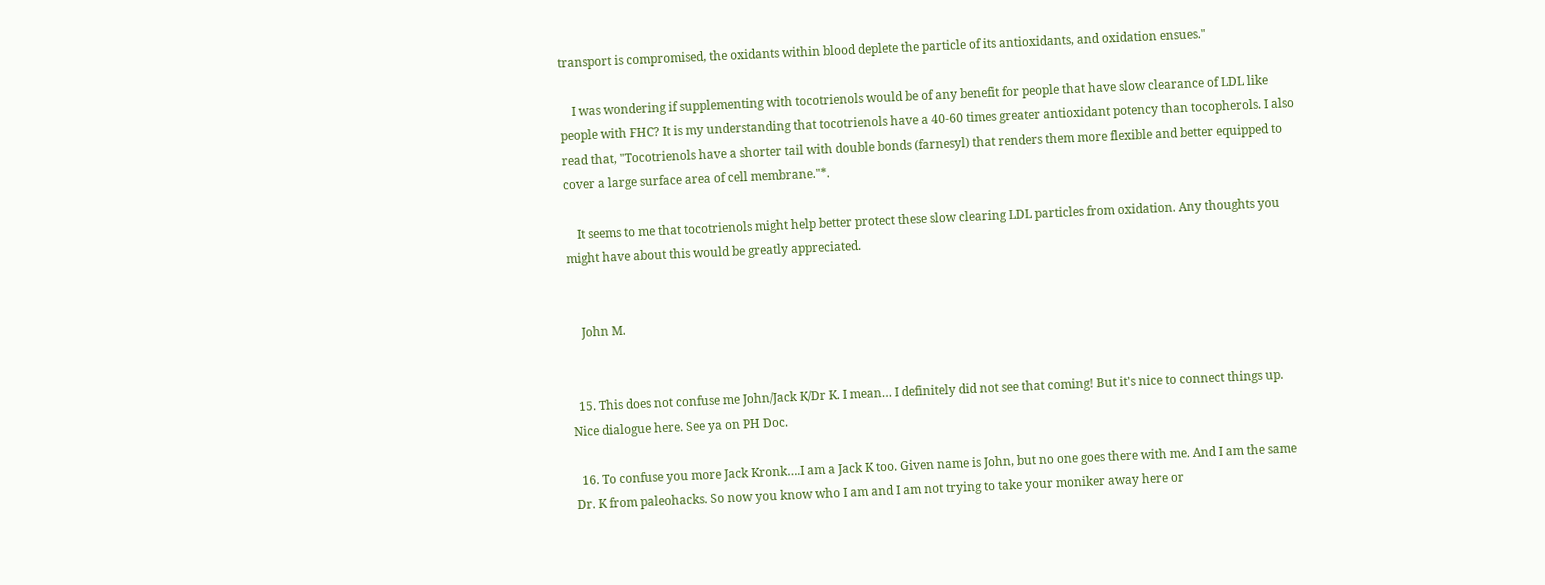transport is compromised, the oxidants within blood deplete the particle of its antioxidants, and oxidation ensues."

    I was wondering if supplementing with tocotrienols would be of any benefit for people that have slow clearance of LDL like people with FHC? It is my understanding that tocotrienols have a 40-60 times greater antioxidant potency than tocopherols. I also read that, "Tocotrienols have a shorter tail with double bonds (farnesyl) that renders them more flexible and better equipped to cover a large surface area of cell membrane."*.

    It seems to me that tocotrienols might help better protect these slow clearing LDL particles from oxidation. Any thoughts you might have about this would be greatly appreciated.


    John M.


  15. This does not confuse me John/Jack K/Dr K. I mean… I definitely did not see that coming! But it's nice to connect things up. Nice dialogue here. See ya on PH Doc.

  16. To confuse you more Jack Kronk….I am a Jack K too. Given name is John, but no one goes there with me. And I am the same Dr. K from paleohacks. So now you know who I am and I am not trying to take your moniker away here or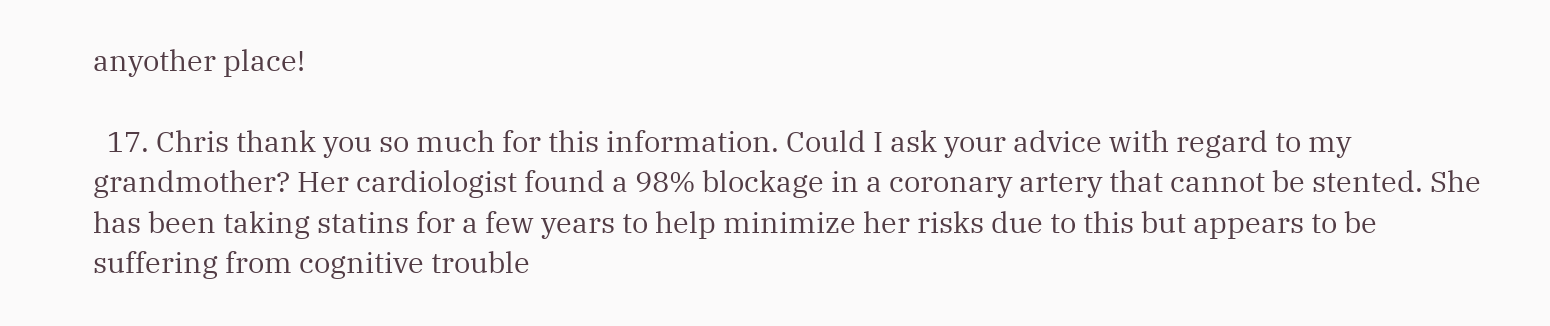anyother place!

  17. Chris thank you so much for this information. Could I ask your advice with regard to my grandmother? Her cardiologist found a 98% blockage in a coronary artery that cannot be stented. She has been taking statins for a few years to help minimize her risks due to this but appears to be suffering from cognitive trouble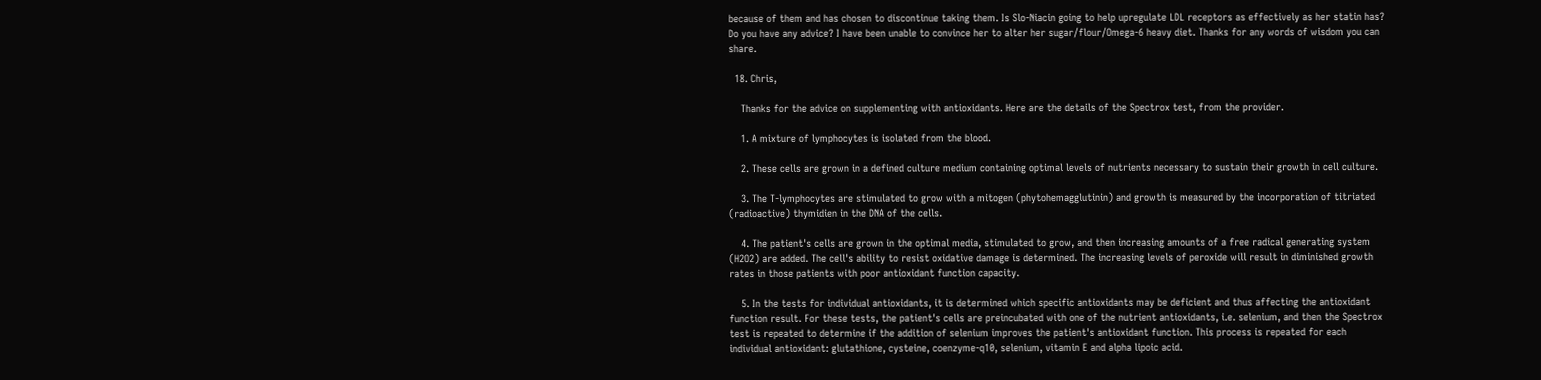because of them and has chosen to discontinue taking them. Is Slo-Niacin going to help upregulate LDL receptors as effectively as her statin has? Do you have any advice? I have been unable to convince her to alter her sugar/flour/Omega-6 heavy diet. Thanks for any words of wisdom you can share.

  18. Chris,

    Thanks for the advice on supplementing with antioxidants. Here are the details of the Spectrox test, from the provider.

    1. A mixture of lymphocytes is isolated from the blood.

    2. These cells are grown in a defined culture medium containing optimal levels of nutrients necessary to sustain their growth in cell culture.

    3. The T-lymphocytes are stimulated to grow with a mitogen (phytohemagglutinin) and growth is measured by the incorporation of titriated (radioactive) thymidien in the DNA of the cells.

    4. The patient's cells are grown in the optimal media, stimulated to grow, and then increasing amounts of a free radical generating system (H2O2) are added. The cell's ability to resist oxidative damage is determined. The increasing levels of peroxide will result in diminished growth rates in those patients with poor antioxidant function capacity.

    5. In the tests for individual antioxidants, it is determined which specific antioxidants may be deficient and thus affecting the antioxidant function result. For these tests, the patient's cells are preincubated with one of the nutrient antioxidants, i.e. selenium, and then the Spectrox test is repeated to determine if the addition of selenium improves the patient's antioxidant function. This process is repeated for each individual antioxidant: glutathione, cysteine, coenzyme-q10, selenium, vitamin E and alpha lipoic acid.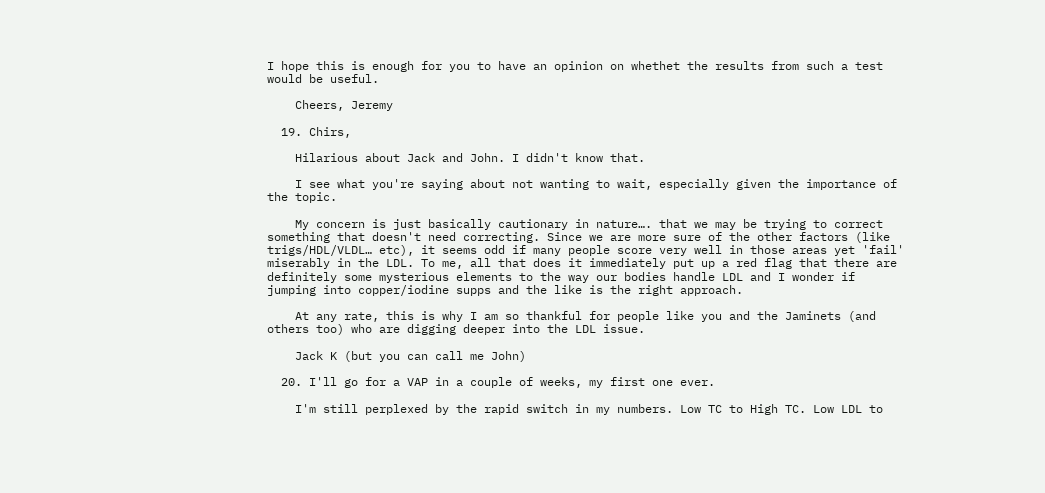I hope this is enough for you to have an opinion on whethet the results from such a test would be useful.

    Cheers, Jeremy

  19. Chirs,

    Hilarious about Jack and John. I didn't know that.

    I see what you're saying about not wanting to wait, especially given the importance of the topic.

    My concern is just basically cautionary in nature…. that we may be trying to correct something that doesn't need correcting. Since we are more sure of the other factors (like trigs/HDL/VLDL… etc), it seems odd if many people score very well in those areas yet 'fail' miserably in the LDL. To me, all that does it immediately put up a red flag that there are definitely some mysterious elements to the way our bodies handle LDL and I wonder if jumping into copper/iodine supps and the like is the right approach.

    At any rate, this is why I am so thankful for people like you and the Jaminets (and others too) who are digging deeper into the LDL issue.

    Jack K (but you can call me John)

  20. I'll go for a VAP in a couple of weeks, my first one ever.

    I'm still perplexed by the rapid switch in my numbers. Low TC to High TC. Low LDL to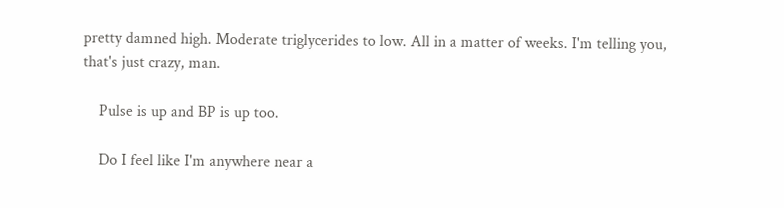pretty damned high. Moderate triglycerides to low. All in a matter of weeks. I'm telling you, that's just crazy, man.

    Pulse is up and BP is up too.

    Do I feel like I'm anywhere near a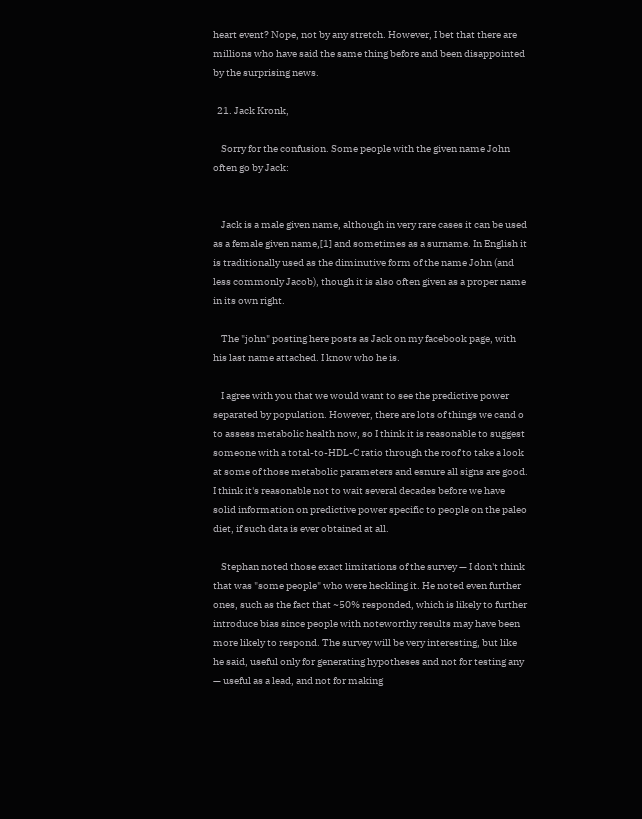heart event? Nope, not by any stretch. However, I bet that there are millions who have said the same thing before and been disappointed by the surprising news.

  21. Jack Kronk,

    Sorry for the confusion. Some people with the given name John often go by Jack:


    Jack is a male given name, although in very rare cases it can be used as a female given name,[1] and sometimes as a surname. In English it is traditionally used as the diminutive form of the name John (and less commonly Jacob), though it is also often given as a proper name in its own right.

    The "john" posting here posts as Jack on my facebook page, with his last name attached. I know who he is.

    I agree with you that we would want to see the predictive power separated by population. However, there are lots of things we cand o to assess metabolic health now, so I think it is reasonable to suggest someone with a total-to-HDL-C ratio through the roof to take a look at some of those metabolic parameters and esnure all signs are good. I think it's reasonable not to wait several decades before we have solid information on predictive power specific to people on the paleo diet, if such data is ever obtained at all.

    Stephan noted those exact limitations of the survey — I don't think that was "some people" who were heckling it. He noted even further ones, such as the fact that ~50% responded, which is likely to further introduce bias since people with noteworthy results may have been more likely to respond. The survey will be very interesting, but like he said, useful only for generating hypotheses and not for testing any — useful as a lead, and not for making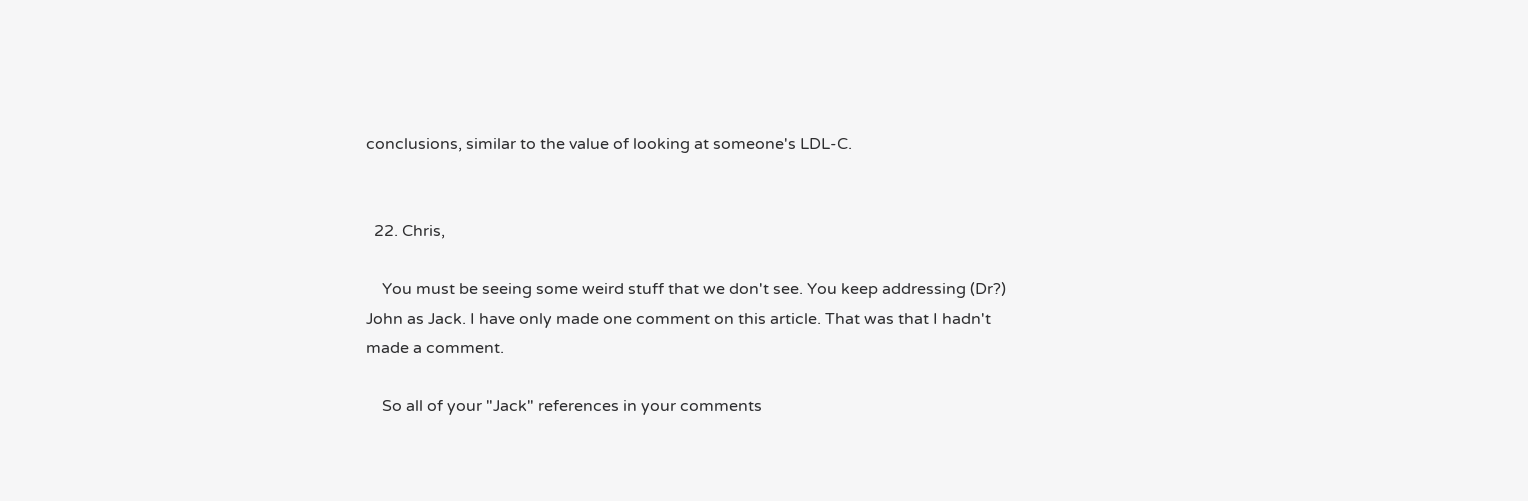conclusions, similar to the value of looking at someone's LDL-C.


  22. Chris,

    You must be seeing some weird stuff that we don't see. You keep addressing (Dr?) John as Jack. I have only made one comment on this article. That was that I hadn't made a comment.

    So all of your "Jack" references in your comments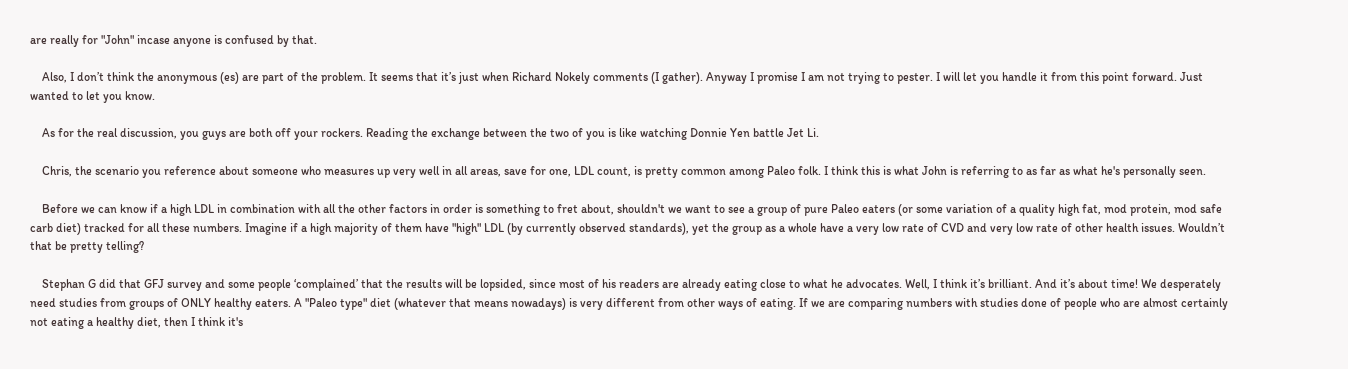are really for "John" incase anyone is confused by that.

    Also, I don’t think the anonymous (es) are part of the problem. It seems that it’s just when Richard Nokely comments (I gather). Anyway I promise I am not trying to pester. I will let you handle it from this point forward. Just wanted to let you know.

    As for the real discussion, you guys are both off your rockers. Reading the exchange between the two of you is like watching Donnie Yen battle Jet Li.

    Chris, the scenario you reference about someone who measures up very well in all areas, save for one, LDL count, is pretty common among Paleo folk. I think this is what John is referring to as far as what he's personally seen.

    Before we can know if a high LDL in combination with all the other factors in order is something to fret about, shouldn't we want to see a group of pure Paleo eaters (or some variation of a quality high fat, mod protein, mod safe carb diet) tracked for all these numbers. Imagine if a high majority of them have "high" LDL (by currently observed standards), yet the group as a whole have a very low rate of CVD and very low rate of other health issues. Wouldn’t that be pretty telling?

    Stephan G did that GFJ survey and some people ‘complained’ that the results will be lopsided, since most of his readers are already eating close to what he advocates. Well, I think it’s brilliant. And it’s about time! We desperately need studies from groups of ONLY healthy eaters. A "Paleo type" diet (whatever that means nowadays) is very different from other ways of eating. If we are comparing numbers with studies done of people who are almost certainly not eating a healthy diet, then I think it's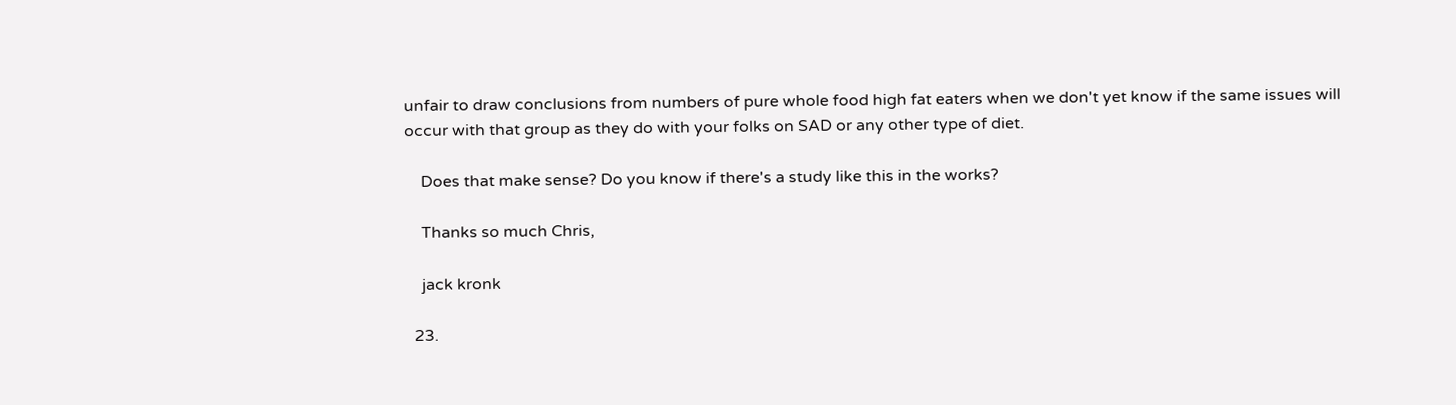unfair to draw conclusions from numbers of pure whole food high fat eaters when we don't yet know if the same issues will occur with that group as they do with your folks on SAD or any other type of diet.

    Does that make sense? Do you know if there's a study like this in the works?

    Thanks so much Chris,

    jack kronk

  23.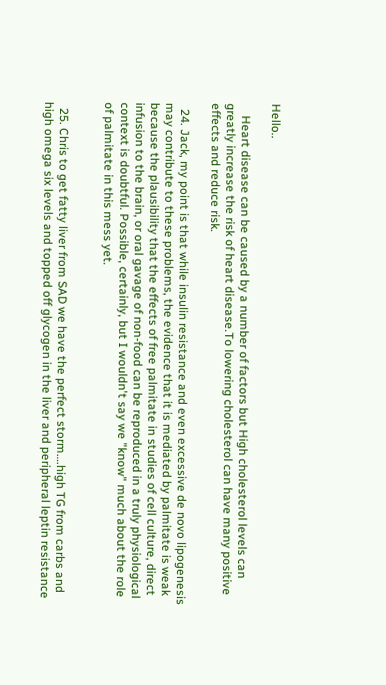Hello..

    Heart disease can be caused by a number of factors but High cholesterol levels can greatly increase the risk of heart disease.To lowering cholesterol can have many positive effects and reduce risk.

  24. Jack, my point is that while insulin resistance and even excessive de novo lipogenesis may contribute to these problems, the evidence that it is mediated by palmitate is weak because the plausibility that the effects of free palmitate in studies of cell culture, direct infusion to the brain, or oral gavage of non-food can be reproduced in a truly physiological context is doubtful. Possible, certainly, but I wouldn't say we "know" much about the role of palmitate in this mess yet.


  25. Chris to get fatty liver from SAD we have the perfect storm….high TG from carbs and high omega six levels and topped off glycogen in the liver and peripheral leptin resistance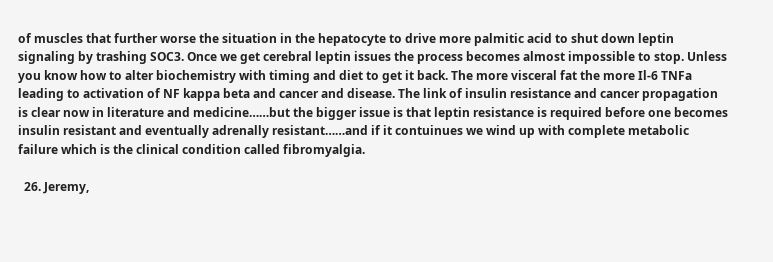of muscles that further worse the situation in the hepatocyte to drive more palmitic acid to shut down leptin signaling by trashing SOC3. Once we get cerebral leptin issues the process becomes almost impossible to stop. Unless you know how to alter biochemistry with timing and diet to get it back. The more visceral fat the more Il-6 TNFa leading to activation of NF kappa beta and cancer and disease. The link of insulin resistance and cancer propagation is clear now in literature and medicine……but the bigger issue is that leptin resistance is required before one becomes insulin resistant and eventually adrenally resistant……and if it contuinues we wind up with complete metabolic failure which is the clinical condition called fibromyalgia.

  26. Jeremy,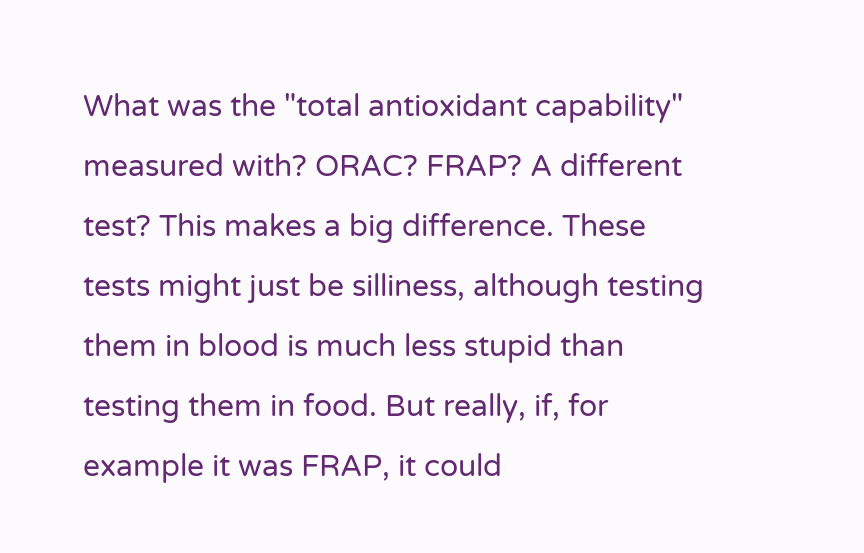What was the "total antioxidant capability" measured with? ORAC? FRAP? A different test? This makes a big difference. These tests might just be silliness, although testing them in blood is much less stupid than testing them in food. But really, if, for example it was FRAP, it could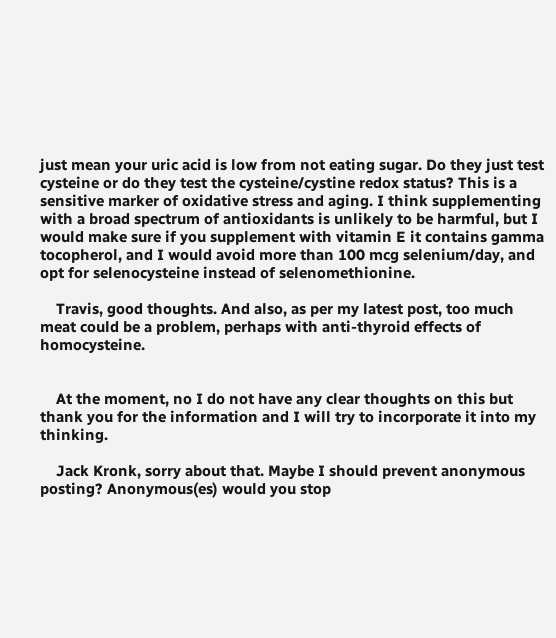just mean your uric acid is low from not eating sugar. Do they just test cysteine or do they test the cysteine/cystine redox status? This is a sensitive marker of oxidative stress and aging. I think supplementing with a broad spectrum of antioxidants is unlikely to be harmful, but I would make sure if you supplement with vitamin E it contains gamma tocopherol, and I would avoid more than 100 mcg selenium/day, and opt for selenocysteine instead of selenomethionine.

    Travis, good thoughts. And also, as per my latest post, too much meat could be a problem, perhaps with anti-thyroid effects of homocysteine.


    At the moment, no I do not have any clear thoughts on this but thank you for the information and I will try to incorporate it into my thinking.

    Jack Kronk, sorry about that. Maybe I should prevent anonymous posting? Anonymous(es) would you stop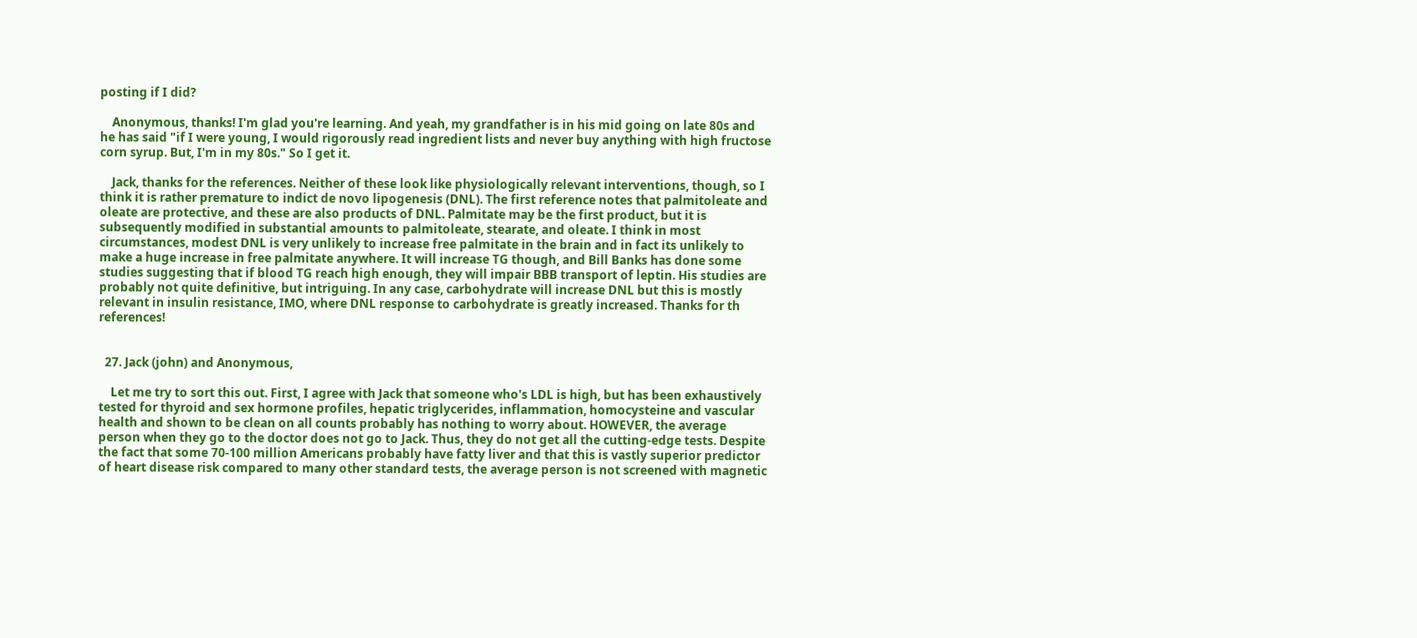posting if I did?

    Anonymous, thanks! I'm glad you're learning. And yeah, my grandfather is in his mid going on late 80s and he has said "if I were young, I would rigorously read ingredient lists and never buy anything with high fructose corn syrup. But, I'm in my 80s." So I get it.

    Jack, thanks for the references. Neither of these look like physiologically relevant interventions, though, so I think it is rather premature to indict de novo lipogenesis (DNL). The first reference notes that palmitoleate and oleate are protective, and these are also products of DNL. Palmitate may be the first product, but it is subsequently modified in substantial amounts to palmitoleate, stearate, and oleate. I think in most circumstances, modest DNL is very unlikely to increase free palmitate in the brain and in fact its unlikely to make a huge increase in free palmitate anywhere. It will increase TG though, and Bill Banks has done some studies suggesting that if blood TG reach high enough, they will impair BBB transport of leptin. His studies are probably not quite definitive, but intriguing. In any case, carbohydrate will increase DNL but this is mostly relevant in insulin resistance, IMO, where DNL response to carbohydrate is greatly increased. Thanks for th references!


  27. Jack (john) and Anonymous,

    Let me try to sort this out. First, I agree with Jack that someone who's LDL is high, but has been exhaustively tested for thyroid and sex hormone profiles, hepatic triglycerides, inflammation, homocysteine and vascular health and shown to be clean on all counts probably has nothing to worry about. HOWEVER, the average person when they go to the doctor does not go to Jack. Thus, they do not get all the cutting-edge tests. Despite the fact that some 70-100 million Americans probably have fatty liver and that this is vastly superior predictor of heart disease risk compared to many other standard tests, the average person is not screened with magnetic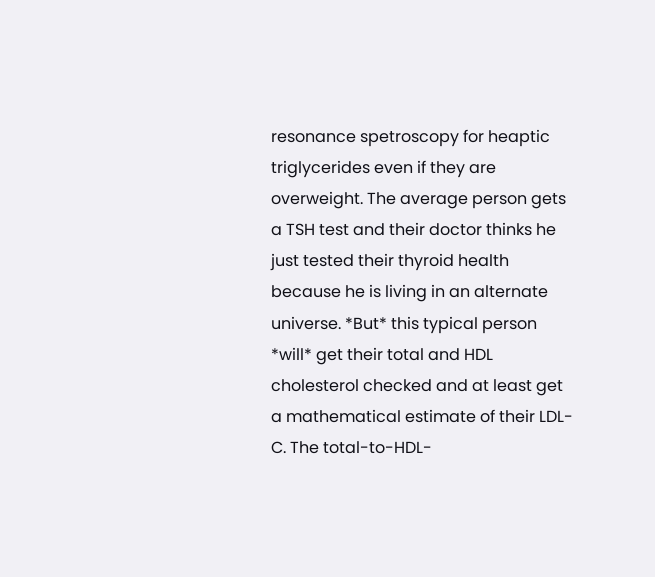resonance spetroscopy for heaptic triglycerides even if they are overweight. The average person gets a TSH test and their doctor thinks he just tested their thyroid health because he is living in an alternate universe. *But* this typical person *will* get their total and HDL cholesterol checked and at least get a mathematical estimate of their LDL-C. The total-to-HDL-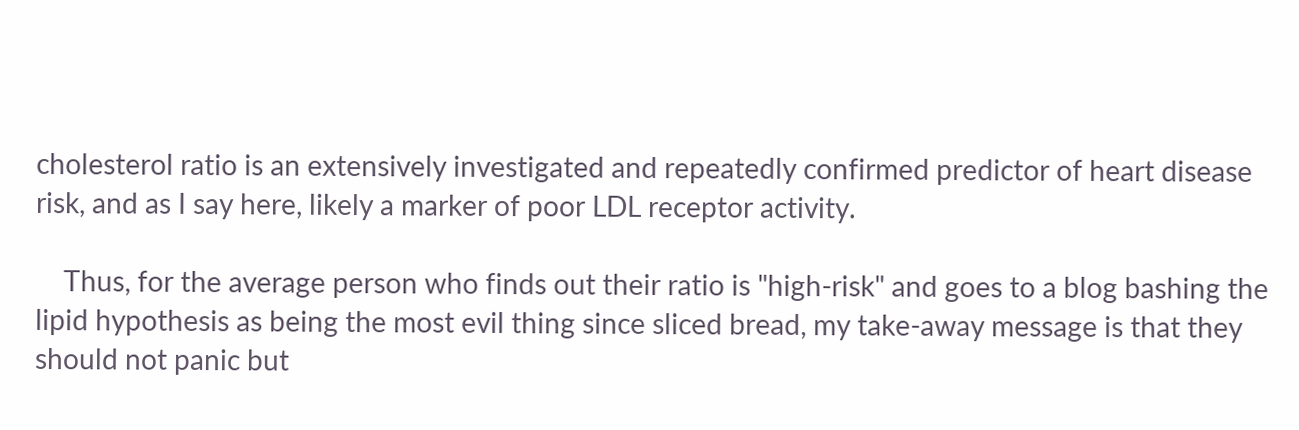cholesterol ratio is an extensively investigated and repeatedly confirmed predictor of heart disease risk, and as I say here, likely a marker of poor LDL receptor activity.

    Thus, for the average person who finds out their ratio is "high-risk" and goes to a blog bashing the lipid hypothesis as being the most evil thing since sliced bread, my take-away message is that they should not panic but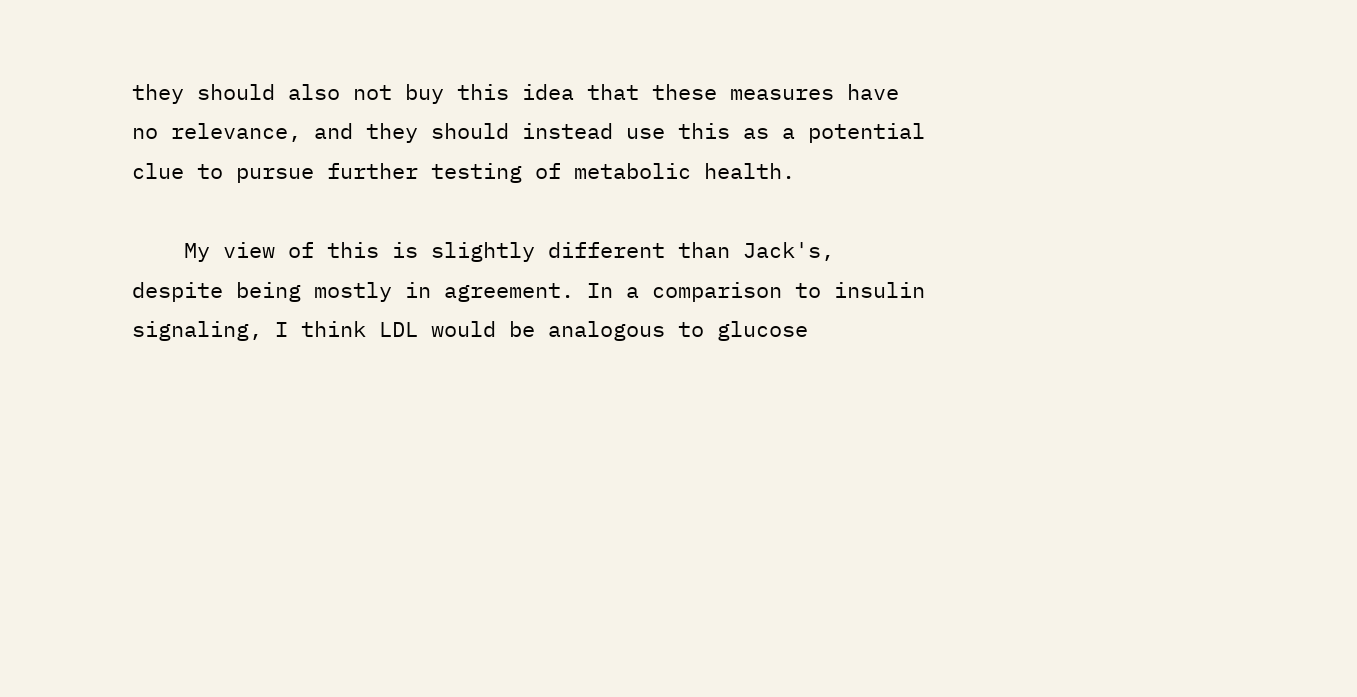they should also not buy this idea that these measures have no relevance, and they should instead use this as a potential clue to pursue further testing of metabolic health.

    My view of this is slightly different than Jack's, despite being mostly in agreement. In a comparison to insulin signaling, I think LDL would be analogous to glucose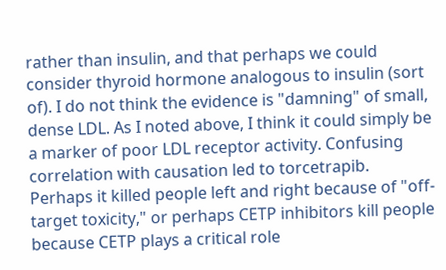rather than insulin, and that perhaps we could consider thyroid hormone analogous to insulin (sort of). I do not think the evidence is "damning" of small, dense LDL. As I noted above, I think it could simply be a marker of poor LDL receptor activity. Confusing correlation with causation led to torcetrapib. Perhaps it killed people left and right because of "off-target toxicity," or perhaps CETP inhibitors kill people because CETP plays a critical role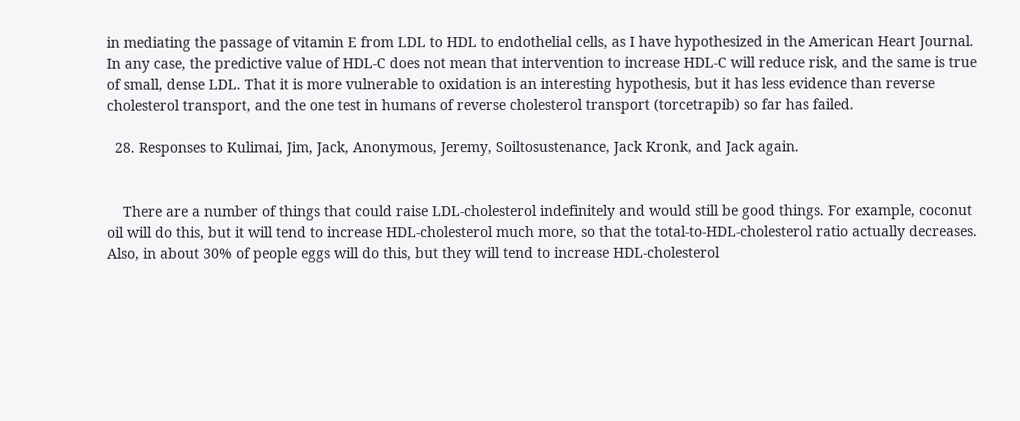in mediating the passage of vitamin E from LDL to HDL to endothelial cells, as I have hypothesized in the American Heart Journal. In any case, the predictive value of HDL-C does not mean that intervention to increase HDL-C will reduce risk, and the same is true of small, dense LDL. That it is more vulnerable to oxidation is an interesting hypothesis, but it has less evidence than reverse cholesterol transport, and the one test in humans of reverse cholesterol transport (torcetrapib) so far has failed.

  28. Responses to Kulimai, Jim, Jack, Anonymous, Jeremy, Soiltosustenance, Jack Kronk, and Jack again.


    There are a number of things that could raise LDL-cholesterol indefinitely and would still be good things. For example, coconut oil will do this, but it will tend to increase HDL-cholesterol much more, so that the total-to-HDL-cholesterol ratio actually decreases. Also, in about 30% of people eggs will do this, but they will tend to increase HDL-cholesterol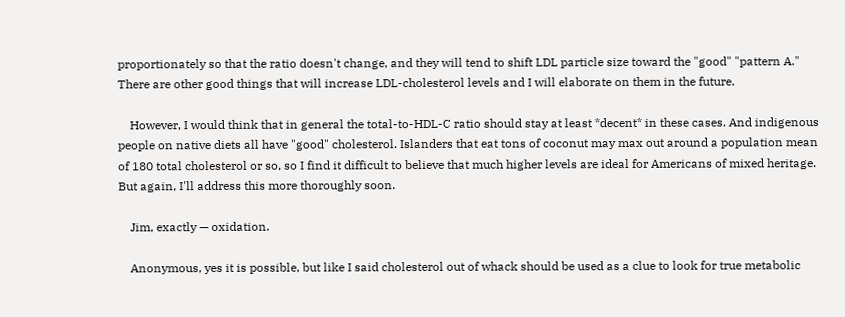proportionately so that the ratio doesn't change, and they will tend to shift LDL particle size toward the "good" "pattern A." There are other good things that will increase LDL-cholesterol levels and I will elaborate on them in the future.

    However, I would think that in general the total-to-HDL-C ratio should stay at least *decent* in these cases. And indigenous people on native diets all have "good" cholesterol. Islanders that eat tons of coconut may max out around a population mean of 180 total cholesterol or so, so I find it difficult to believe that much higher levels are ideal for Americans of mixed heritage. But again, I'll address this more thoroughly soon.

    Jim, exactly — oxidation.

    Anonymous, yes it is possible, but like I said cholesterol out of whack should be used as a clue to look for true metabolic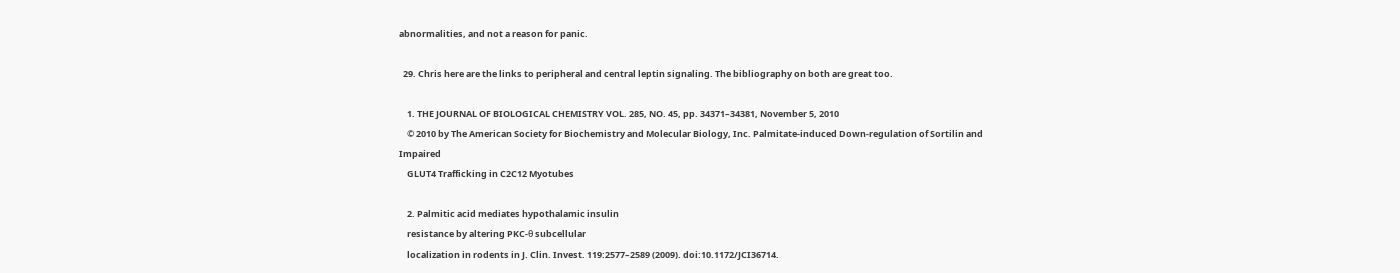abnormalities, and not a reason for panic.

  29. Chris here are the links to peripheral and central leptin signaling. The bibliography on both are great too.

    1. THE JOURNAL OF BIOLOGICAL CHEMISTRY VOL. 285, NO. 45, pp. 34371–34381, November 5, 2010
    © 2010 by The American Society for Biochemistry and Molecular Biology, Inc. Palmitate-induced Down-regulation of Sortilin and Impaired
    GLUT4 Trafficking in C2C12 Myotubes

    2. Palmitic acid mediates hypothalamic insulin
    resistance by altering PKC-θ subcellular
    localization in rodents in J. Clin. Invest. 119:2577–2589 (2009). doi:10.1172/JCI36714.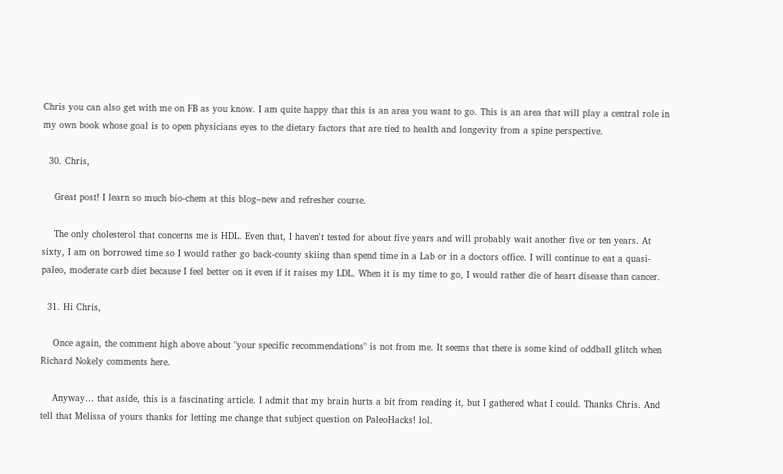Chris you can also get with me on FB as you know. I am quite happy that this is an area you want to go. This is an area that will play a central role in my own book whose goal is to open physicians eyes to the dietary factors that are tied to health and longevity from a spine perspective.

  30. Chris,

    Great post! I learn so much bio-chem at this blog–new and refresher course.

    The only cholesterol that concerns me is HDL. Even that, I haven't tested for about five years and will probably wait another five or ten years. At sixty, I am on borrowed time so I would rather go back-county skiing than spend time in a Lab or in a doctors office. I will continue to eat a quasi-paleo, moderate carb diet because I feel better on it even if it raises my LDL. When it is my time to go, I would rather die of heart disease than cancer.

  31. Hi Chris,

    Once again, the comment high above about "your specific recommendations" is not from me. It seems that there is some kind of oddball glitch when Richard Nokely comments here.

    Anyway… that aside, this is a fascinating article. I admit that my brain hurts a bit from reading it, but I gathered what I could. Thanks Chris. And tell that Melissa of yours thanks for letting me change that subject question on PaleoHacks! lol.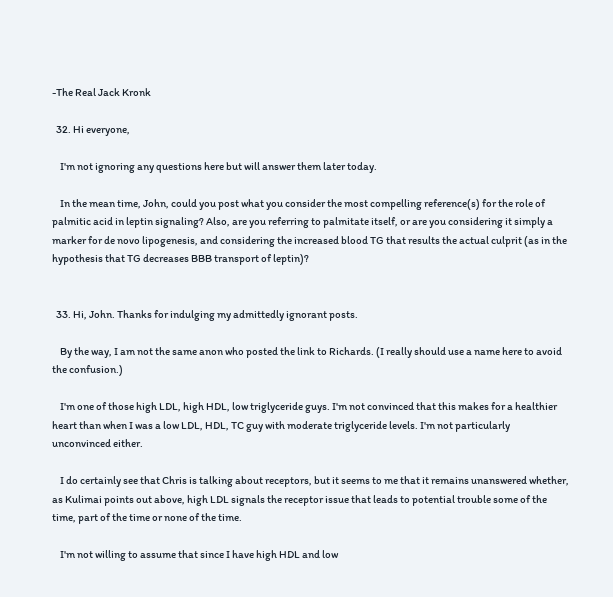-The Real Jack Kronk

  32. Hi everyone,

    I'm not ignoring any questions here but will answer them later today.

    In the mean time, John, could you post what you consider the most compelling reference(s) for the role of palmitic acid in leptin signaling? Also, are you referring to palmitate itself, or are you considering it simply a marker for de novo lipogenesis, and considering the increased blood TG that results the actual culprit (as in the hypothesis that TG decreases BBB transport of leptin)?


  33. Hi, John. Thanks for indulging my admittedly ignorant posts.

    By the way, I am not the same anon who posted the link to Richards. (I really should use a name here to avoid the confusion.)

    I'm one of those high LDL, high HDL, low triglyceride guys. I'm not convinced that this makes for a healthier heart than when I was a low LDL, HDL, TC guy with moderate triglyceride levels. I'm not particularly unconvinced either.

    I do certainly see that Chris is talking about receptors, but it seems to me that it remains unanswered whether, as Kulimai points out above, high LDL signals the receptor issue that leads to potential trouble some of the time, part of the time or none of the time.

    I'm not willing to assume that since I have high HDL and low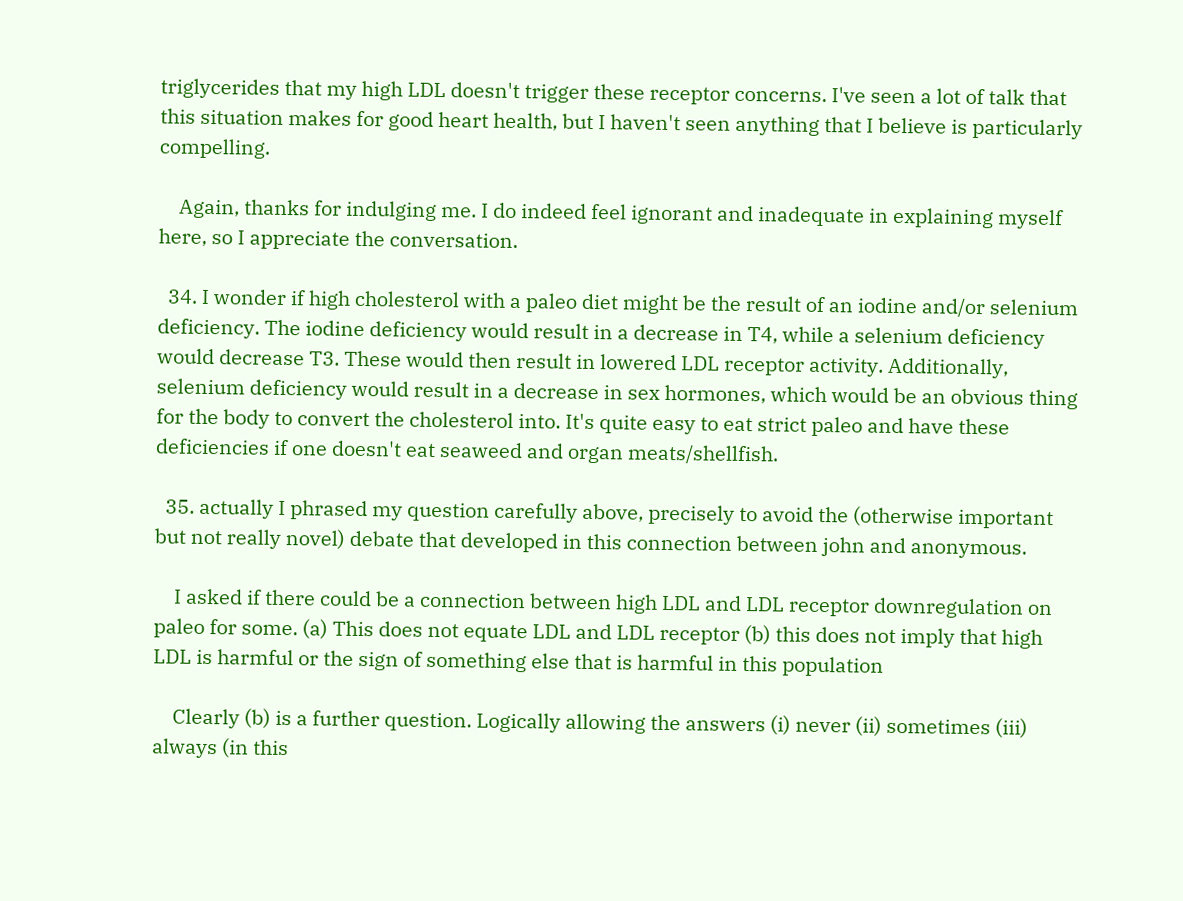triglycerides that my high LDL doesn't trigger these receptor concerns. I've seen a lot of talk that this situation makes for good heart health, but I haven't seen anything that I believe is particularly compelling.

    Again, thanks for indulging me. I do indeed feel ignorant and inadequate in explaining myself here, so I appreciate the conversation.

  34. I wonder if high cholesterol with a paleo diet might be the result of an iodine and/or selenium deficiency. The iodine deficiency would result in a decrease in T4, while a selenium deficiency would decrease T3. These would then result in lowered LDL receptor activity. Additionally, selenium deficiency would result in a decrease in sex hormones, which would be an obvious thing for the body to convert the cholesterol into. It's quite easy to eat strict paleo and have these deficiencies if one doesn't eat seaweed and organ meats/shellfish.

  35. actually I phrased my question carefully above, precisely to avoid the (otherwise important but not really novel) debate that developed in this connection between john and anonymous.

    I asked if there could be a connection between high LDL and LDL receptor downregulation on paleo for some. (a) This does not equate LDL and LDL receptor (b) this does not imply that high LDL is harmful or the sign of something else that is harmful in this population

    Clearly (b) is a further question. Logically allowing the answers (i) never (ii) sometimes (iii) always (in this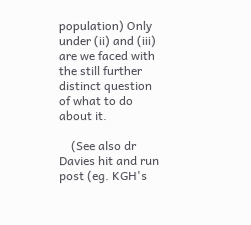population) Only under (ii) and (iii) are we faced with the still further distinct question of what to do about it.

    (See also dr Davies hit and run post (eg. KGH's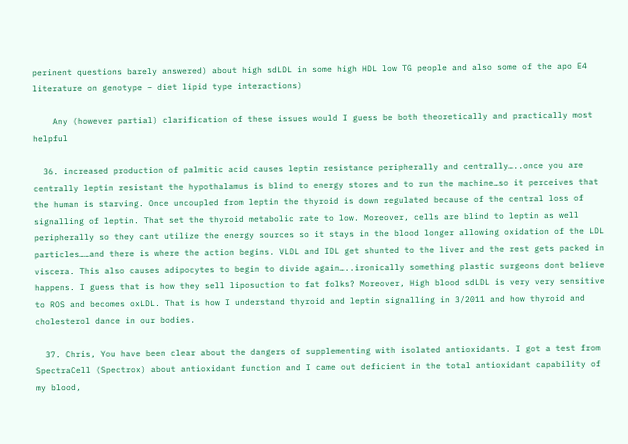perinent questions barely answered) about high sdLDL in some high HDL low TG people and also some of the apo E4 literature on genotype – diet lipid type interactions)

    Any (however partial) clarification of these issues would I guess be both theoretically and practically most helpful

  36. increased production of palmitic acid causes leptin resistance peripherally and centrally…..once you are centrally leptin resistant the hypothalamus is blind to energy stores and to run the machine…so it perceives that the human is starving. Once uncoupled from leptin the thyroid is down regulated because of the central loss of signalling of leptin. That set the thyroid metabolic rate to low. Moreover, cells are blind to leptin as well peripherally so they cant utilize the energy sources so it stays in the blood longer allowing oxidation of the LDL particles……and there is where the action begins. VLDL and IDL get shunted to the liver and the rest gets packed in viscera. This also causes adipocytes to begin to divide again…..ironically something plastic surgeons dont believe happens. I guess that is how they sell liposuction to fat folks? Moreover, High blood sdLDL is very very sensitive to ROS and becomes oxLDL. That is how I understand thyroid and leptin signalling in 3/2011 and how thyroid and cholesterol dance in our bodies.

  37. Chris, You have been clear about the dangers of supplementing with isolated antioxidants. I got a test from SpectraCell (Spectrox) about antioxidant function and I came out deficient in the total antioxidant capability of my blood,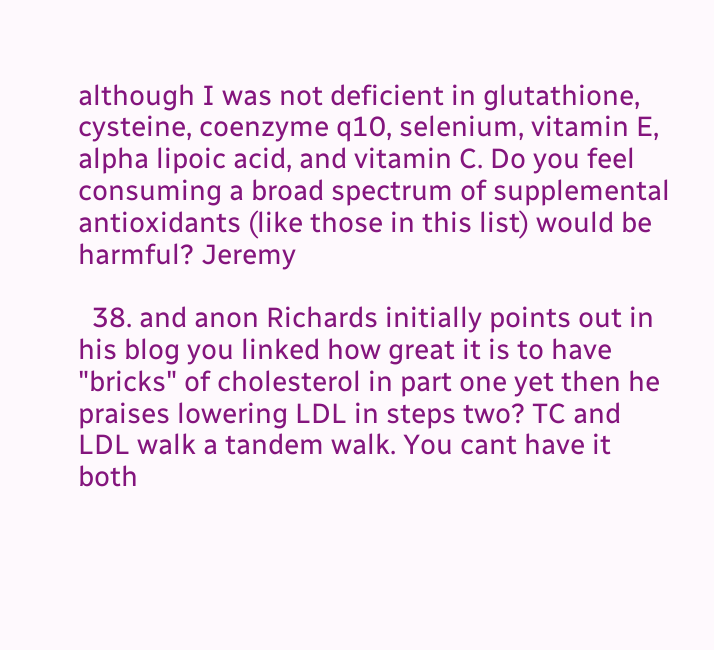although I was not deficient in glutathione, cysteine, coenzyme q10, selenium, vitamin E, alpha lipoic acid, and vitamin C. Do you feel consuming a broad spectrum of supplemental antioxidants (like those in this list) would be harmful? Jeremy

  38. and anon Richards initially points out in his blog you linked how great it is to have "bricks" of cholesterol in part one yet then he praises lowering LDL in steps two? TC and LDL walk a tandem walk. You cant have it both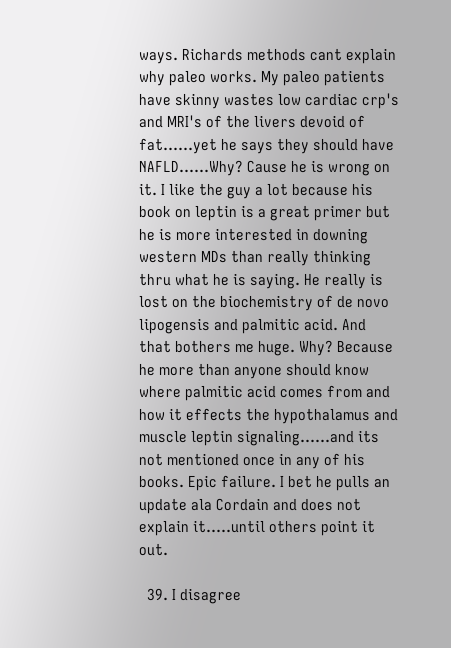ways. Richards methods cant explain why paleo works. My paleo patients have skinny wastes low cardiac crp's and MRI's of the livers devoid of fat……yet he says they should have NAFLD……Why? Cause he is wrong on it. I like the guy a lot because his book on leptin is a great primer but he is more interested in downing western MDs than really thinking thru what he is saying. He really is lost on the biochemistry of de novo lipogensis and palmitic acid. And that bothers me huge. Why? Because he more than anyone should know where palmitic acid comes from and how it effects the hypothalamus and muscle leptin signaling……and its not mentioned once in any of his books. Epic failure. I bet he pulls an update ala Cordain and does not explain it…..until others point it out.

  39. I disagree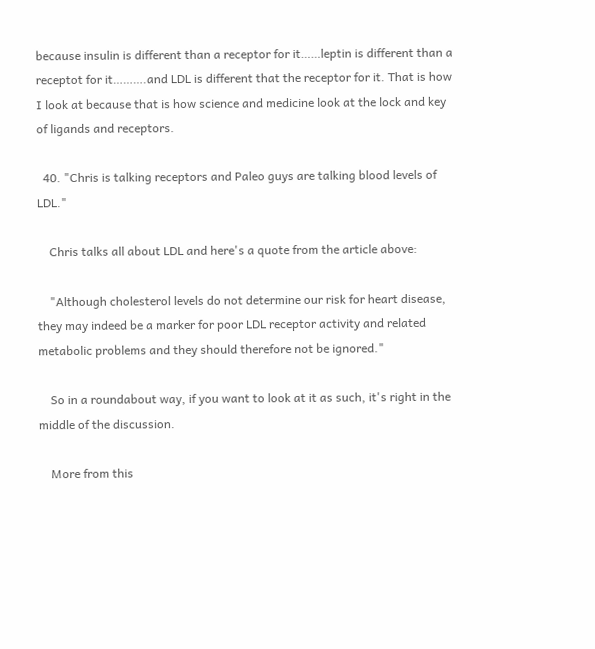because insulin is different than a receptor for it……leptin is different than a receptot for it……….and LDL is different that the receptor for it. That is how I look at because that is how science and medicine look at the lock and key of ligands and receptors.

  40. "Chris is talking receptors and Paleo guys are talking blood levels of LDL."

    Chris talks all about LDL and here's a quote from the article above:

    "Although cholesterol levels do not determine our risk for heart disease, they may indeed be a marker for poor LDL receptor activity and related metabolic problems and they should therefore not be ignored."

    So in a roundabout way, if you want to look at it as such, it's right in the middle of the discussion.

    More from this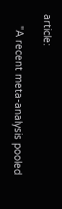article:

    "A recent meta-analysis pooled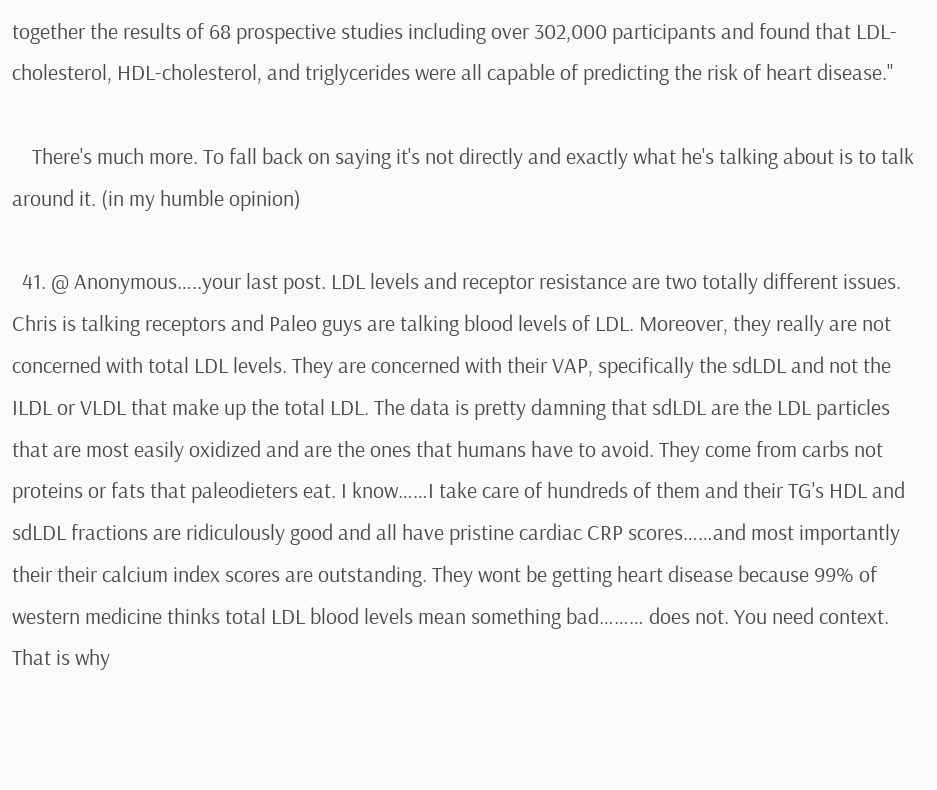together the results of 68 prospective studies including over 302,000 participants and found that LDL-cholesterol, HDL-cholesterol, and triglycerides were all capable of predicting the risk of heart disease."

    There's much more. To fall back on saying it's not directly and exactly what he's talking about is to talk around it. (in my humble opinion)

  41. @ Anonymous…..your last post. LDL levels and receptor resistance are two totally different issues. Chris is talking receptors and Paleo guys are talking blood levels of LDL. Moreover, they really are not concerned with total LDL levels. They are concerned with their VAP, specifically the sdLDL and not the ILDL or VLDL that make up the total LDL. The data is pretty damning that sdLDL are the LDL particles that are most easily oxidized and are the ones that humans have to avoid. They come from carbs not proteins or fats that paleodieters eat. I know……I take care of hundreds of them and their TG's HDL and sdLDL fractions are ridiculously good and all have pristine cardiac CRP scores……and most importantly their their calcium index scores are outstanding. They wont be getting heart disease because 99% of western medicine thinks total LDL blood levels mean something bad……… does not. You need context. That is why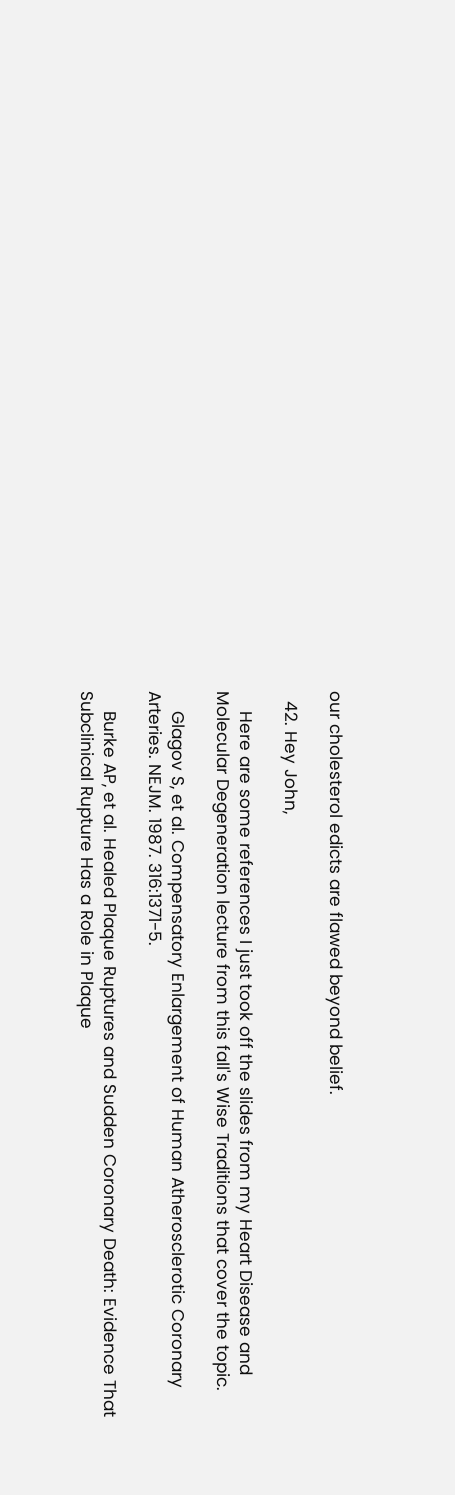our cholesterol edicts are flawed beyond belief.

  42. Hey John,

    Here are some references I just took off the slides from my Heart Disease and Molecular Degeneration lecture from this fall's Wise Traditions that cover the topic.

    Glagov S, et al. Compensatory Enlargement of Human Atherosclerotic Coronary Arteries. NEJM. 1987. 316:1371-5.

    Burke AP, et al. Healed Plaque Ruptures and Sudden Coronary Death: Evidence That Subclinical Rupture Has a Role in Plaque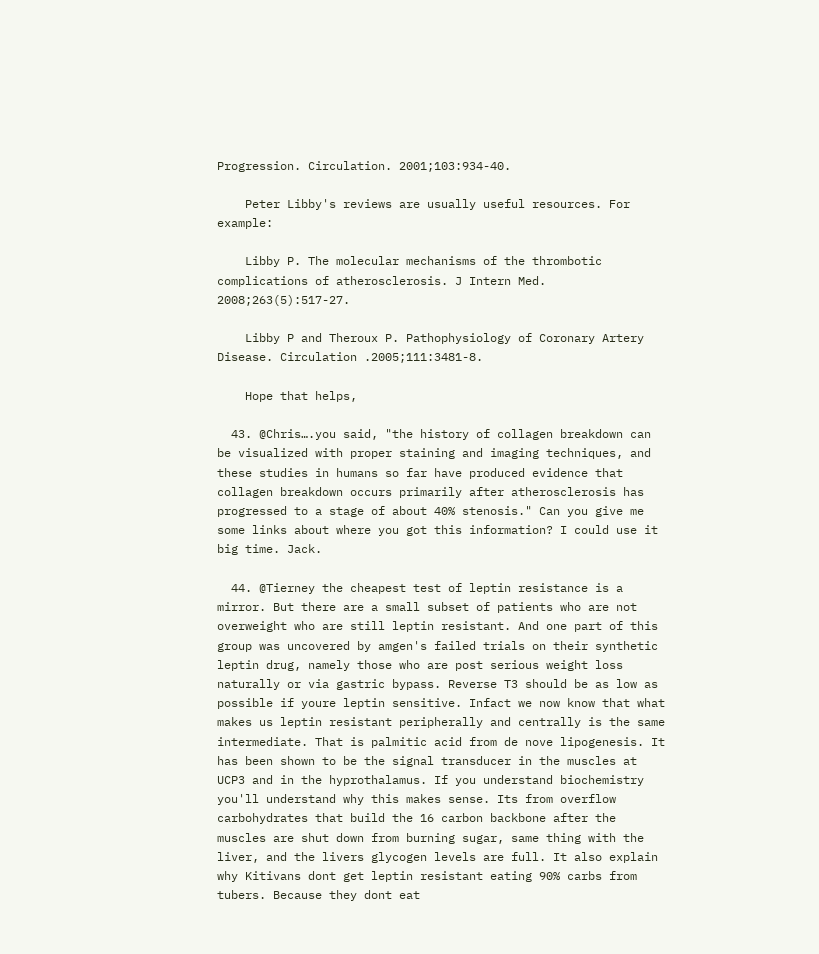Progression. Circulation. 2001;103:934-40.

    Peter Libby's reviews are usually useful resources. For example:

    Libby P. The molecular mechanisms of the thrombotic complications of atherosclerosis. J Intern Med. 2008;263(5):517-27.

    Libby P and Theroux P. Pathophysiology of Coronary Artery Disease. Circulation .2005;111:3481-8.

    Hope that helps,

  43. @Chris….you said, "the history of collagen breakdown can be visualized with proper staining and imaging techniques, and these studies in humans so far have produced evidence that collagen breakdown occurs primarily after atherosclerosis has progressed to a stage of about 40% stenosis." Can you give me some links about where you got this information? I could use it big time. Jack.

  44. @Tierney the cheapest test of leptin resistance is a mirror. But there are a small subset of patients who are not overweight who are still leptin resistant. And one part of this group was uncovered by amgen's failed trials on their synthetic leptin drug, namely those who are post serious weight loss naturally or via gastric bypass. Reverse T3 should be as low as possible if youre leptin sensitive. Infact we now know that what makes us leptin resistant peripherally and centrally is the same intermediate. That is palmitic acid from de nove lipogenesis. It has been shown to be the signal transducer in the muscles at UCP3 and in the hyprothalamus. If you understand biochemistry you'll understand why this makes sense. Its from overflow carbohydrates that build the 16 carbon backbone after the muscles are shut down from burning sugar, same thing with the liver, and the livers glycogen levels are full. It also explain why Kitivans dont get leptin resistant eating 90% carbs from tubers. Because they dont eat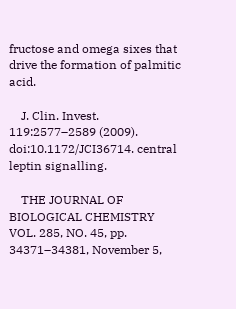fructose and omega sixes that drive the formation of palmitic acid.

    J. Clin. Invest. 119:2577–2589 (2009). doi:10.1172/JCI36714. central leptin signalling.

    THE JOURNAL OF BIOLOGICAL CHEMISTRY VOL. 285, NO. 45, pp. 34371–34381, November 5,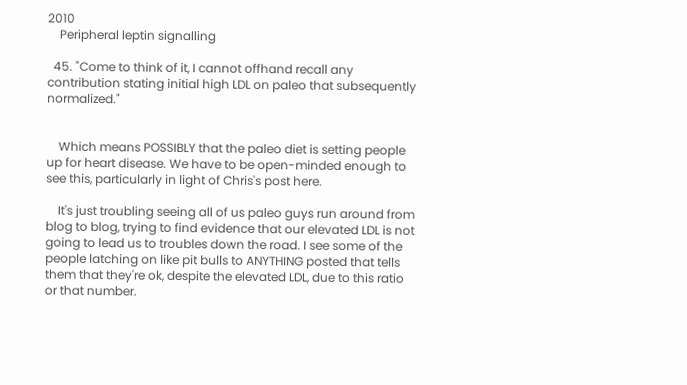2010
    Peripheral leptin signalling

  45. "Come to think of it, I cannot offhand recall any contribution stating initial high LDL on paleo that subsequently normalized."


    Which means POSSIBLY that the paleo diet is setting people up for heart disease. We have to be open-minded enough to see this, particularly in light of Chris's post here.

    It's just troubling seeing all of us paleo guys run around from blog to blog, trying to find evidence that our elevated LDL is not going to lead us to troubles down the road. I see some of the people latching on like pit bulls to ANYTHING posted that tells them that they're ok, despite the elevated LDL, due to this ratio or that number.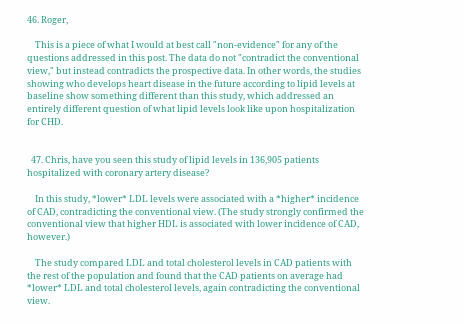46. Roger,

    This is a piece of what I would at best call "non-evidence" for any of the questions addressed in this post. The data do not "contradict the conventional view," but instead contradicts the prospective data. In other words, the studies showing who develops heart disease in the future according to lipid levels at baseline show something different than this study, which addressed an entirely different question of what lipid levels look like upon hospitalization for CHD.


  47. Chris, have you seen this study of lipid levels in 136,905 patients hospitalized with coronary artery disease?

    In this study, *lower* LDL levels were associated with a *higher* incidence of CAD, contradicting the conventional view. (The study strongly confirmed the conventional view that higher HDL is associated with lower incidence of CAD, however.)

    The study compared LDL and total cholesterol levels in CAD patients with the rest of the population and found that the CAD patients on average had *lower* LDL and total cholesterol levels, again contradicting the conventional view.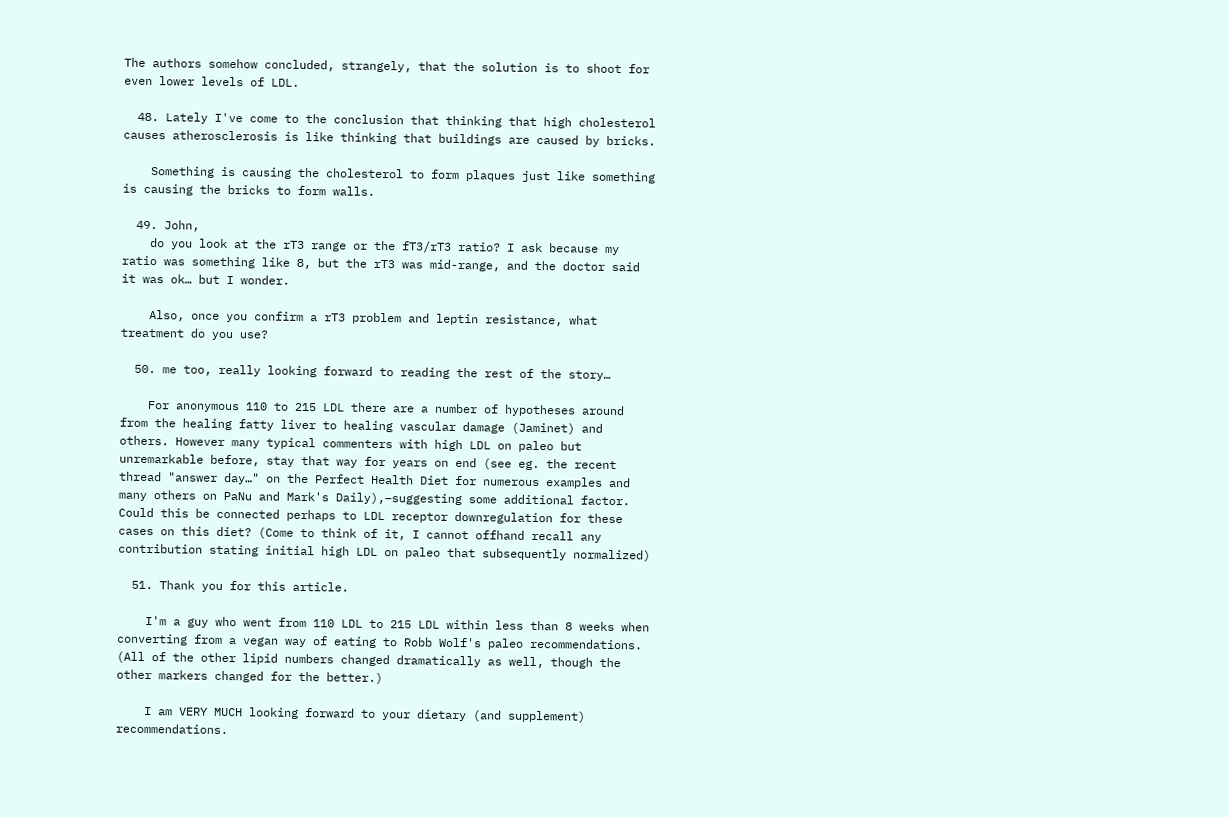The authors somehow concluded, strangely, that the solution is to shoot for even lower levels of LDL.

  48. Lately I've come to the conclusion that thinking that high cholesterol causes atherosclerosis is like thinking that buildings are caused by bricks.

    Something is causing the cholesterol to form plaques just like something is causing the bricks to form walls.

  49. John,
    do you look at the rT3 range or the fT3/rT3 ratio? I ask because my ratio was something like 8, but the rT3 was mid-range, and the doctor said it was ok… but I wonder.

    Also, once you confirm a rT3 problem and leptin resistance, what treatment do you use?

  50. me too, really looking forward to reading the rest of the story…

    For anonymous 110 to 215 LDL there are a number of hypotheses around from the healing fatty liver to healing vascular damage (Jaminet) and others. However many typical commenters with high LDL on paleo but unremarkable before, stay that way for years on end (see eg. the recent thread "answer day…" on the Perfect Health Diet for numerous examples and many others on PaNu and Mark's Daily),–suggesting some additional factor. Could this be connected perhaps to LDL receptor downregulation for these cases on this diet? (Come to think of it, I cannot offhand recall any contribution stating initial high LDL on paleo that subsequently normalized)

  51. Thank you for this article.

    I'm a guy who went from 110 LDL to 215 LDL within less than 8 weeks when converting from a vegan way of eating to Robb Wolf's paleo recommendations. (All of the other lipid numbers changed dramatically as well, though the other markers changed for the better.)

    I am VERY MUCH looking forward to your dietary (and supplement) recommendations.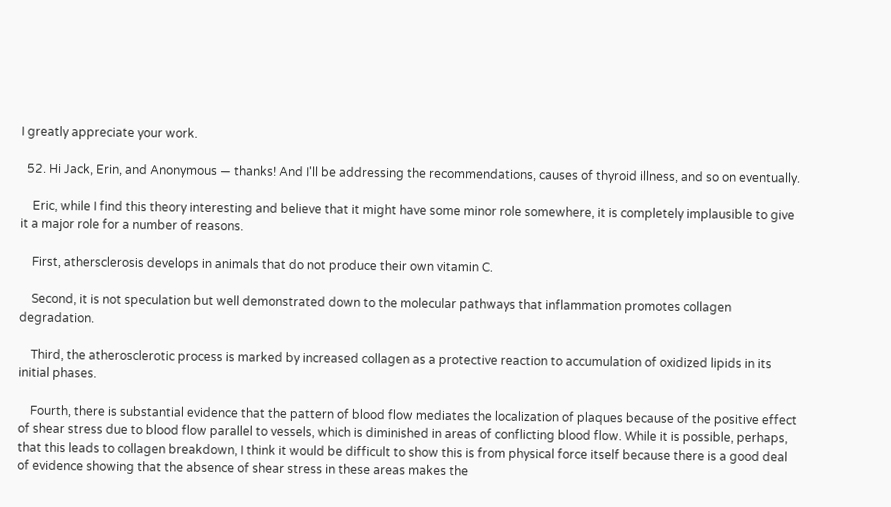I greatly appreciate your work.

  52. Hi Jack, Erin, and Anonymous — thanks! And I'll be addressing the recommendations, causes of thyroid illness, and so on eventually.

    Eric, while I find this theory interesting and believe that it might have some minor role somewhere, it is completely implausible to give it a major role for a number of reasons.

    First, athersclerosis develops in animals that do not produce their own vitamin C.

    Second, it is not speculation but well demonstrated down to the molecular pathways that inflammation promotes collagen degradation.

    Third, the atherosclerotic process is marked by increased collagen as a protective reaction to accumulation of oxidized lipids in its initial phases.

    Fourth, there is substantial evidence that the pattern of blood flow mediates the localization of plaques because of the positive effect of shear stress due to blood flow parallel to vessels, which is diminished in areas of conflicting blood flow. While it is possible, perhaps, that this leads to collagen breakdown, I think it would be difficult to show this is from physical force itself because there is a good deal of evidence showing that the absence of shear stress in these areas makes the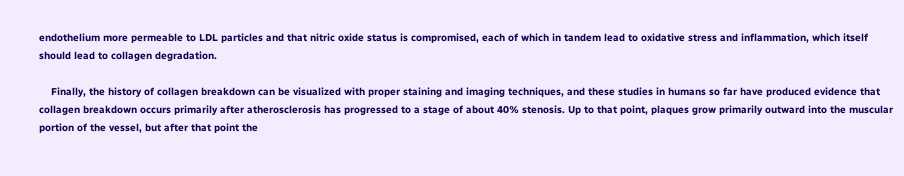endothelium more permeable to LDL particles and that nitric oxide status is compromised, each of which in tandem lead to oxidative stress and inflammation, which itself should lead to collagen degradation.

    Finally, the history of collagen breakdown can be visualized with proper staining and imaging techniques, and these studies in humans so far have produced evidence that collagen breakdown occurs primarily after atherosclerosis has progressed to a stage of about 40% stenosis. Up to that point, plaques grow primarily outward into the muscular portion of the vessel, but after that point the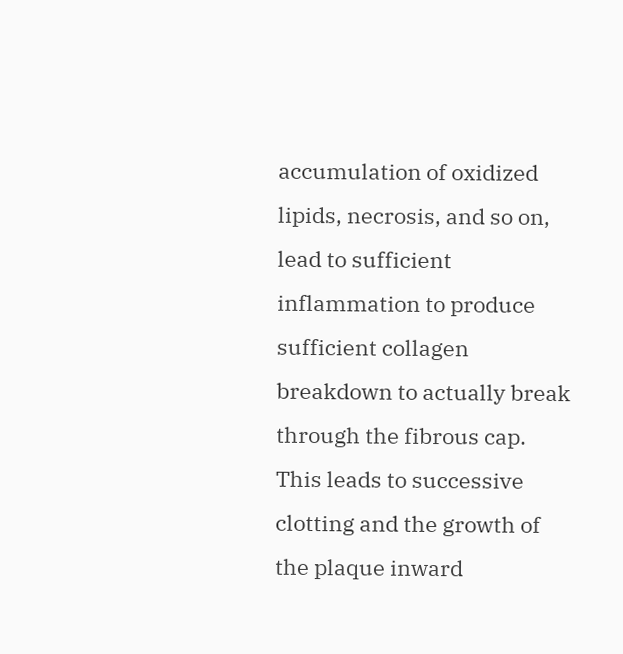accumulation of oxidized lipids, necrosis, and so on, lead to sufficient inflammation to produce sufficient collagen breakdown to actually break through the fibrous cap. This leads to successive clotting and the growth of the plaque inward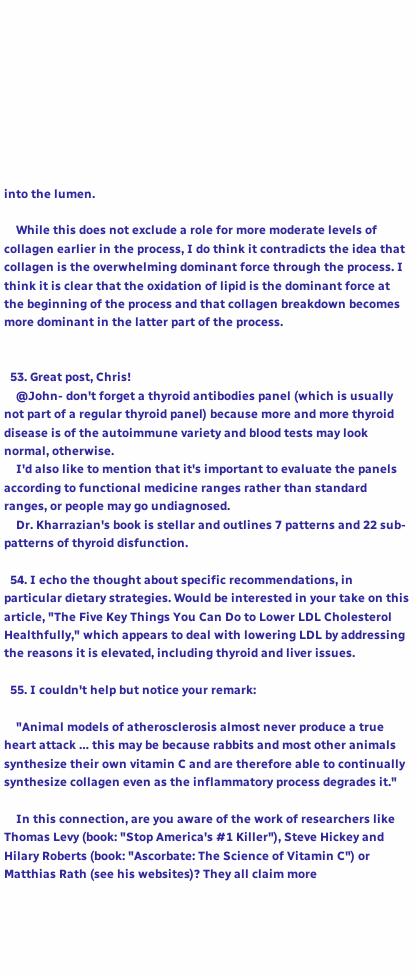into the lumen.

    While this does not exclude a role for more moderate levels of collagen earlier in the process, I do think it contradicts the idea that collagen is the overwhelming dominant force through the process. I think it is clear that the oxidation of lipid is the dominant force at the beginning of the process and that collagen breakdown becomes more dominant in the latter part of the process.


  53. Great post, Chris!
    @John- don't forget a thyroid antibodies panel (which is usually not part of a regular thyroid panel) because more and more thyroid disease is of the autoimmune variety and blood tests may look normal, otherwise.
    I'd also like to mention that it's important to evaluate the panels according to functional medicine ranges rather than standard ranges, or people may go undiagnosed.
    Dr. Kharrazian's book is stellar and outlines 7 patterns and 22 sub-patterns of thyroid disfunction.

  54. I echo the thought about specific recommendations, in particular dietary strategies. Would be interested in your take on this article, "The Five Key Things You Can Do to Lower LDL Cholesterol Healthfully," which appears to deal with lowering LDL by addressing the reasons it is elevated, including thyroid and liver issues.

  55. I couldn't help but notice your remark:

    "Animal models of atherosclerosis almost never produce a true heart attack … this may be because rabbits and most other animals synthesize their own vitamin C and are therefore able to continually synthesize collagen even as the inflammatory process degrades it."

    In this connection, are you aware of the work of researchers like Thomas Levy (book: "Stop America's #1 Killer"), Steve Hickey and Hilary Roberts (book: "Ascorbate: The Science of Vitamin C") or Matthias Rath (see his websites)? They all claim more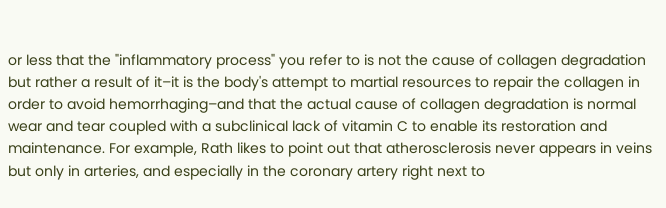or less that the "inflammatory process" you refer to is not the cause of collagen degradation but rather a result of it–it is the body's attempt to martial resources to repair the collagen in order to avoid hemorrhaging–and that the actual cause of collagen degradation is normal wear and tear coupled with a subclinical lack of vitamin C to enable its restoration and maintenance. For example, Rath likes to point out that atherosclerosis never appears in veins but only in arteries, and especially in the coronary artery right next to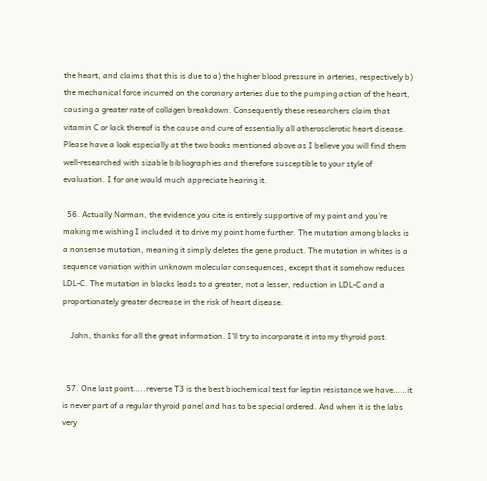the heart, and claims that this is due to a) the higher blood pressure in arteries, respectively b) the mechanical force incurred on the coronary arteries due to the pumping action of the heart, causing a greater rate of collagen breakdown. Consequently these researchers claim that vitamin C or lack thereof is the cause and cure of essentially all atherosclerotic heart disease. Please have a look especially at the two books mentioned above as I believe you will find them well-researched with sizable bibliographies and therefore susceptible to your style of evaluation. I for one would much appreciate hearing it.

  56. Actually Norman, the evidence you cite is entirely supportive of my point and you're making me wishing I included it to drive my point home further. The mutation among blacks is a nonsense mutation, meaning it simply deletes the gene product. The mutation in whites is a sequence variation within unknown molecular consequences, except that it somehow reduces LDL-C. The mutation in blacks leads to a greater, not a lesser, reduction in LDL-C and a proportionately greater decrease in the risk of heart disease.

    John, thanks for all the great information. I'll try to incorporate it into my thyroid post.


  57. One last point…..reverse T3 is the best biochemical test for leptin resistance we have……it is never part of a regular thyroid panel and has to be special ordered. And when it is the labs very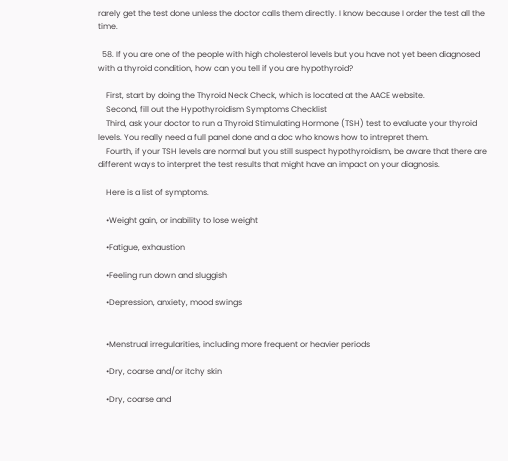rarely get the test done unless the doctor calls them directly. I know because I order the test all the time.

  58. If you are one of the people with high cholesterol levels but you have not yet been diagnosed with a thyroid condition, how can you tell if you are hypothyroid?

    First, start by doing the Thyroid Neck Check, which is located at the AACE website.
    Second, fill out the Hypothyroidism Symptoms Checklist
    Third, ask your doctor to run a Thyroid Stimulating Hormone (TSH) test to evaluate your thyroid levels. You really need a full panel done and a doc who knows how to intrepret them.
    Fourth, if your TSH levels are normal but you still suspect hypothyroidism, be aware that there are different ways to interpret the test results that might have an impact on your diagnosis.

    Here is a list of symptoms.

    •Weight gain, or inability to lose weight

    •Fatigue, exhaustion

    •Feeling run down and sluggish

    •Depression, anxiety, mood swings


    •Menstrual irregularities, including more frequent or heavier periods

    •Dry, coarse and/or itchy skin

    •Dry, coarse and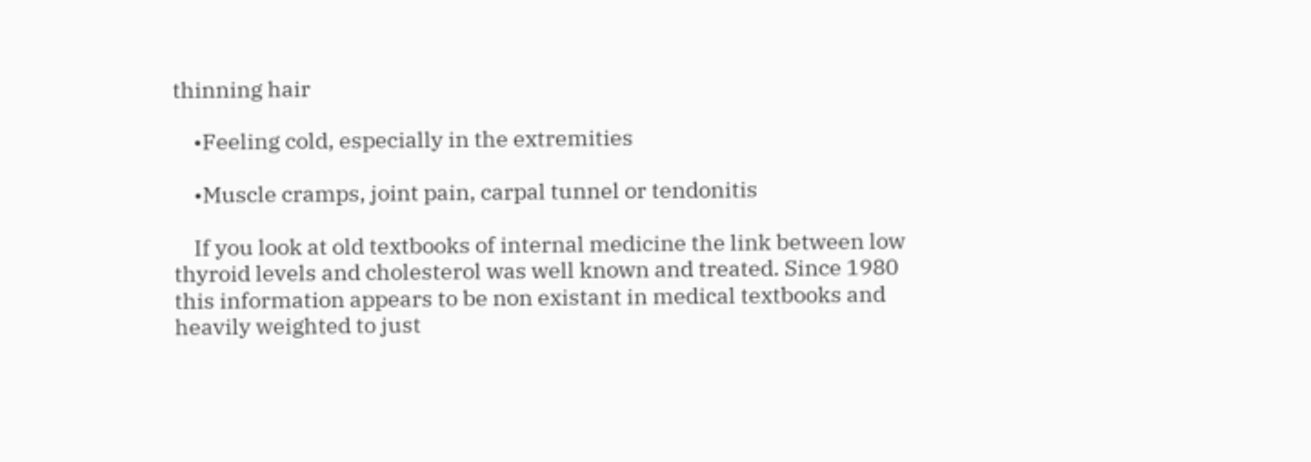thinning hair

    •Feeling cold, especially in the extremities

    •Muscle cramps, joint pain, carpal tunnel or tendonitis

    If you look at old textbooks of internal medicine the link between low thyroid levels and cholesterol was well known and treated. Since 1980 this information appears to be non existant in medical textbooks and heavily weighted to just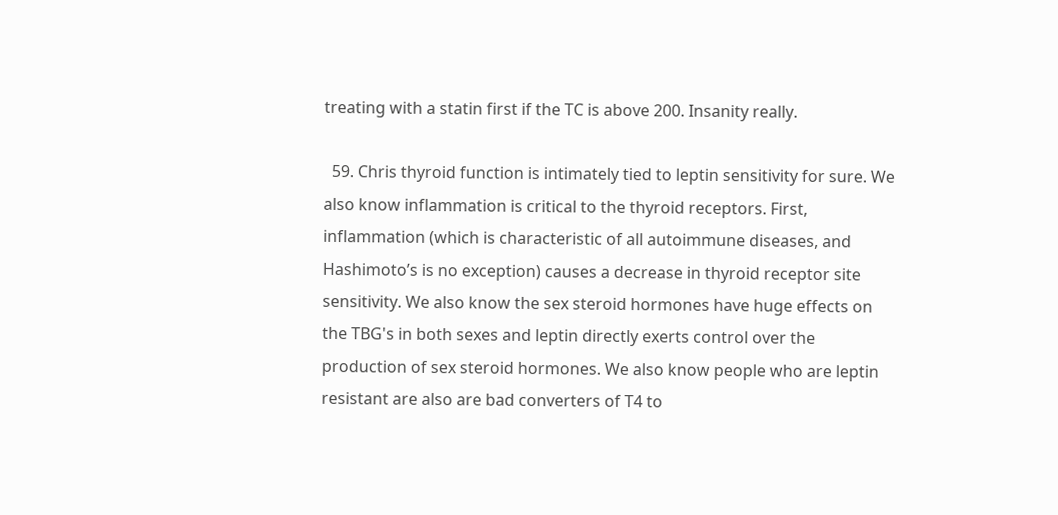treating with a statin first if the TC is above 200. Insanity really.

  59. Chris thyroid function is intimately tied to leptin sensitivity for sure. We also know inflammation is critical to the thyroid receptors. First, inflammation (which is characteristic of all autoimmune diseases, and Hashimoto’s is no exception) causes a decrease in thyroid receptor site sensitivity. We also know the sex steroid hormones have huge effects on the TBG's in both sexes and leptin directly exerts control over the production of sex steroid hormones. We also know people who are leptin resistant are also are bad converters of T4 to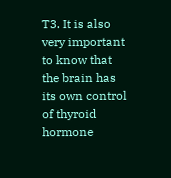T3. It is also very important to know that the brain has its own control of thyroid hormone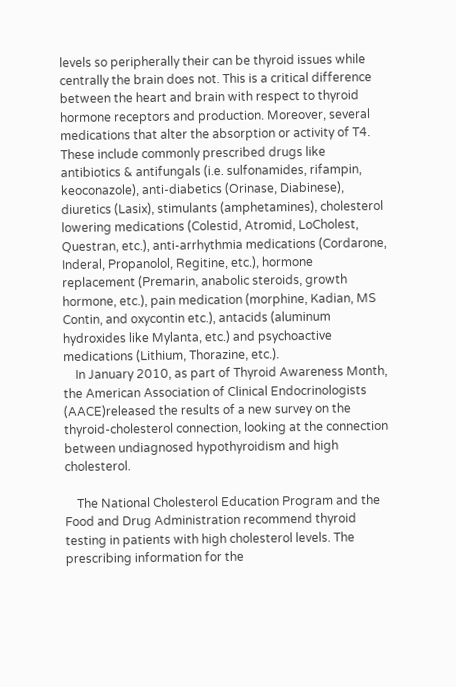levels so peripherally their can be thyroid issues while centrally the brain does not. This is a critical difference between the heart and brain with respect to thyroid hormone receptors and production. Moreover, several medications that alter the absorption or activity of T4. These include commonly prescribed drugs like antibiotics & antifungals (i.e. sulfonamides, rifampin, keoconazole), anti-diabetics (Orinase, Diabinese), diuretics (Lasix), stimulants (amphetamines), cholesterol lowering medications (Colestid, Atromid, LoCholest, Questran, etc.), anti-arrhythmia medications (Cordarone, Inderal, Propanolol, Regitine, etc.), hormone replacement (Premarin, anabolic steroids, growth hormone, etc.), pain medication (morphine, Kadian, MS Contin, and oxycontin etc.), antacids (aluminum hydroxides like Mylanta, etc.) and psychoactive medications (Lithium, Thorazine, etc.).
    In January 2010, as part of Thyroid Awareness Month, the American Association of Clinical Endocrinologists (AACE)released the results of a new survey on the thyroid-cholesterol connection, looking at the connection between undiagnosed hypothyroidism and high cholesterol.

    The National Cholesterol Education Program and the Food and Drug Administration recommend thyroid testing in patients with high cholesterol levels. The prescribing information for the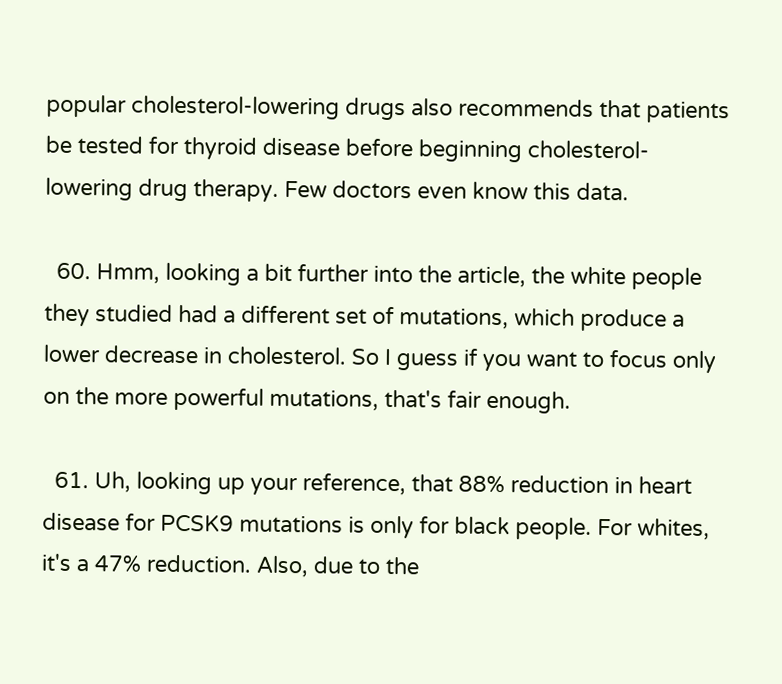popular cholesterol-lowering drugs also recommends that patients be tested for thyroid disease before beginning cholesterol-lowering drug therapy. Few doctors even know this data.

  60. Hmm, looking a bit further into the article, the white people they studied had a different set of mutations, which produce a lower decrease in cholesterol. So I guess if you want to focus only on the more powerful mutations, that's fair enough.

  61. Uh, looking up your reference, that 88% reduction in heart disease for PCSK9 mutations is only for black people. For whites, it's a 47% reduction. Also, due to the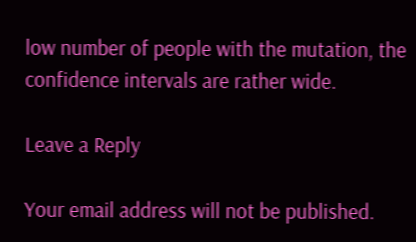low number of people with the mutation, the confidence intervals are rather wide.

Leave a Reply

Your email address will not be published.